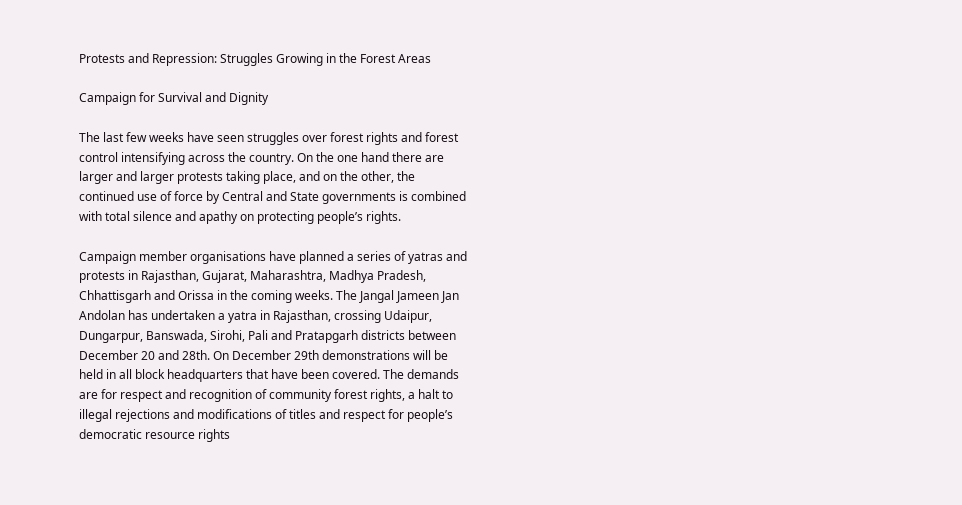Protests and Repression: Struggles Growing in the Forest Areas

Campaign for Survival and Dignity

The last few weeks have seen struggles over forest rights and forest control intensifying across the country. On the one hand there are larger and larger protests taking place, and on the other, the continued use of force by Central and State governments is combined with total silence and apathy on protecting people’s rights.

Campaign member organisations have planned a series of yatras and protests in Rajasthan, Gujarat, Maharashtra, Madhya Pradesh, Chhattisgarh and Orissa in the coming weeks. The Jangal Jameen Jan Andolan has undertaken a yatra in Rajasthan, crossing Udaipur, Dungarpur, Banswada, Sirohi, Pali and Pratapgarh districts between December 20 and 28th. On December 29th demonstrations will be held in all block headquarters that have been covered. The demands are for respect and recognition of community forest rights, a halt to illegal rejections and modifications of titles and respect for people’s democratic resource rights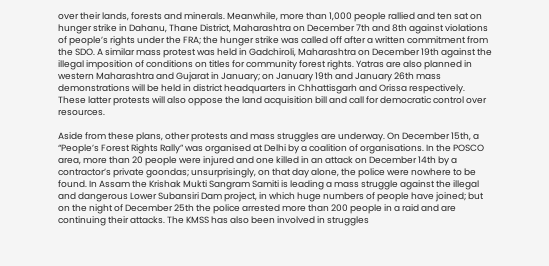over their lands, forests and minerals. Meanwhile, more than 1,000 people rallied and ten sat on hunger strike in Dahanu, Thane District, Maharashtra on December 7th and 8th against violations of people’s rights under the FRA; the hunger strike was called off after a written commitment from the SDO. A similar mass protest was held in Gadchiroli, Maharashtra on December 19th against the illegal imposition of conditions on titles for community forest rights. Yatras are also planned in western Maharashtra and Gujarat in January; on January 19th and January 26th mass demonstrations will be held in district headquarters in Chhattisgarh and Orissa respectively. These latter protests will also oppose the land acquisition bill and call for democratic control over resources.

Aside from these plans, other protests and mass struggles are underway. On December 15th, a “People’s Forest Rights Rally” was organised at Delhi by a coalition of organisations. In the POSCO area, more than 20 people were injured and one killed in an attack on December 14th by a contractor’s private goondas; unsurprisingly, on that day alone, the police were nowhere to be found. In Assam the Krishak Mukti Sangram Samiti is leading a mass struggle against the illegal and dangerous Lower Subansiri Dam project, in which huge numbers of people have joined; but on the night of December 25th the police arrested more than 200 people in a raid and are continuing their attacks. The KMSS has also been involved in struggles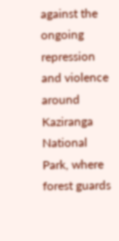against the ongoing repression and violence around Kaziranga National Park, where forest guards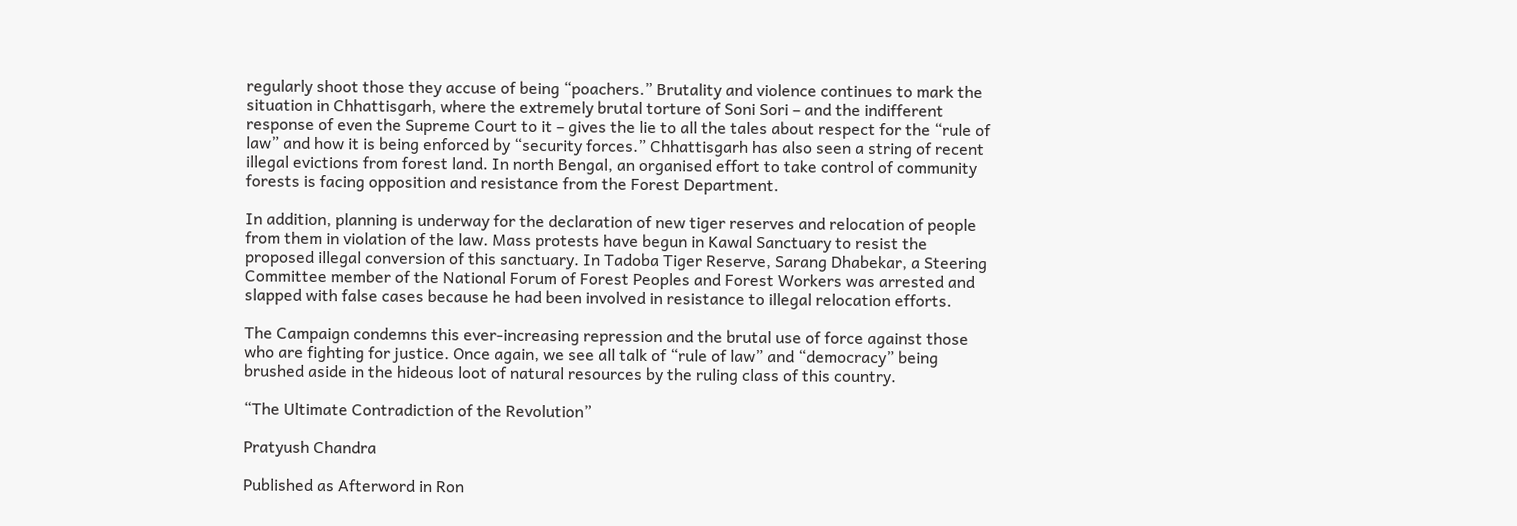regularly shoot those they accuse of being “poachers.” Brutality and violence continues to mark the situation in Chhattisgarh, where the extremely brutal torture of Soni Sori – and the indifferent response of even the Supreme Court to it – gives the lie to all the tales about respect for the “rule of law” and how it is being enforced by “security forces.” Chhattisgarh has also seen a string of recent illegal evictions from forest land. In north Bengal, an organised effort to take control of community forests is facing opposition and resistance from the Forest Department.

In addition, planning is underway for the declaration of new tiger reserves and relocation of people from them in violation of the law. Mass protests have begun in Kawal Sanctuary to resist the proposed illegal conversion of this sanctuary. In Tadoba Tiger Reserve, Sarang Dhabekar, a Steering Committee member of the National Forum of Forest Peoples and Forest Workers was arrested and slapped with false cases because he had been involved in resistance to illegal relocation efforts.

The Campaign condemns this ever-increasing repression and the brutal use of force against those who are fighting for justice. Once again, we see all talk of “rule of law” and “democracy” being brushed aside in the hideous loot of natural resources by the ruling class of this country.

“The Ultimate Contradiction of the Revolution”

Pratyush Chandra

Published as Afterword in Ron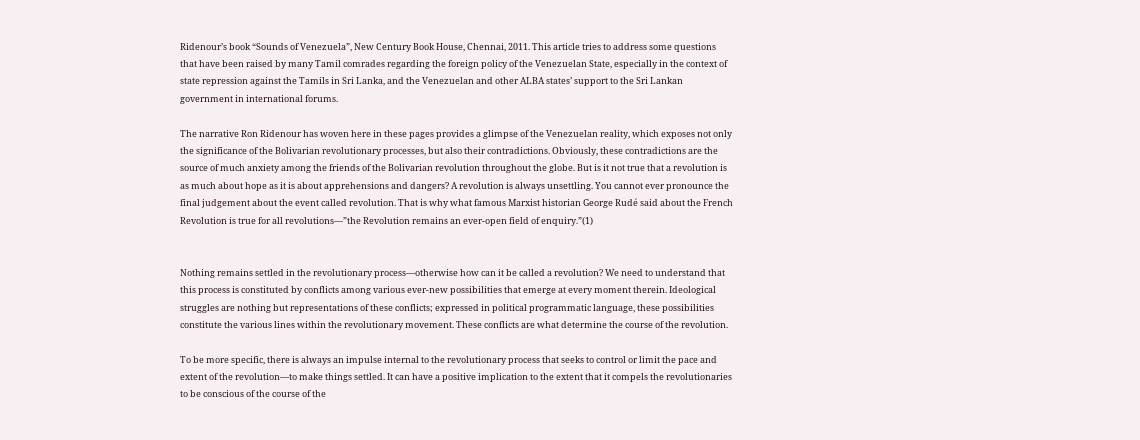Ridenour’s book “Sounds of Venezuela”, New Century Book House, Chennai, 2011. This article tries to address some questions that have been raised by many Tamil comrades regarding the foreign policy of the Venezuelan State, especially in the context of state repression against the Tamils in Sri Lanka, and the Venezuelan and other ALBA states’ support to the Sri Lankan government in international forums.

The narrative Ron Ridenour has woven here in these pages provides a glimpse of the Venezuelan reality, which exposes not only the significance of the Bolivarian revolutionary processes, but also their contradictions. Obviously, these contradictions are the source of much anxiety among the friends of the Bolivarian revolution throughout the globe. But is it not true that a revolution is as much about hope as it is about apprehensions and dangers? A revolution is always unsettling. You cannot ever pronounce the final judgement about the event called revolution. That is why what famous Marxist historian George Rudé said about the French Revolution is true for all revolutions—”the Revolution remains an ever-open field of enquiry.”(1)


Nothing remains settled in the revolutionary process—otherwise how can it be called a revolution? We need to understand that this process is constituted by conflicts among various ever-new possibilities that emerge at every moment therein. Ideological struggles are nothing but representations of these conflicts; expressed in political programmatic language, these possibilities constitute the various lines within the revolutionary movement. These conflicts are what determine the course of the revolution.

To be more specific, there is always an impulse internal to the revolutionary process that seeks to control or limit the pace and extent of the revolution—to make things settled. It can have a positive implication to the extent that it compels the revolutionaries to be conscious of the course of the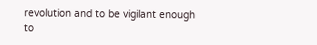revolution and to be vigilant enough to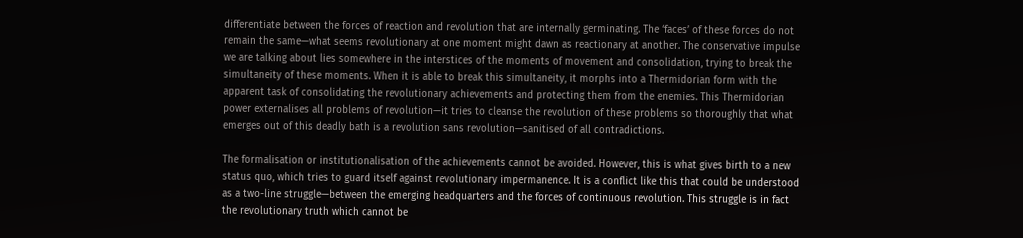differentiate between the forces of reaction and revolution that are internally germinating. The ‘faces’ of these forces do not remain the same—what seems revolutionary at one moment might dawn as reactionary at another. The conservative impulse we are talking about lies somewhere in the interstices of the moments of movement and consolidation, trying to break the simultaneity of these moments. When it is able to break this simultaneity, it morphs into a Thermidorian form with the apparent task of consolidating the revolutionary achievements and protecting them from the enemies. This Thermidorian power externalises all problems of revolution—it tries to cleanse the revolution of these problems so thoroughly that what emerges out of this deadly bath is a revolution sans revolution—sanitised of all contradictions.

The formalisation or institutionalisation of the achievements cannot be avoided. However, this is what gives birth to a new status quo, which tries to guard itself against revolutionary impermanence. It is a conflict like this that could be understood as a two-line struggle—between the emerging headquarters and the forces of continuous revolution. This struggle is in fact the revolutionary truth which cannot be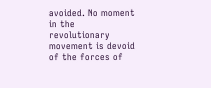avoided. No moment in the revolutionary movement is devoid of the forces of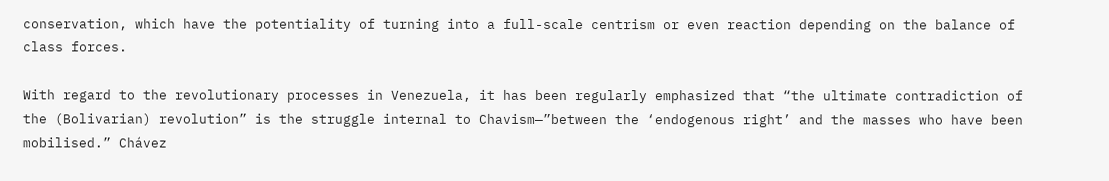conservation, which have the potentiality of turning into a full-scale centrism or even reaction depending on the balance of class forces.

With regard to the revolutionary processes in Venezuela, it has been regularly emphasized that “the ultimate contradiction of the (Bolivarian) revolution” is the struggle internal to Chavism—”between the ‘endogenous right’ and the masses who have been mobilised.” Chávez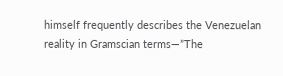himself frequently describes the Venezuelan reality in Gramscian terms—”The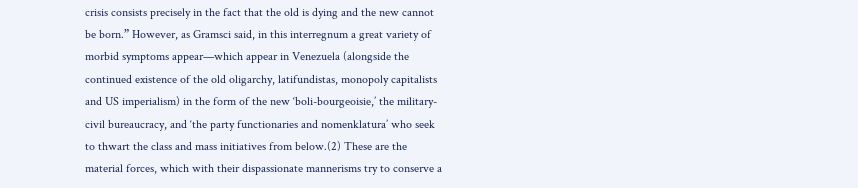crisis consists precisely in the fact that the old is dying and the new cannot be born.” However, as Gramsci said, in this interregnum a great variety of morbid symptoms appear—which appear in Venezuela (alongside the continued existence of the old oligarchy, latifundistas, monopoly capitalists and US imperialism) in the form of the new ‘boli-bourgeoisie,’ the military-civil bureaucracy, and ‘the party functionaries and nomenklatura’ who seek to thwart the class and mass initiatives from below.(2) These are the material forces, which with their dispassionate mannerisms try to conserve a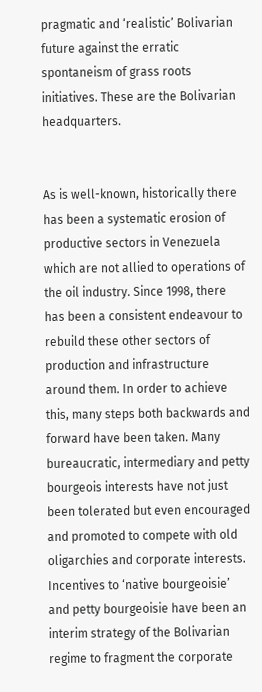pragmatic and ‘realistic’ Bolivarian future against the erratic spontaneism of grass roots initiatives. These are the Bolivarian headquarters.


As is well-known, historically there has been a systematic erosion of productive sectors in Venezuela which are not allied to operations of the oil industry. Since 1998, there has been a consistent endeavour to rebuild these other sectors of production and infrastructure around them. In order to achieve this, many steps both backwards and forward have been taken. Many bureaucratic, intermediary and petty bourgeois interests have not just been tolerated but even encouraged and promoted to compete with old oligarchies and corporate interests. Incentives to ‘native bourgeoisie’ and petty bourgeoisie have been an interim strategy of the Bolivarian regime to fragment the corporate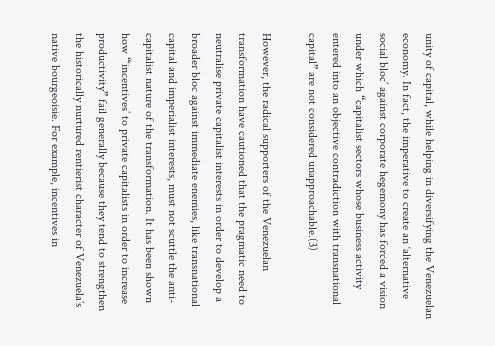unity of capital, while helping in diversifying the Venezuelan economy. In fact, the imperative to create an ‘alternative social bloc’ against corporate hegemony has forced a vision under which “capitalist sectors whose business activity entered into an objective contradiction with transnational capital” are not considered unapproachable.(3)

However, the radical supporters of the Venezuelan transformation have cautioned that the pragmatic need to neutralise private capitalist interests in order to develop a broader bloc against immediate enemies, like transnational capital and imperialist interests, must not scuttle the anti-capitalist nature of the transformation. It has been shown how “‘incentives’ to private capitalists in order to increase productivity” fail generally because they tend to strengthen the historically nurtured rentierist character of Venezuela’s native bourgeoisie. For example, incentives in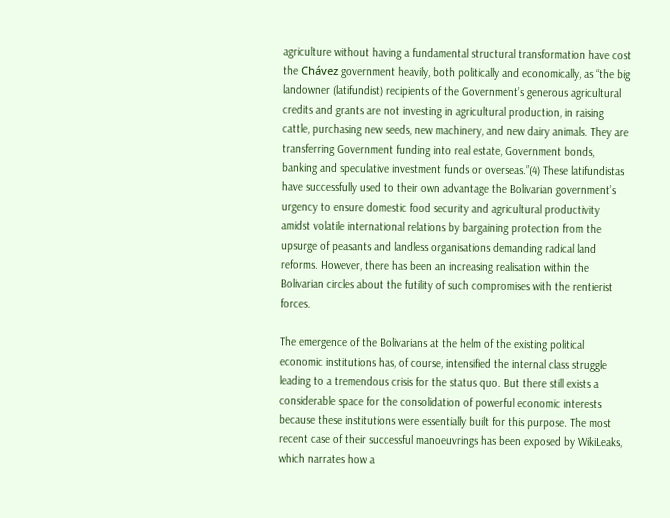agriculture without having a fundamental structural transformation have cost the Chávez government heavily, both politically and economically, as “the big landowner (latifundist) recipients of the Government’s generous agricultural credits and grants are not investing in agricultural production, in raising cattle, purchasing new seeds, new machinery, and new dairy animals. They are transferring Government funding into real estate, Government bonds, banking and speculative investment funds or overseas.”(4) These latifundistas have successfully used to their own advantage the Bolivarian government’s urgency to ensure domestic food security and agricultural productivity amidst volatile international relations by bargaining protection from the upsurge of peasants and landless organisations demanding radical land reforms. However, there has been an increasing realisation within the Bolivarian circles about the futility of such compromises with the rentierist forces.

The emergence of the Bolivarians at the helm of the existing political economic institutions has, of course, intensified the internal class struggle leading to a tremendous crisis for the status quo. But there still exists a considerable space for the consolidation of powerful economic interests because these institutions were essentially built for this purpose. The most recent case of their successful manoeuvrings has been exposed by WikiLeaks, which narrates how a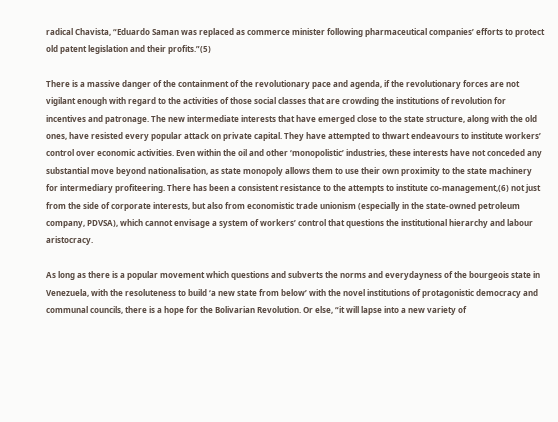radical Chavista, “Eduardo Saman was replaced as commerce minister following pharmaceutical companies’ efforts to protect old patent legislation and their profits.”(5)

There is a massive danger of the containment of the revolutionary pace and agenda, if the revolutionary forces are not vigilant enough with regard to the activities of those social classes that are crowding the institutions of revolution for incentives and patronage. The new intermediate interests that have emerged close to the state structure, along with the old ones, have resisted every popular attack on private capital. They have attempted to thwart endeavours to institute workers’ control over economic activities. Even within the oil and other ‘monopolistic’ industries, these interests have not conceded any substantial move beyond nationalisation, as state monopoly allows them to use their own proximity to the state machinery for intermediary profiteering. There has been a consistent resistance to the attempts to institute co-management,(6) not just from the side of corporate interests, but also from economistic trade unionism (especially in the state-owned petroleum company, PDVSA), which cannot envisage a system of workers’ control that questions the institutional hierarchy and labour aristocracy.

As long as there is a popular movement which questions and subverts the norms and everydayness of the bourgeois state in Venezuela, with the resoluteness to build ‘a new state from below’ with the novel institutions of protagonistic democracy and communal councils, there is a hope for the Bolivarian Revolution. Or else, “it will lapse into a new variety of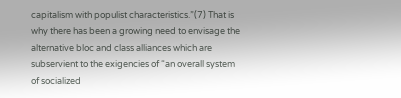capitalism with populist characteristics.”(7) That is why there has been a growing need to envisage the alternative bloc and class alliances which are subservient to the exigencies of “an overall system of socialized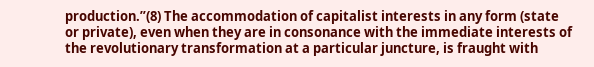production.”(8) The accommodation of capitalist interests in any form (state or private), even when they are in consonance with the immediate interests of the revolutionary transformation at a particular juncture, is fraught with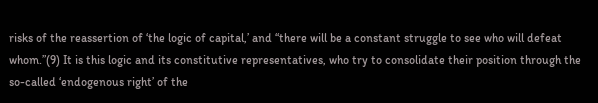risks of the reassertion of ‘the logic of capital,’ and “there will be a constant struggle to see who will defeat whom.”(9) It is this logic and its constitutive representatives, who try to consolidate their position through the so-called ‘endogenous right’ of the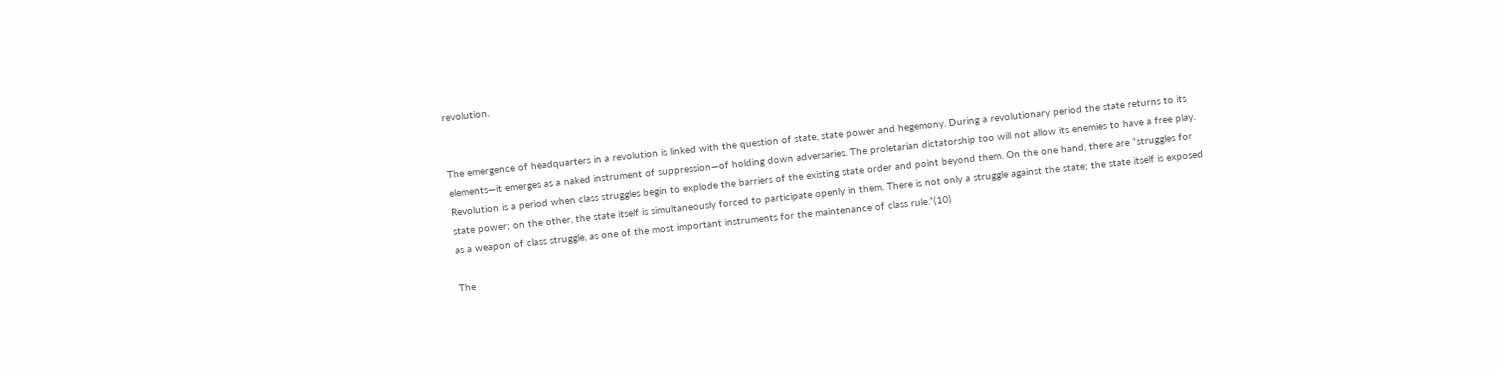revolution.


The emergence of headquarters in a revolution is linked with the question of state, state power and hegemony. During a revolutionary period the state returns to its elements—it emerges as a naked instrument of suppression—of holding down adversaries. The proletarian dictatorship too will not allow its enemies to have a free play. Revolution is a period when class struggles begin to explode the barriers of the existing state order and point beyond them. On the one hand, there are “struggles for state power; on the other, the state itself is simultaneously forced to participate openly in them. There is not only a struggle against the state; the state itself is exposed as a weapon of class struggle, as one of the most important instruments for the maintenance of class rule.”(10)

The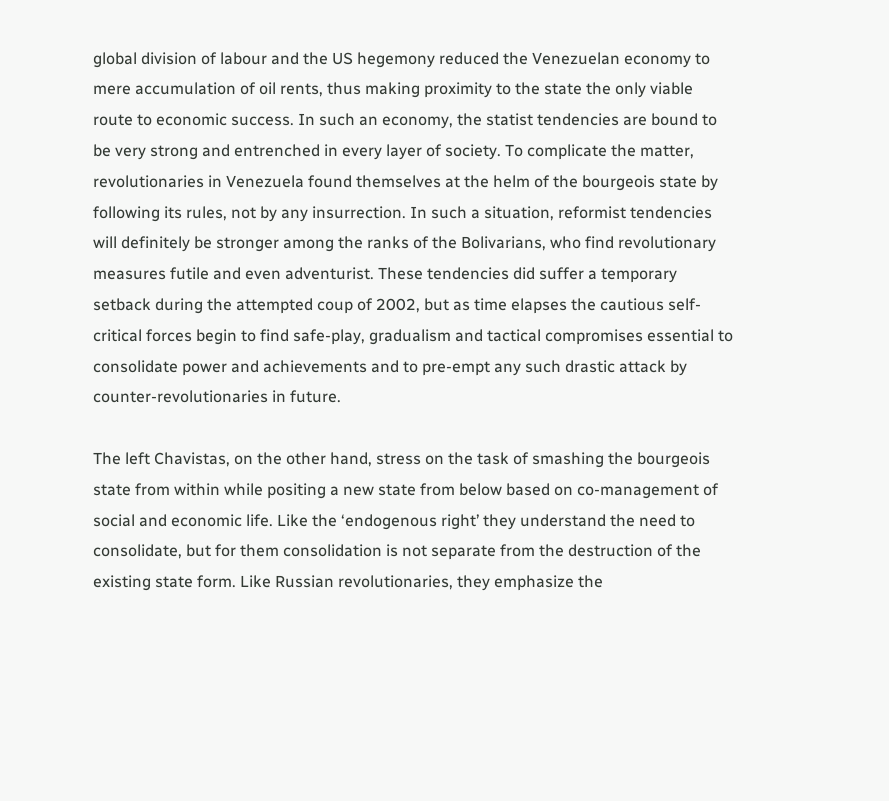global division of labour and the US hegemony reduced the Venezuelan economy to mere accumulation of oil rents, thus making proximity to the state the only viable route to economic success. In such an economy, the statist tendencies are bound to be very strong and entrenched in every layer of society. To complicate the matter, revolutionaries in Venezuela found themselves at the helm of the bourgeois state by following its rules, not by any insurrection. In such a situation, reformist tendencies will definitely be stronger among the ranks of the Bolivarians, who find revolutionary measures futile and even adventurist. These tendencies did suffer a temporary setback during the attempted coup of 2002, but as time elapses the cautious self-critical forces begin to find safe-play, gradualism and tactical compromises essential to consolidate power and achievements and to pre-empt any such drastic attack by counter-revolutionaries in future.

The left Chavistas, on the other hand, stress on the task of smashing the bourgeois state from within while positing a new state from below based on co-management of social and economic life. Like the ‘endogenous right’ they understand the need to consolidate, but for them consolidation is not separate from the destruction of the existing state form. Like Russian revolutionaries, they emphasize the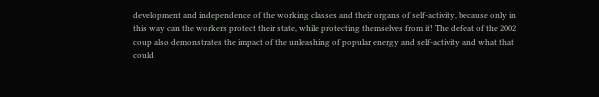development and independence of the working classes and their organs of self-activity, because only in this way can the workers protect their state, while protecting themselves from it! The defeat of the 2002 coup also demonstrates the impact of the unleashing of popular energy and self-activity and what that could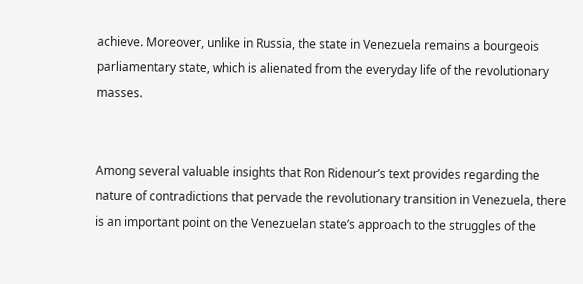achieve. Moreover, unlike in Russia, the state in Venezuela remains a bourgeois parliamentary state, which is alienated from the everyday life of the revolutionary masses.


Among several valuable insights that Ron Ridenour’s text provides regarding the nature of contradictions that pervade the revolutionary transition in Venezuela, there is an important point on the Venezuelan state’s approach to the struggles of the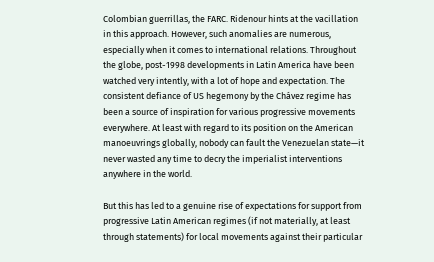Colombian guerrillas, the FARC. Ridenour hints at the vacillation in this approach. However, such anomalies are numerous, especially when it comes to international relations. Throughout the globe, post-1998 developments in Latin America have been watched very intently, with a lot of hope and expectation. The consistent defiance of US hegemony by the Chávez regime has been a source of inspiration for various progressive movements everywhere. At least with regard to its position on the American manoeuvrings globally, nobody can fault the Venezuelan state—it never wasted any time to decry the imperialist interventions anywhere in the world.

But this has led to a genuine rise of expectations for support from progressive Latin American regimes (if not materially, at least through statements) for local movements against their particular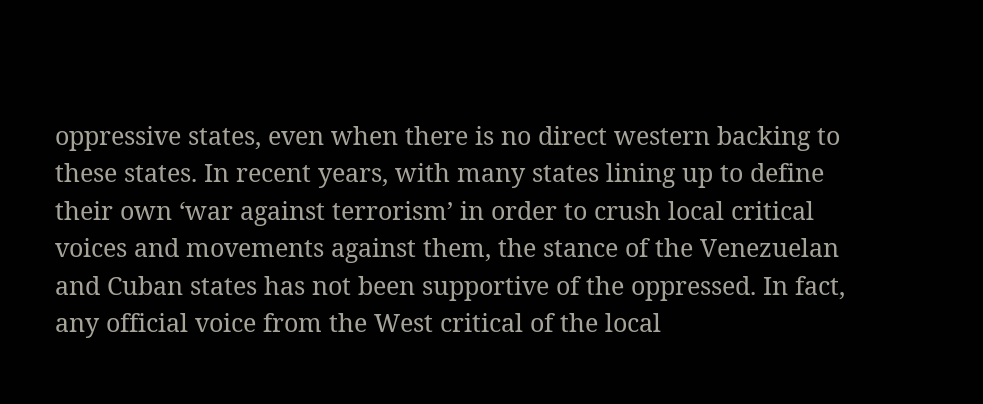oppressive states, even when there is no direct western backing to these states. In recent years, with many states lining up to define their own ‘war against terrorism’ in order to crush local critical voices and movements against them, the stance of the Venezuelan and Cuban states has not been supportive of the oppressed. In fact, any official voice from the West critical of the local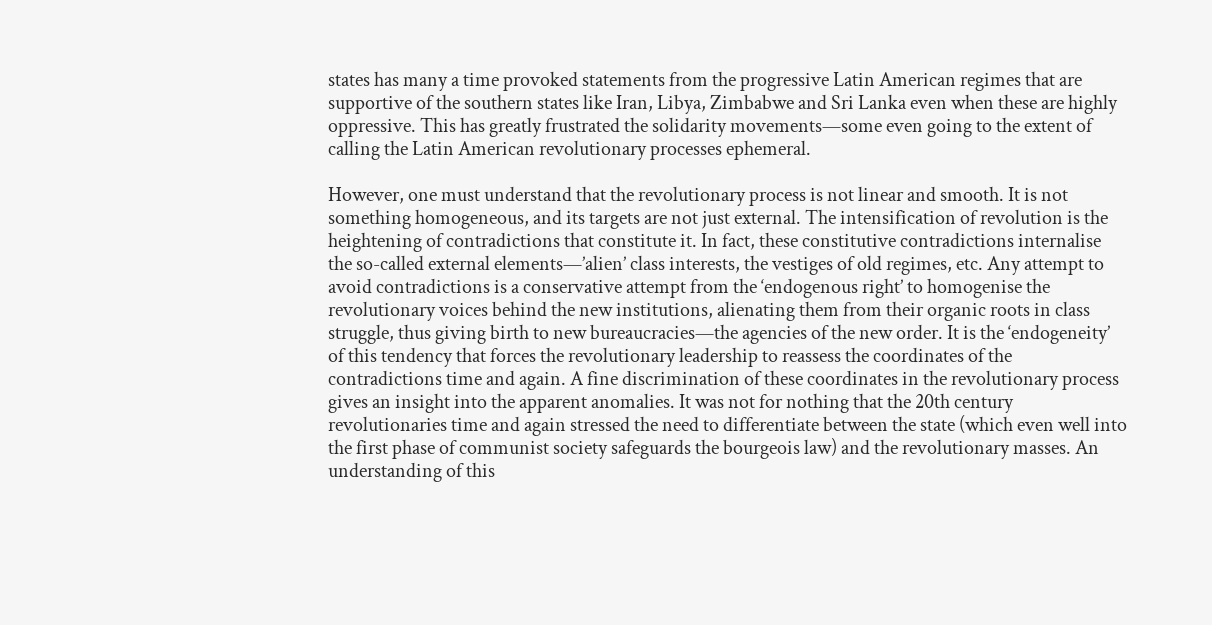states has many a time provoked statements from the progressive Latin American regimes that are supportive of the southern states like Iran, Libya, Zimbabwe and Sri Lanka even when these are highly oppressive. This has greatly frustrated the solidarity movements—some even going to the extent of calling the Latin American revolutionary processes ephemeral.

However, one must understand that the revolutionary process is not linear and smooth. It is not something homogeneous, and its targets are not just external. The intensification of revolution is the heightening of contradictions that constitute it. In fact, these constitutive contradictions internalise the so-called external elements—’alien’ class interests, the vestiges of old regimes, etc. Any attempt to avoid contradictions is a conservative attempt from the ‘endogenous right’ to homogenise the revolutionary voices behind the new institutions, alienating them from their organic roots in class struggle, thus giving birth to new bureaucracies—the agencies of the new order. It is the ‘endogeneity’ of this tendency that forces the revolutionary leadership to reassess the coordinates of the contradictions time and again. A fine discrimination of these coordinates in the revolutionary process gives an insight into the apparent anomalies. It was not for nothing that the 20th century revolutionaries time and again stressed the need to differentiate between the state (which even well into the first phase of communist society safeguards the bourgeois law) and the revolutionary masses. An understanding of this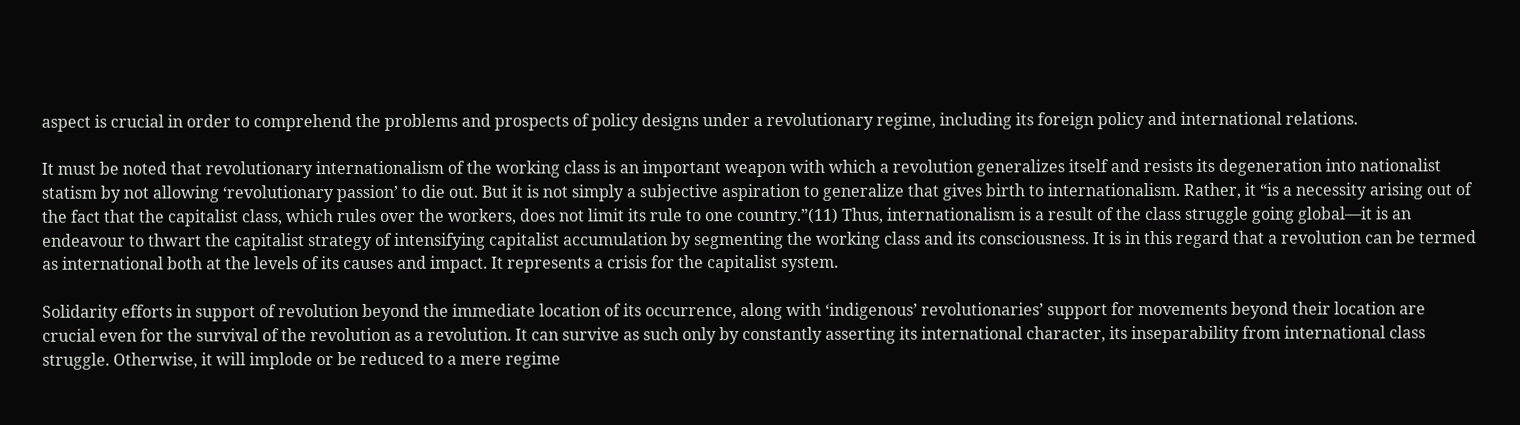aspect is crucial in order to comprehend the problems and prospects of policy designs under a revolutionary regime, including its foreign policy and international relations.

It must be noted that revolutionary internationalism of the working class is an important weapon with which a revolution generalizes itself and resists its degeneration into nationalist statism by not allowing ‘revolutionary passion’ to die out. But it is not simply a subjective aspiration to generalize that gives birth to internationalism. Rather, it “is a necessity arising out of the fact that the capitalist class, which rules over the workers, does not limit its rule to one country.”(11) Thus, internationalism is a result of the class struggle going global—it is an endeavour to thwart the capitalist strategy of intensifying capitalist accumulation by segmenting the working class and its consciousness. It is in this regard that a revolution can be termed as international both at the levels of its causes and impact. It represents a crisis for the capitalist system.

Solidarity efforts in support of revolution beyond the immediate location of its occurrence, along with ‘indigenous’ revolutionaries’ support for movements beyond their location are crucial even for the survival of the revolution as a revolution. It can survive as such only by constantly asserting its international character, its inseparability from international class struggle. Otherwise, it will implode or be reduced to a mere regime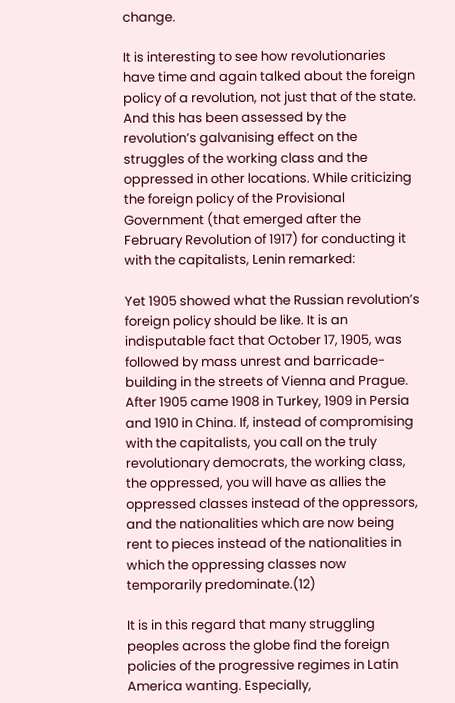change.

It is interesting to see how revolutionaries have time and again talked about the foreign policy of a revolution, not just that of the state. And this has been assessed by the revolution’s galvanising effect on the struggles of the working class and the oppressed in other locations. While criticizing the foreign policy of the Provisional Government (that emerged after the February Revolution of 1917) for conducting it with the capitalists, Lenin remarked:

Yet 1905 showed what the Russian revolution’s foreign policy should be like. It is an indisputable fact that October 17, 1905, was followed by mass unrest and barricade-building in the streets of Vienna and Prague. After 1905 came 1908 in Turkey, 1909 in Persia and 1910 in China. If, instead of compromising with the capitalists, you call on the truly revolutionary democrats, the working class, the oppressed, you will have as allies the oppressed classes instead of the oppressors, and the nationalities which are now being rent to pieces instead of the nationalities in which the oppressing classes now temporarily predominate.(12)

It is in this regard that many struggling peoples across the globe find the foreign policies of the progressive regimes in Latin America wanting. Especially,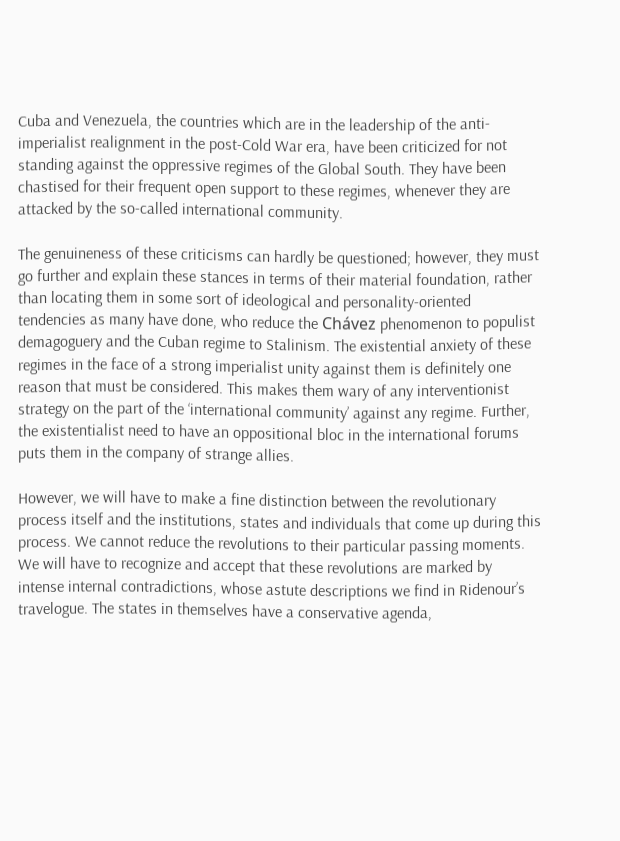Cuba and Venezuela, the countries which are in the leadership of the anti-imperialist realignment in the post-Cold War era, have been criticized for not standing against the oppressive regimes of the Global South. They have been chastised for their frequent open support to these regimes, whenever they are attacked by the so-called international community.

The genuineness of these criticisms can hardly be questioned; however, they must go further and explain these stances in terms of their material foundation, rather than locating them in some sort of ideological and personality-oriented tendencies as many have done, who reduce the Chávez phenomenon to populist demagoguery and the Cuban regime to Stalinism. The existential anxiety of these regimes in the face of a strong imperialist unity against them is definitely one reason that must be considered. This makes them wary of any interventionist strategy on the part of the ‘international community’ against any regime. Further, the existentialist need to have an oppositional bloc in the international forums puts them in the company of strange allies.

However, we will have to make a fine distinction between the revolutionary process itself and the institutions, states and individuals that come up during this process. We cannot reduce the revolutions to their particular passing moments. We will have to recognize and accept that these revolutions are marked by intense internal contradictions, whose astute descriptions we find in Ridenour’s travelogue. The states in themselves have a conservative agenda,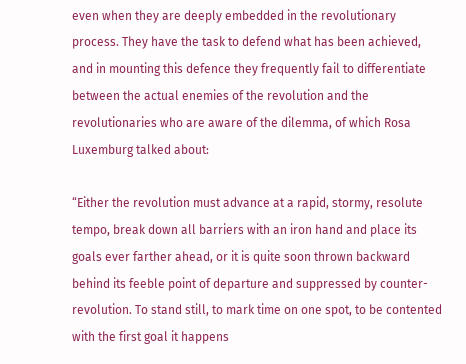even when they are deeply embedded in the revolutionary process. They have the task to defend what has been achieved, and in mounting this defence they frequently fail to differentiate between the actual enemies of the revolution and the revolutionaries who are aware of the dilemma, of which Rosa Luxemburg talked about:

“Either the revolution must advance at a rapid, stormy, resolute tempo, break down all barriers with an iron hand and place its goals ever farther ahead, or it is quite soon thrown backward behind its feeble point of departure and suppressed by counter-revolution. To stand still, to mark time on one spot, to be contented with the first goal it happens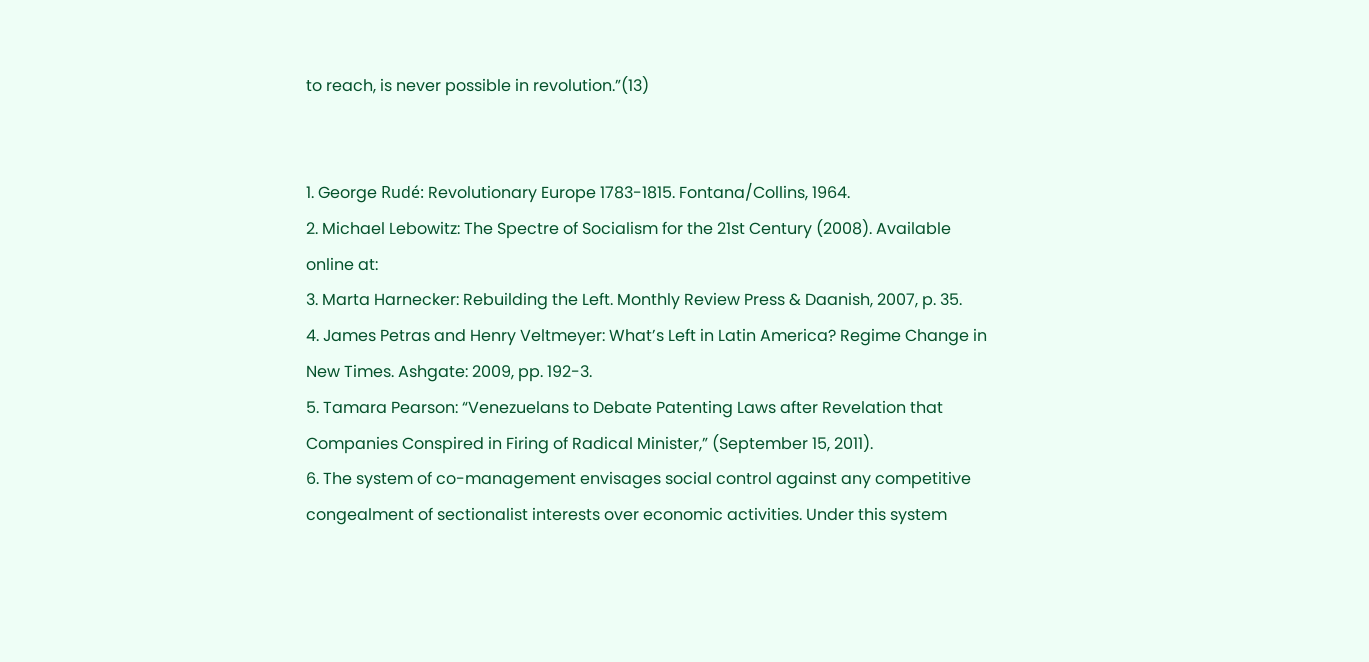to reach, is never possible in revolution.”(13)


1. George Rudé: Revolutionary Europe 1783-1815. Fontana/Collins, 1964.
2. Michael Lebowitz: The Spectre of Socialism for the 21st Century (2008). Available online at:
3. Marta Harnecker: Rebuilding the Left. Monthly Review Press & Daanish, 2007, p. 35.
4. James Petras and Henry Veltmeyer: What’s Left in Latin America? Regime Change in New Times. Ashgate: 2009, pp. 192-3.
5. Tamara Pearson: “Venezuelans to Debate Patenting Laws after Revelation that Companies Conspired in Firing of Radical Minister,” (September 15, 2011).
6. The system of co-management envisages social control against any competitive congealment of sectionalist interests over economic activities. Under this system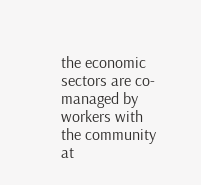the economic sectors are co-managed by workers with the community at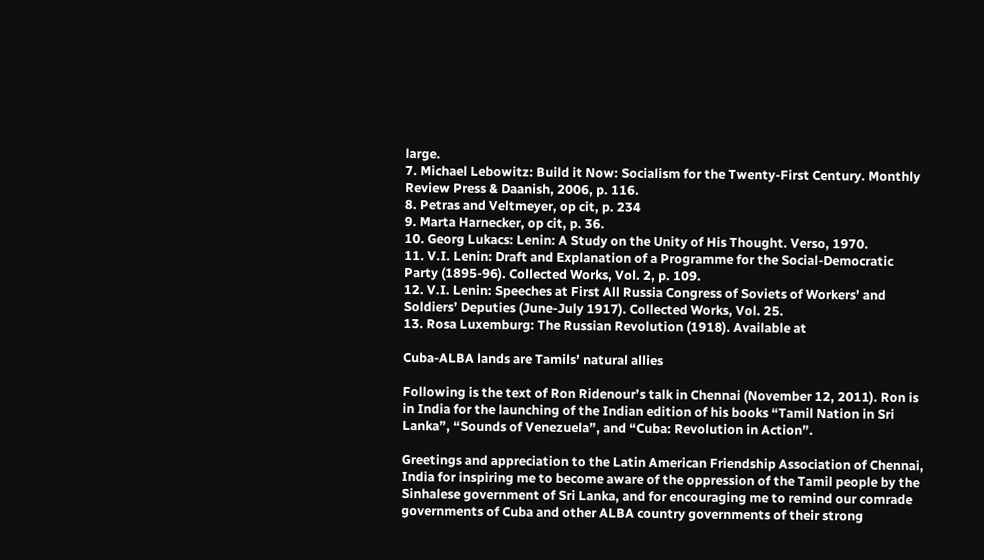large.
7. Michael Lebowitz: Build it Now: Socialism for the Twenty-First Century. Monthly Review Press & Daanish, 2006, p. 116.
8. Petras and Veltmeyer, op cit, p. 234
9. Marta Harnecker, op cit, p. 36.
10. Georg Lukacs: Lenin: A Study on the Unity of His Thought. Verso, 1970.
11. V.I. Lenin: Draft and Explanation of a Programme for the Social-Democratic Party (1895-96). Collected Works, Vol. 2, p. 109.
12. V.I. Lenin: Speeches at First All Russia Congress of Soviets of Workers’ and Soldiers’ Deputies (June-July 1917). Collected Works, Vol. 25.
13. Rosa Luxemburg: The Russian Revolution (1918). Available at

Cuba-ALBA lands are Tamils’ natural allies

Following is the text of Ron Ridenour’s talk in Chennai (November 12, 2011). Ron is in India for the launching of the Indian edition of his books “Tamil Nation in Sri Lanka”, “Sounds of Venezuela”, and “Cuba: Revolution in Action”.

Greetings and appreciation to the Latin American Friendship Association of Chennai, India for inspiring me to become aware of the oppression of the Tamil people by the Sinhalese government of Sri Lanka, and for encouraging me to remind our comrade governments of Cuba and other ALBA country governments of their strong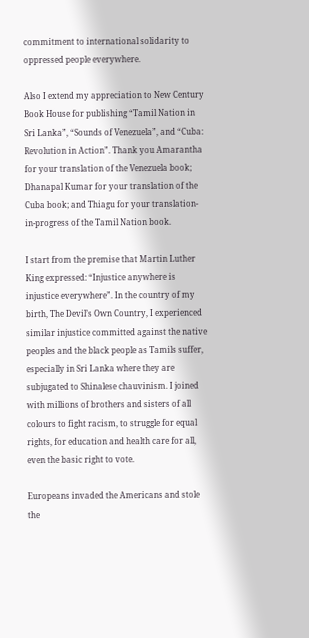commitment to international solidarity to oppressed people everywhere.

Also I extend my appreciation to New Century Book House for publishing “Tamil Nation in Sri Lanka”, “Sounds of Venezuela”, and “Cuba: Revolution in Action”. Thank you Amarantha for your translation of the Venezuela book; Dhanapal Kumar for your translation of the Cuba book; and Thiagu for your translation-in-progress of the Tamil Nation book.

I start from the premise that Martin Luther King expressed: “Injustice anywhere is injustice everywhere”. In the country of my birth, The Devil’s Own Country, I experienced similar injustice committed against the native peoples and the black people as Tamils suffer, especially in Sri Lanka where they are subjugated to Shinalese chauvinism. I joined with millions of brothers and sisters of all colours to fight racism, to struggle for equal rights, for education and health care for all, even the basic right to vote.

Europeans invaded the Americans and stole the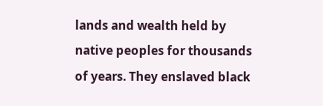lands and wealth held by native peoples for thousands of years. They enslaved black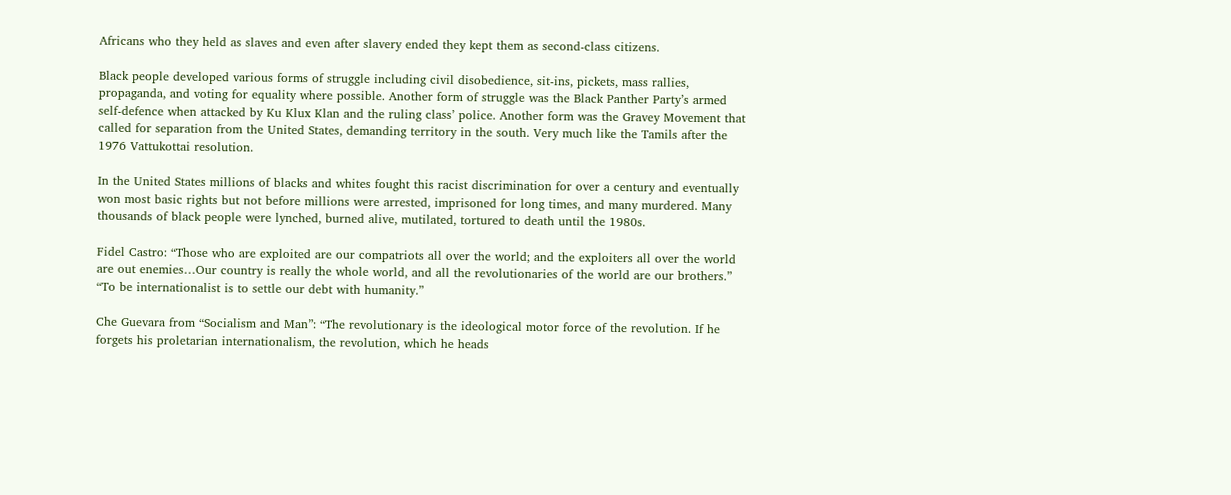Africans who they held as slaves and even after slavery ended they kept them as second-class citizens.

Black people developed various forms of struggle including civil disobedience, sit-ins, pickets, mass rallies, propaganda, and voting for equality where possible. Another form of struggle was the Black Panther Party’s armed self-defence when attacked by Ku Klux Klan and the ruling class’ police. Another form was the Gravey Movement that called for separation from the United States, demanding territory in the south. Very much like the Tamils after the 1976 Vattukottai resolution.

In the United States millions of blacks and whites fought this racist discrimination for over a century and eventually won most basic rights but not before millions were arrested, imprisoned for long times, and many murdered. Many thousands of black people were lynched, burned alive, mutilated, tortured to death until the 1980s.

Fidel Castro: “Those who are exploited are our compatriots all over the world; and the exploiters all over the world are out enemies…Our country is really the whole world, and all the revolutionaries of the world are our brothers.” “To be internationalist is to settle our debt with humanity.”

Che Guevara from “Socialism and Man”: “The revolutionary is the ideological motor force of the revolution. If he forgets his proletarian internationalism, the revolution, which he heads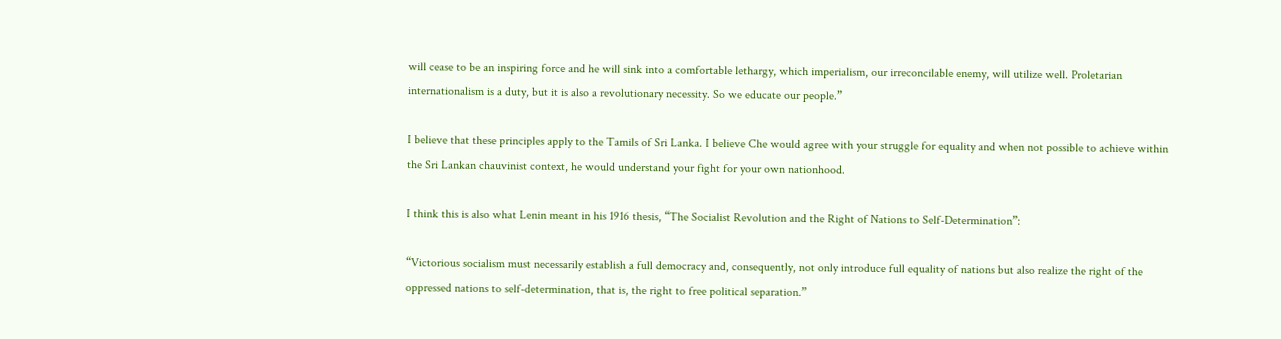will cease to be an inspiring force and he will sink into a comfortable lethargy, which imperialism, our irreconcilable enemy, will utilize well. Proletarian internationalism is a duty, but it is also a revolutionary necessity. So we educate our people.”

I believe that these principles apply to the Tamils of Sri Lanka. I believe Che would agree with your struggle for equality and when not possible to achieve within the Sri Lankan chauvinist context, he would understand your fight for your own nationhood.

I think this is also what Lenin meant in his 1916 thesis, “The Socialist Revolution and the Right of Nations to Self-Determination”:

“Victorious socialism must necessarily establish a full democracy and, consequently, not only introduce full equality of nations but also realize the right of the oppressed nations to self-determination, that is, the right to free political separation.”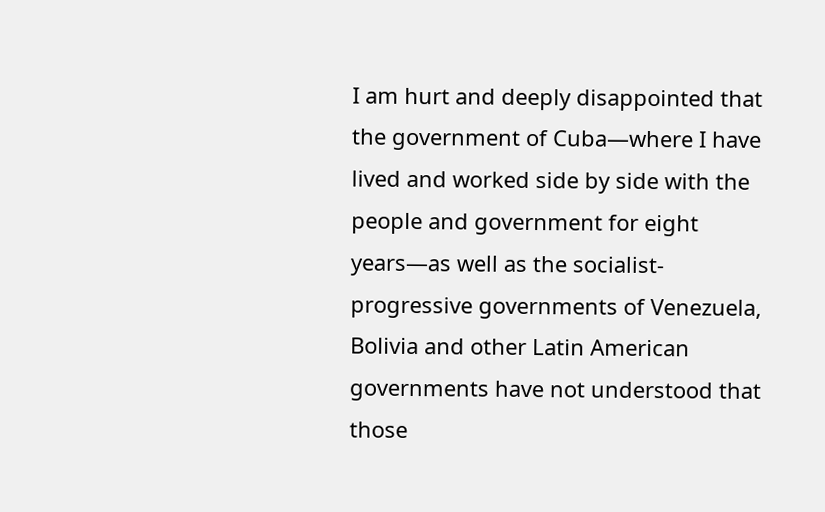I am hurt and deeply disappointed that the government of Cuba—where I have lived and worked side by side with the people and government for eight years—as well as the socialist-progressive governments of Venezuela, Bolivia and other Latin American governments have not understood that those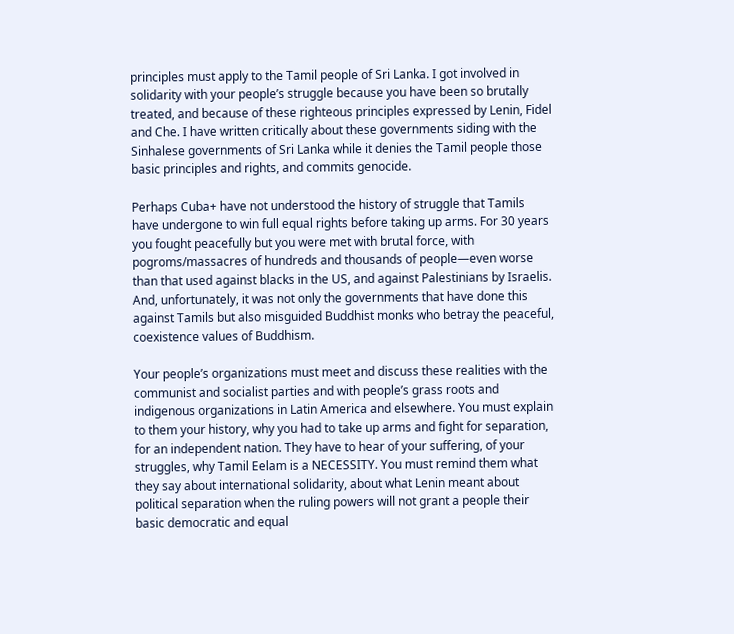principles must apply to the Tamil people of Sri Lanka. I got involved in solidarity with your people’s struggle because you have been so brutally treated, and because of these righteous principles expressed by Lenin, Fidel and Che. I have written critically about these governments siding with the Sinhalese governments of Sri Lanka while it denies the Tamil people those basic principles and rights, and commits genocide.

Perhaps Cuba+ have not understood the history of struggle that Tamils have undergone to win full equal rights before taking up arms. For 30 years you fought peacefully but you were met with brutal force, with pogroms/massacres of hundreds and thousands of people—even worse than that used against blacks in the US, and against Palestinians by Israelis. And, unfortunately, it was not only the governments that have done this against Tamils but also misguided Buddhist monks who betray the peaceful, coexistence values of Buddhism.

Your people’s organizations must meet and discuss these realities with the communist and socialist parties and with people’s grass roots and indigenous organizations in Latin America and elsewhere. You must explain to them your history, why you had to take up arms and fight for separation, for an independent nation. They have to hear of your suffering, of your struggles, why Tamil Eelam is a NECESSITY. You must remind them what they say about international solidarity, about what Lenin meant about political separation when the ruling powers will not grant a people their basic democratic and equal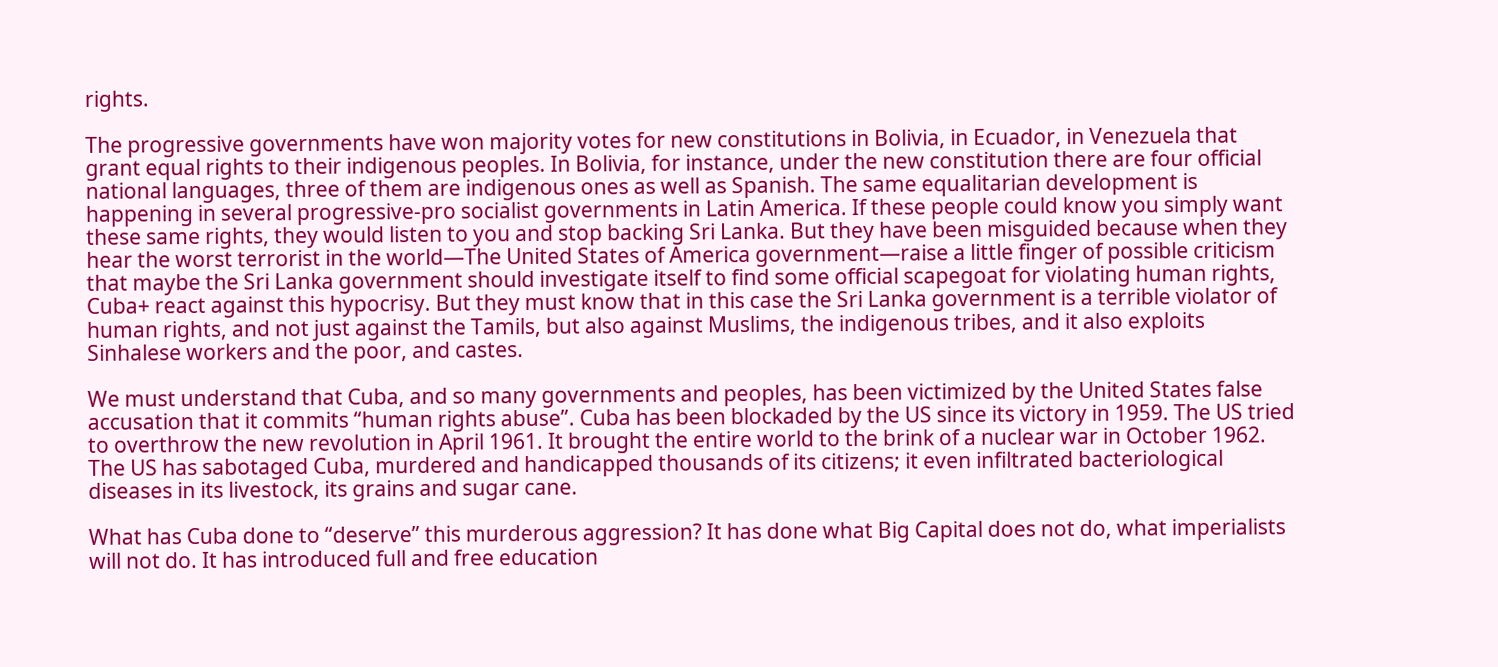rights.

The progressive governments have won majority votes for new constitutions in Bolivia, in Ecuador, in Venezuela that grant equal rights to their indigenous peoples. In Bolivia, for instance, under the new constitution there are four official national languages, three of them are indigenous ones as well as Spanish. The same equalitarian development is happening in several progressive-pro socialist governments in Latin America. If these people could know you simply want these same rights, they would listen to you and stop backing Sri Lanka. But they have been misguided because when they hear the worst terrorist in the world—The United States of America government—raise a little finger of possible criticism that maybe the Sri Lanka government should investigate itself to find some official scapegoat for violating human rights, Cuba+ react against this hypocrisy. But they must know that in this case the Sri Lanka government is a terrible violator of human rights, and not just against the Tamils, but also against Muslims, the indigenous tribes, and it also exploits Sinhalese workers and the poor, and castes.

We must understand that Cuba, and so many governments and peoples, has been victimized by the United States false accusation that it commits “human rights abuse”. Cuba has been blockaded by the US since its victory in 1959. The US tried to overthrow the new revolution in April 1961. It brought the entire world to the brink of a nuclear war in October 1962. The US has sabotaged Cuba, murdered and handicapped thousands of its citizens; it even infiltrated bacteriological diseases in its livestock, its grains and sugar cane.

What has Cuba done to “deserve” this murderous aggression? It has done what Big Capital does not do, what imperialists will not do. It has introduced full and free education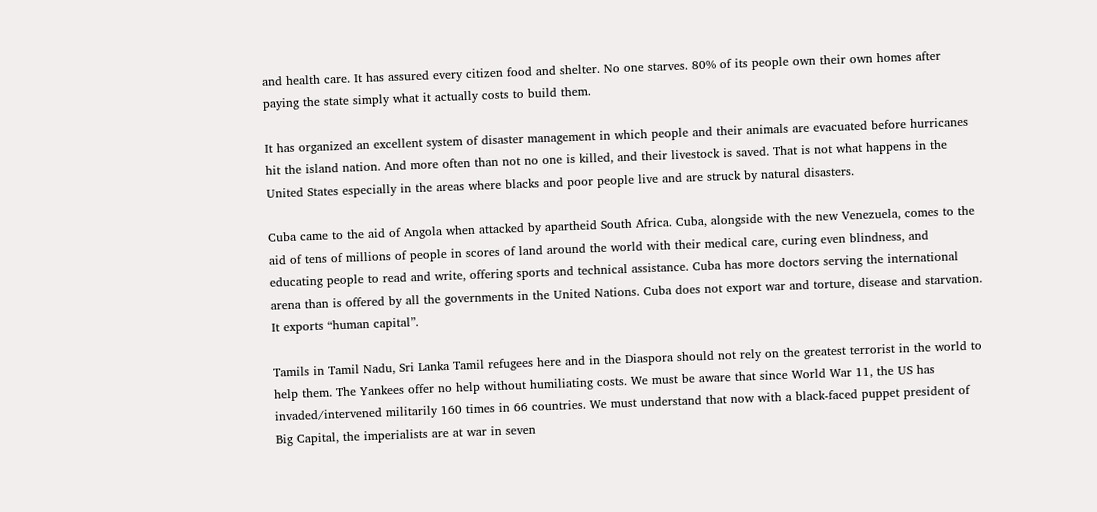and health care. It has assured every citizen food and shelter. No one starves. 80% of its people own their own homes after paying the state simply what it actually costs to build them.

It has organized an excellent system of disaster management in which people and their animals are evacuated before hurricanes hit the island nation. And more often than not no one is killed, and their livestock is saved. That is not what happens in the United States especially in the areas where blacks and poor people live and are struck by natural disasters.

Cuba came to the aid of Angola when attacked by apartheid South Africa. Cuba, alongside with the new Venezuela, comes to the aid of tens of millions of people in scores of land around the world with their medical care, curing even blindness, and educating people to read and write, offering sports and technical assistance. Cuba has more doctors serving the international arena than is offered by all the governments in the United Nations. Cuba does not export war and torture, disease and starvation. It exports “human capital”.

Tamils in Tamil Nadu, Sri Lanka Tamil refugees here and in the Diaspora should not rely on the greatest terrorist in the world to help them. The Yankees offer no help without humiliating costs. We must be aware that since World War 11, the US has invaded/intervened militarily 160 times in 66 countries. We must understand that now with a black-faced puppet president of Big Capital, the imperialists are at war in seven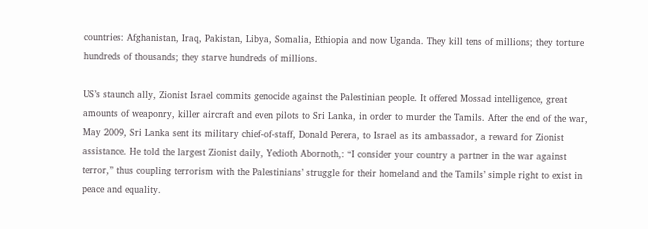countries: Afghanistan, Iraq, Pakistan, Libya, Somalia, Ethiopia and now Uganda. They kill tens of millions; they torture hundreds of thousands; they starve hundreds of millions.

US’s staunch ally, Zionist Israel commits genocide against the Palestinian people. It offered Mossad intelligence, great amounts of weaponry, killer aircraft and even pilots to Sri Lanka, in order to murder the Tamils. After the end of the war, May 2009, Sri Lanka sent its military chief-of-staff, Donald Perera, to Israel as its ambassador, a reward for Zionist assistance. He told the largest Zionist daily, Yedioth Abornoth,: “I consider your country a partner in the war against terror,” thus coupling terrorism with the Palestinians’ struggle for their homeland and the Tamils’ simple right to exist in peace and equality.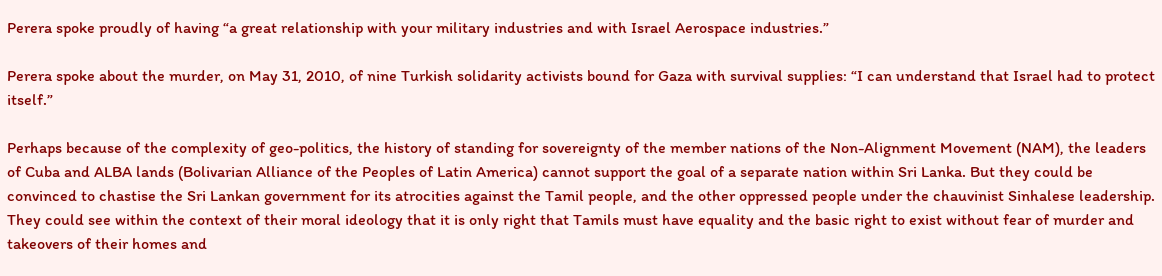Perera spoke proudly of having “a great relationship with your military industries and with Israel Aerospace industries.”

Perera spoke about the murder, on May 31, 2010, of nine Turkish solidarity activists bound for Gaza with survival supplies: “I can understand that Israel had to protect itself.”

Perhaps because of the complexity of geo-politics, the history of standing for sovereignty of the member nations of the Non-Alignment Movement (NAM), the leaders of Cuba and ALBA lands (Bolivarian Alliance of the Peoples of Latin America) cannot support the goal of a separate nation within Sri Lanka. But they could be convinced to chastise the Sri Lankan government for its atrocities against the Tamil people, and the other oppressed people under the chauvinist Sinhalese leadership. They could see within the context of their moral ideology that it is only right that Tamils must have equality and the basic right to exist without fear of murder and takeovers of their homes and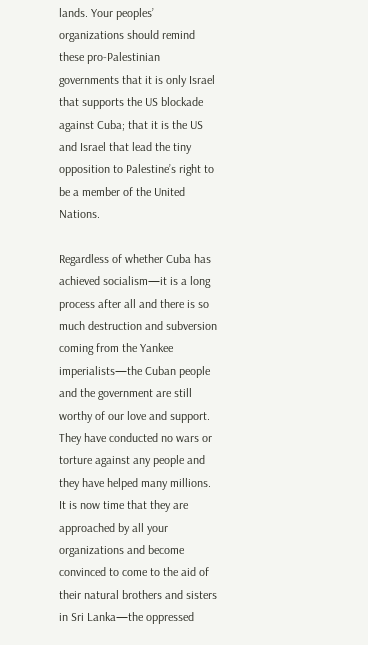lands. Your peoples’ organizations should remind these pro-Palestinian governments that it is only Israel that supports the US blockade against Cuba; that it is the US and Israel that lead the tiny opposition to Palestine’s right to be a member of the United Nations.

Regardless of whether Cuba has achieved socialism—it is a long process after all and there is so much destruction and subversion coming from the Yankee imperialists—the Cuban people and the government are still worthy of our love and support. They have conducted no wars or torture against any people and they have helped many millions. It is now time that they are approached by all your organizations and become convinced to come to the aid of their natural brothers and sisters in Sri Lanka—the oppressed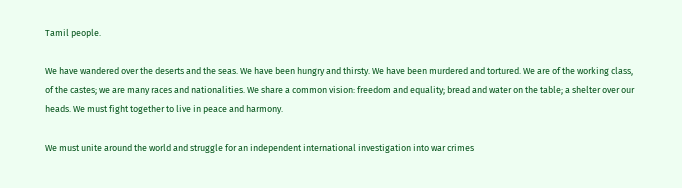Tamil people.

We have wandered over the deserts and the seas. We have been hungry and thirsty. We have been murdered and tortured. We are of the working class, of the castes; we are many races and nationalities. We share a common vision: freedom and equality; bread and water on the table; a shelter over our heads. We must fight together to live in peace and harmony.

We must unite around the world and struggle for an independent international investigation into war crimes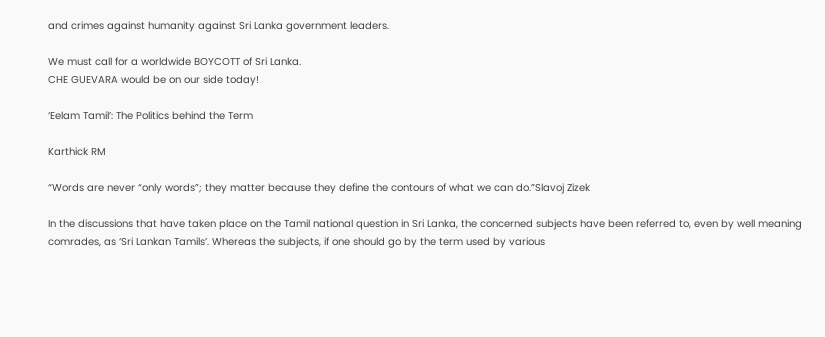and crimes against humanity against Sri Lanka government leaders.

We must call for a worldwide BOYCOTT of Sri Lanka.
CHE GUEVARA would be on our side today!

‘Eelam Tamil’: The Politics behind the Term

Karthick RM

“Words are never “only words”; they matter because they define the contours of what we can do.”Slavoj Zizek

In the discussions that have taken place on the Tamil national question in Sri Lanka, the concerned subjects have been referred to, even by well meaning comrades, as ‘Sri Lankan Tamils’. Whereas the subjects, if one should go by the term used by various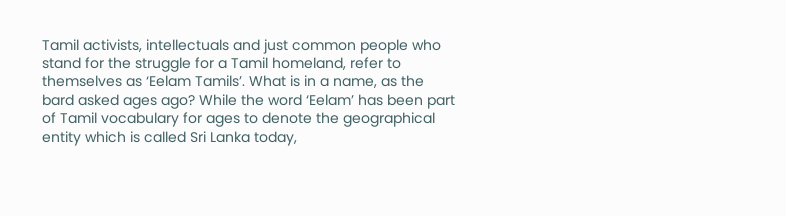Tamil activists, intellectuals and just common people who stand for the struggle for a Tamil homeland, refer to themselves as ‘Eelam Tamils’. What is in a name, as the bard asked ages ago? While the word ‘Eelam’ has been part of Tamil vocabulary for ages to denote the geographical entity which is called Sri Lanka today,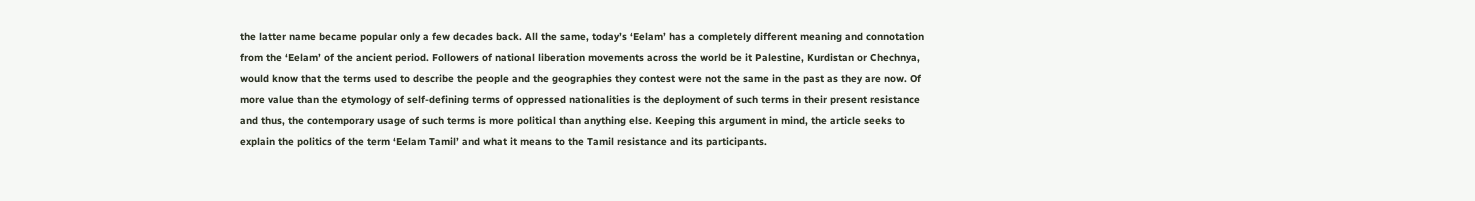the latter name became popular only a few decades back. All the same, today’s ‘Eelam’ has a completely different meaning and connotation from the ‘Eelam’ of the ancient period. Followers of national liberation movements across the world be it Palestine, Kurdistan or Chechnya, would know that the terms used to describe the people and the geographies they contest were not the same in the past as they are now. Of more value than the etymology of self-defining terms of oppressed nationalities is the deployment of such terms in their present resistance and thus, the contemporary usage of such terms is more political than anything else. Keeping this argument in mind, the article seeks to explain the politics of the term ‘Eelam Tamil’ and what it means to the Tamil resistance and its participants.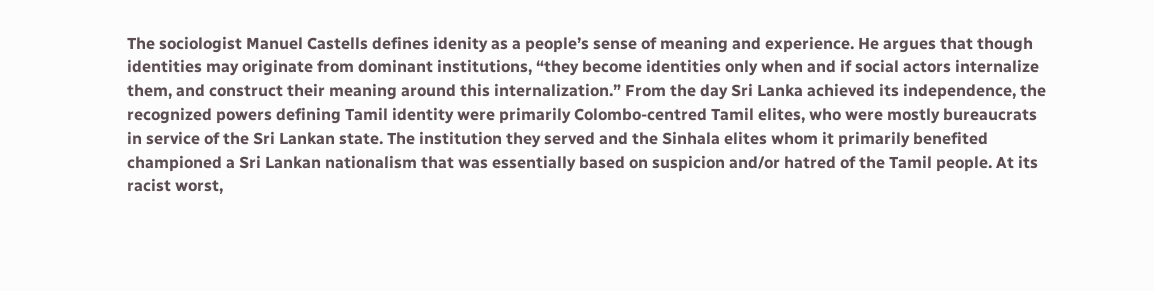The sociologist Manuel Castells defines idenity as a people’s sense of meaning and experience. He argues that though identities may originate from dominant institutions, “they become identities only when and if social actors internalize them, and construct their meaning around this internalization.” From the day Sri Lanka achieved its independence, the recognized powers defining Tamil identity were primarily Colombo-centred Tamil elites, who were mostly bureaucrats in service of the Sri Lankan state. The institution they served and the Sinhala elites whom it primarily benefited championed a Sri Lankan nationalism that was essentially based on suspicion and/or hatred of the Tamil people. At its racist worst,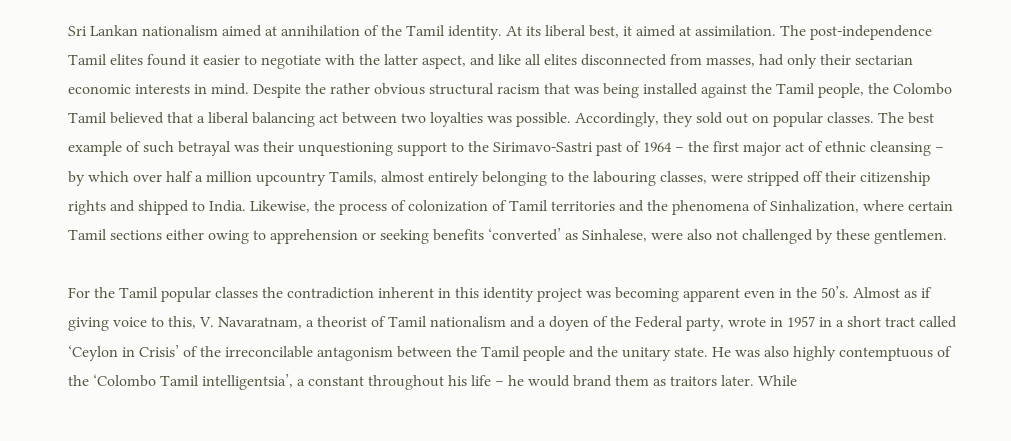Sri Lankan nationalism aimed at annihilation of the Tamil identity. At its liberal best, it aimed at assimilation. The post-independence Tamil elites found it easier to negotiate with the latter aspect, and like all elites disconnected from masses, had only their sectarian economic interests in mind. Despite the rather obvious structural racism that was being installed against the Tamil people, the Colombo Tamil believed that a liberal balancing act between two loyalties was possible. Accordingly, they sold out on popular classes. The best example of such betrayal was their unquestioning support to the Sirimavo-Sastri past of 1964 – the first major act of ethnic cleansing – by which over half a million upcountry Tamils, almost entirely belonging to the labouring classes, were stripped off their citizenship rights and shipped to India. Likewise, the process of colonization of Tamil territories and the phenomena of Sinhalization, where certain Tamil sections either owing to apprehension or seeking benefits ‘converted’ as Sinhalese, were also not challenged by these gentlemen.

For the Tamil popular classes the contradiction inherent in this identity project was becoming apparent even in the 50’s. Almost as if giving voice to this, V. Navaratnam, a theorist of Tamil nationalism and a doyen of the Federal party, wrote in 1957 in a short tract called ‘Ceylon in Crisis’ of the irreconcilable antagonism between the Tamil people and the unitary state. He was also highly contemptuous of the ‘Colombo Tamil intelligentsia’, a constant throughout his life – he would brand them as traitors later. While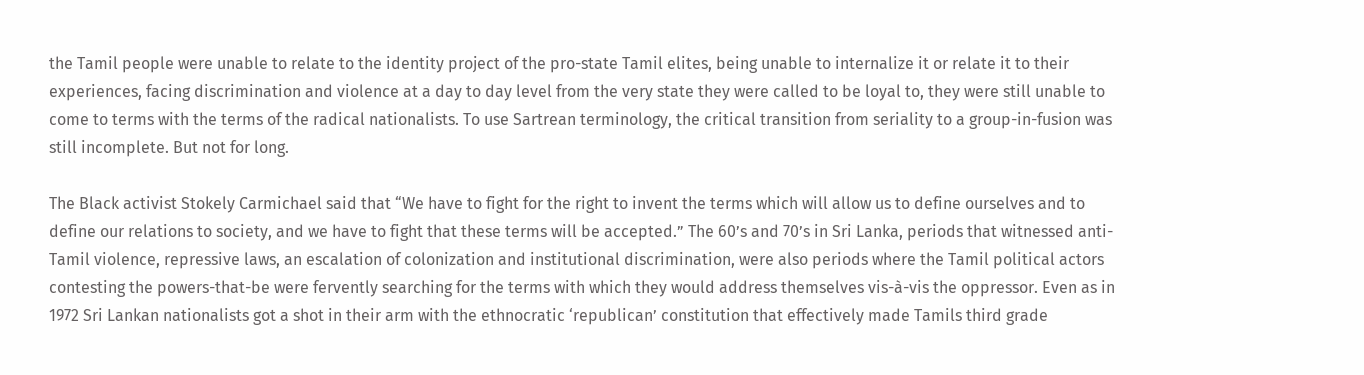the Tamil people were unable to relate to the identity project of the pro-state Tamil elites, being unable to internalize it or relate it to their experiences, facing discrimination and violence at a day to day level from the very state they were called to be loyal to, they were still unable to come to terms with the terms of the radical nationalists. To use Sartrean terminology, the critical transition from seriality to a group-in-fusion was still incomplete. But not for long.

The Black activist Stokely Carmichael said that “We have to fight for the right to invent the terms which will allow us to define ourselves and to define our relations to society, and we have to fight that these terms will be accepted.” The 60’s and 70’s in Sri Lanka, periods that witnessed anti-Tamil violence, repressive laws, an escalation of colonization and institutional discrimination, were also periods where the Tamil political actors contesting the powers-that-be were fervently searching for the terms with which they would address themselves vis-à-vis the oppressor. Even as in 1972 Sri Lankan nationalists got a shot in their arm with the ethnocratic ‘republican’ constitution that effectively made Tamils third grade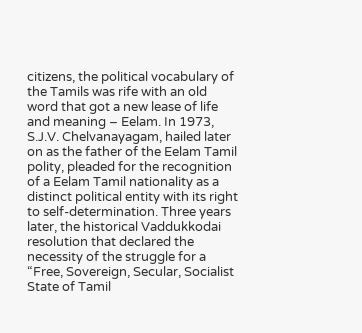citizens, the political vocabulary of the Tamils was rife with an old word that got a new lease of life and meaning – Eelam. In 1973, S.J.V. Chelvanayagam, hailed later on as the father of the Eelam Tamil polity, pleaded for the recognition of a Eelam Tamil nationality as a distinct political entity with its right to self-determination. Three years later, the historical Vaddukkodai resolution that declared the necessity of the struggle for a “Free, Sovereign, Secular, Socialist State of Tamil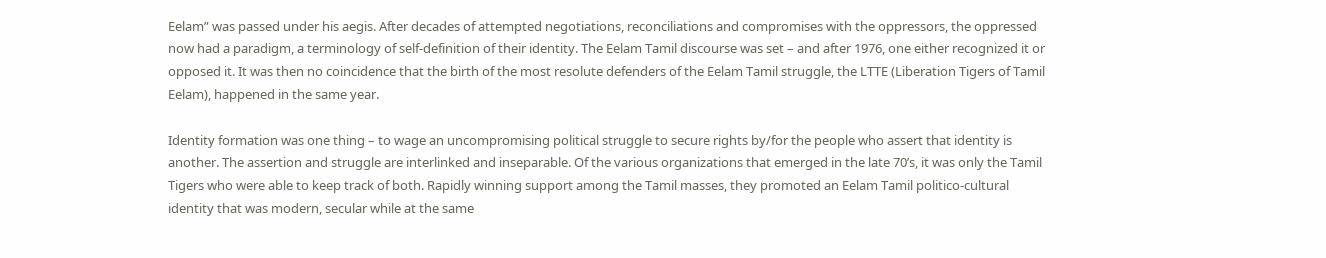Eelam” was passed under his aegis. After decades of attempted negotiations, reconciliations and compromises with the oppressors, the oppressed now had a paradigm, a terminology of self-definition of their identity. The Eelam Tamil discourse was set – and after 1976, one either recognized it or opposed it. It was then no coincidence that the birth of the most resolute defenders of the Eelam Tamil struggle, the LTTE (Liberation Tigers of Tamil Eelam), happened in the same year.

Identity formation was one thing – to wage an uncompromising political struggle to secure rights by/for the people who assert that identity is another. The assertion and struggle are interlinked and inseparable. Of the various organizations that emerged in the late 70’s, it was only the Tamil Tigers who were able to keep track of both. Rapidly winning support among the Tamil masses, they promoted an Eelam Tamil politico-cultural identity that was modern, secular while at the same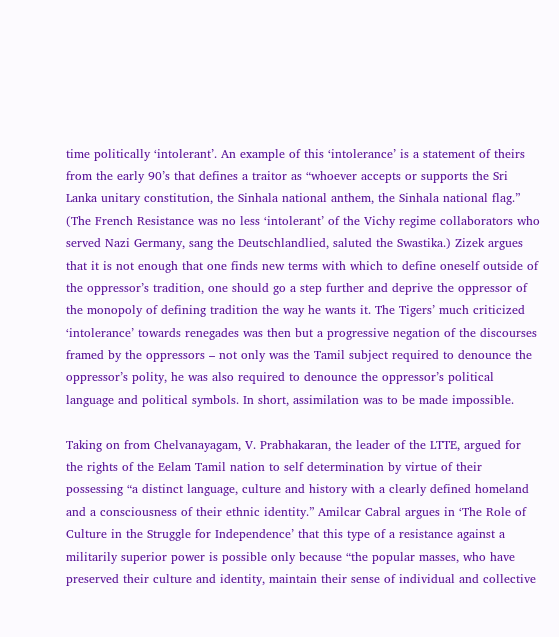time politically ‘intolerant’. An example of this ‘intolerance’ is a statement of theirs from the early 90’s that defines a traitor as “whoever accepts or supports the Sri Lanka unitary constitution, the Sinhala national anthem, the Sinhala national flag.” (The French Resistance was no less ‘intolerant’ of the Vichy regime collaborators who served Nazi Germany, sang the Deutschlandlied, saluted the Swastika.) Zizek argues that it is not enough that one finds new terms with which to define oneself outside of the oppressor’s tradition, one should go a step further and deprive the oppressor of the monopoly of defining tradition the way he wants it. The Tigers’ much criticized ‘intolerance’ towards renegades was then but a progressive negation of the discourses framed by the oppressors – not only was the Tamil subject required to denounce the oppressor’s polity, he was also required to denounce the oppressor’s political language and political symbols. In short, assimilation was to be made impossible.

Taking on from Chelvanayagam, V. Prabhakaran, the leader of the LTTE, argued for the rights of the Eelam Tamil nation to self determination by virtue of their possessing “a distinct language, culture and history with a clearly defined homeland and a consciousness of their ethnic identity.” Amilcar Cabral argues in ‘The Role of Culture in the Struggle for Independence’ that this type of a resistance against a militarily superior power is possible only because “the popular masses, who have preserved their culture and identity, maintain their sense of individual and collective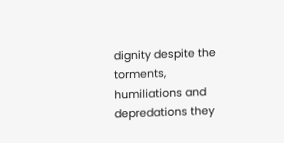dignity despite the torments, humiliations and depredations they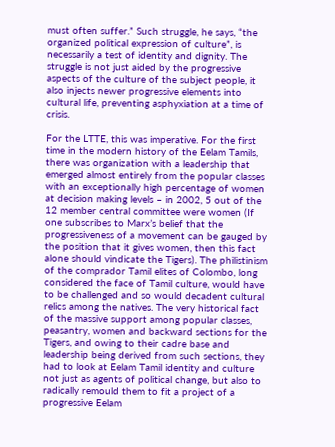must often suffer.” Such struggle, he says, “the organized political expression of culture”, is necessarily a test of identity and dignity. The struggle is not just aided by the progressive aspects of the culture of the subject people, it also injects newer progressive elements into cultural life, preventing asphyxiation at a time of crisis.

For the LTTE, this was imperative. For the first time in the modern history of the Eelam Tamils, there was organization with a leadership that emerged almost entirely from the popular classes with an exceptionally high percentage of women at decision making levels – in 2002, 5 out of the 12 member central committee were women (If one subscribes to Marx’s belief that the progressiveness of a movement can be gauged by the position that it gives women, then this fact alone should vindicate the Tigers). The philistinism of the comprador Tamil elites of Colombo, long considered the face of Tamil culture, would have to be challenged and so would decadent cultural relics among the natives. The very historical fact of the massive support among popular classes, peasantry, women and backward sections for the Tigers, and owing to their cadre base and leadership being derived from such sections, they had to look at Eelam Tamil identity and culture not just as agents of political change, but also to radically remould them to fit a project of a progressive Eelam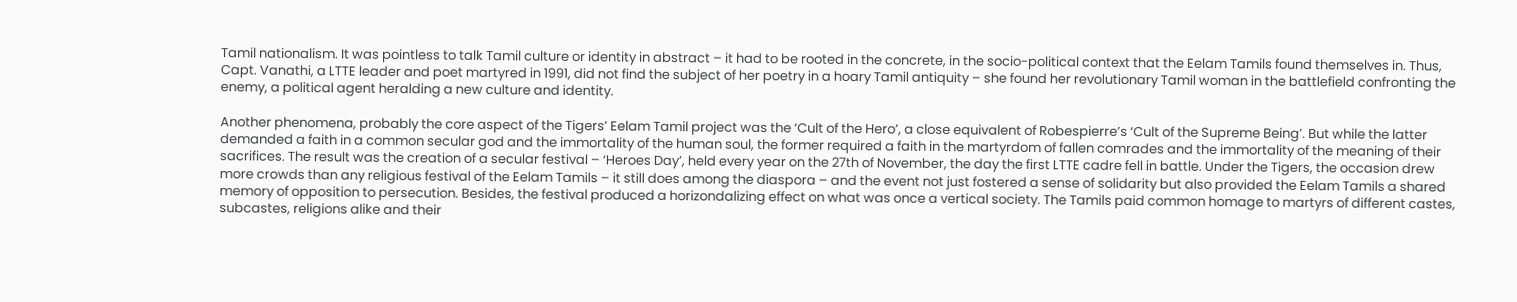Tamil nationalism. It was pointless to talk Tamil culture or identity in abstract – it had to be rooted in the concrete, in the socio-political context that the Eelam Tamils found themselves in. Thus, Capt. Vanathi, a LTTE leader and poet martyred in 1991, did not find the subject of her poetry in a hoary Tamil antiquity – she found her revolutionary Tamil woman in the battlefield confronting the enemy, a political agent heralding a new culture and identity.

Another phenomena, probably the core aspect of the Tigers’ Eelam Tamil project was the ‘Cult of the Hero’, a close equivalent of Robespierre’s ‘Cult of the Supreme Being’. But while the latter demanded a faith in a common secular god and the immortality of the human soul, the former required a faith in the martyrdom of fallen comrades and the immortality of the meaning of their sacrifices. The result was the creation of a secular festival – ‘Heroes Day’, held every year on the 27th of November, the day the first LTTE cadre fell in battle. Under the Tigers, the occasion drew more crowds than any religious festival of the Eelam Tamils – it still does among the diaspora – and the event not just fostered a sense of solidarity but also provided the Eelam Tamils a shared memory of opposition to persecution. Besides, the festival produced a horizondalizing effect on what was once a vertical society. The Tamils paid common homage to martyrs of different castes, subcastes, religions alike and their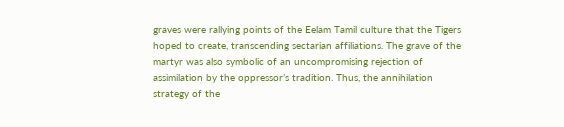graves were rallying points of the Eelam Tamil culture that the Tigers hoped to create, transcending sectarian affiliations. The grave of the martyr was also symbolic of an uncompromising rejection of assimilation by the oppressor’s tradition. Thus, the annihilation strategy of the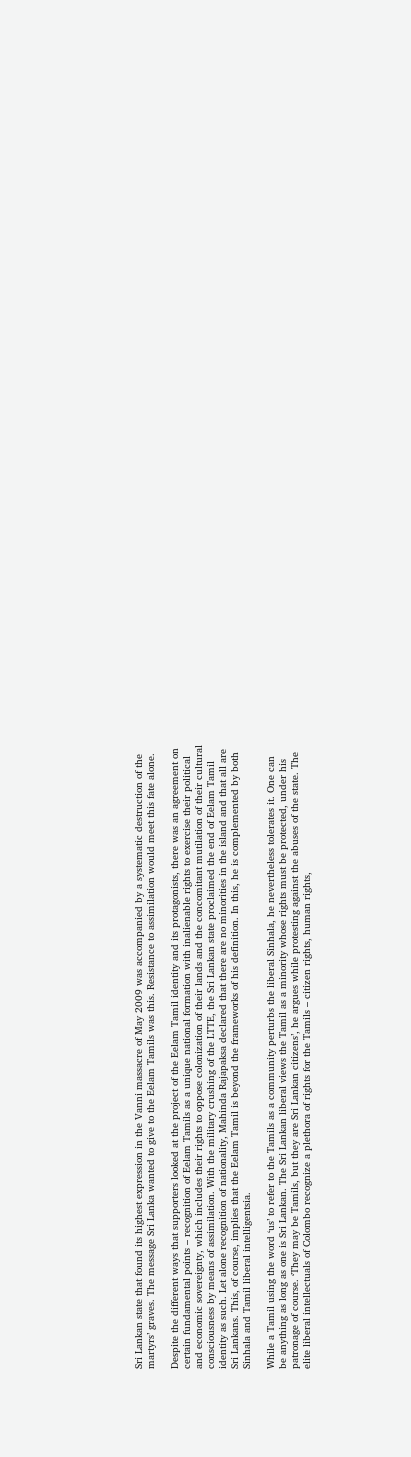Sri Lankan state that found its highest expression in the Vanni massacre of May 2009 was accompanied by a systematic destruction of the martyrs’ graves. The message Sri Lanka wanted to give to the Eelam Tamils was this. Resistance to assimilation would meet this fate alone.

Despite the different ways that supporters looked at the project of the Eelam Tamil identity and its protagonists, there was an agreement on certain fundamental points – recognition of Eelam Tamils as a unique national formation with inalienable rights to exercise their political and economic sovereignty, which includes their rights to oppose colonization of their lands and the concomitant mutilation of their cultural consciousness by means of assimilation. With the military crushing of the LTTE, the Sri Lankan state proclaimed the end of Eelam Tamil identity as such. Let alone recognition of nationality, Mahinda Rajapaksa declared that there are no minorities in the island and that all are Sri Lankans. This, of course, implies that the Eelam Tamil is beyond the frameworks of his definition. In this, he is complemented by both Sinhala and Tamil liberal intelligentsia.

While a Tamil using the word ‘us’ to refer to the Tamils as a community perturbs the liberal Sinhala, he nevertheless tolerates it. One can be anything as long as one is Sri Lankan. The Sri Lankan liberal views the Tamil as a minority whose rights must be protected, under his patronage of course. ‘They may be Tamils, but they are Sri Lankan citizens’, he argues while protesting against the abuses of the state. The elite liberal intellectuals of Colombo recognize a plethora of rights for the Tamils – citizen rights, human rights,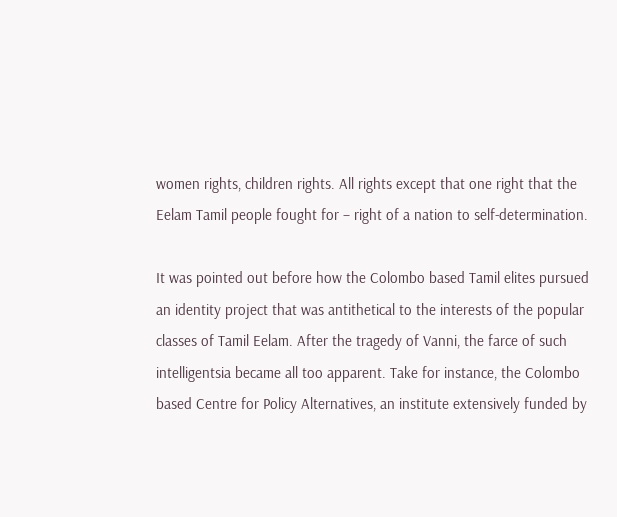women rights, children rights. All rights except that one right that the Eelam Tamil people fought for – right of a nation to self-determination.

It was pointed out before how the Colombo based Tamil elites pursued an identity project that was antithetical to the interests of the popular classes of Tamil Eelam. After the tragedy of Vanni, the farce of such intelligentsia became all too apparent. Take for instance, the Colombo based Centre for Policy Alternatives, an institute extensively funded by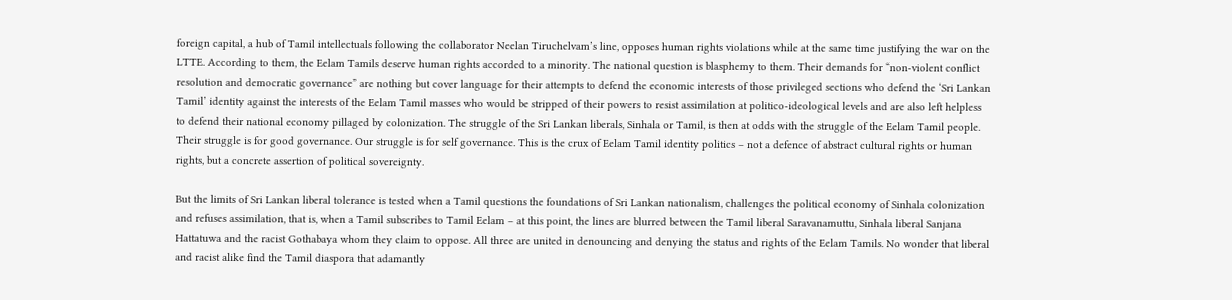foreign capital, a hub of Tamil intellectuals following the collaborator Neelan Tiruchelvam’s line, opposes human rights violations while at the same time justifying the war on the LTTE. According to them, the Eelam Tamils deserve human rights accorded to a minority. The national question is blasphemy to them. Their demands for “non-violent conflict resolution and democratic governance” are nothing but cover language for their attempts to defend the economic interests of those privileged sections who defend the ‘Sri Lankan Tamil’ identity against the interests of the Eelam Tamil masses who would be stripped of their powers to resist assimilation at politico-ideological levels and are also left helpless to defend their national economy pillaged by colonization. The struggle of the Sri Lankan liberals, Sinhala or Tamil, is then at odds with the struggle of the Eelam Tamil people. Their struggle is for good governance. Our struggle is for self governance. This is the crux of Eelam Tamil identity politics – not a defence of abstract cultural rights or human rights, but a concrete assertion of political sovereignty.

But the limits of Sri Lankan liberal tolerance is tested when a Tamil questions the foundations of Sri Lankan nationalism, challenges the political economy of Sinhala colonization and refuses assimilation, that is, when a Tamil subscribes to Tamil Eelam – at this point, the lines are blurred between the Tamil liberal Saravanamuttu, Sinhala liberal Sanjana Hattatuwa and the racist Gothabaya whom they claim to oppose. All three are united in denouncing and denying the status and rights of the Eelam Tamils. No wonder that liberal and racist alike find the Tamil diaspora that adamantly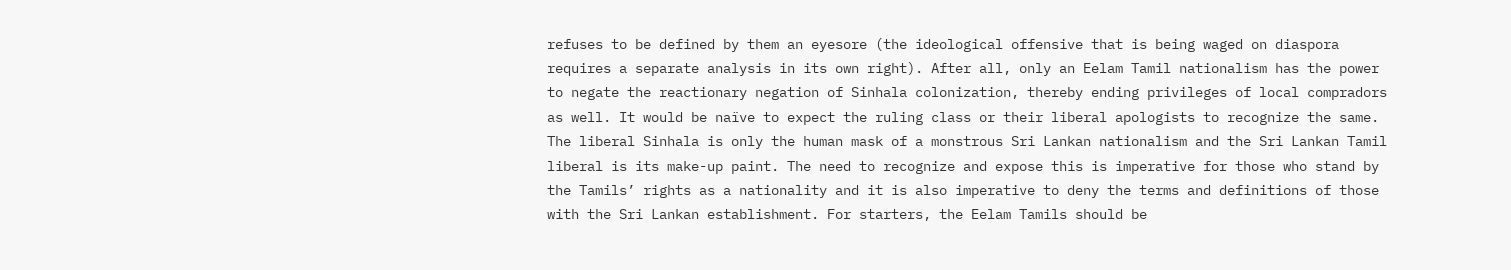refuses to be defined by them an eyesore (the ideological offensive that is being waged on diaspora requires a separate analysis in its own right). After all, only an Eelam Tamil nationalism has the power to negate the reactionary negation of Sinhala colonization, thereby ending privileges of local compradors as well. It would be naïve to expect the ruling class or their liberal apologists to recognize the same. The liberal Sinhala is only the human mask of a monstrous Sri Lankan nationalism and the Sri Lankan Tamil liberal is its make-up paint. The need to recognize and expose this is imperative for those who stand by the Tamils’ rights as a nationality and it is also imperative to deny the terms and definitions of those with the Sri Lankan establishment. For starters, the Eelam Tamils should be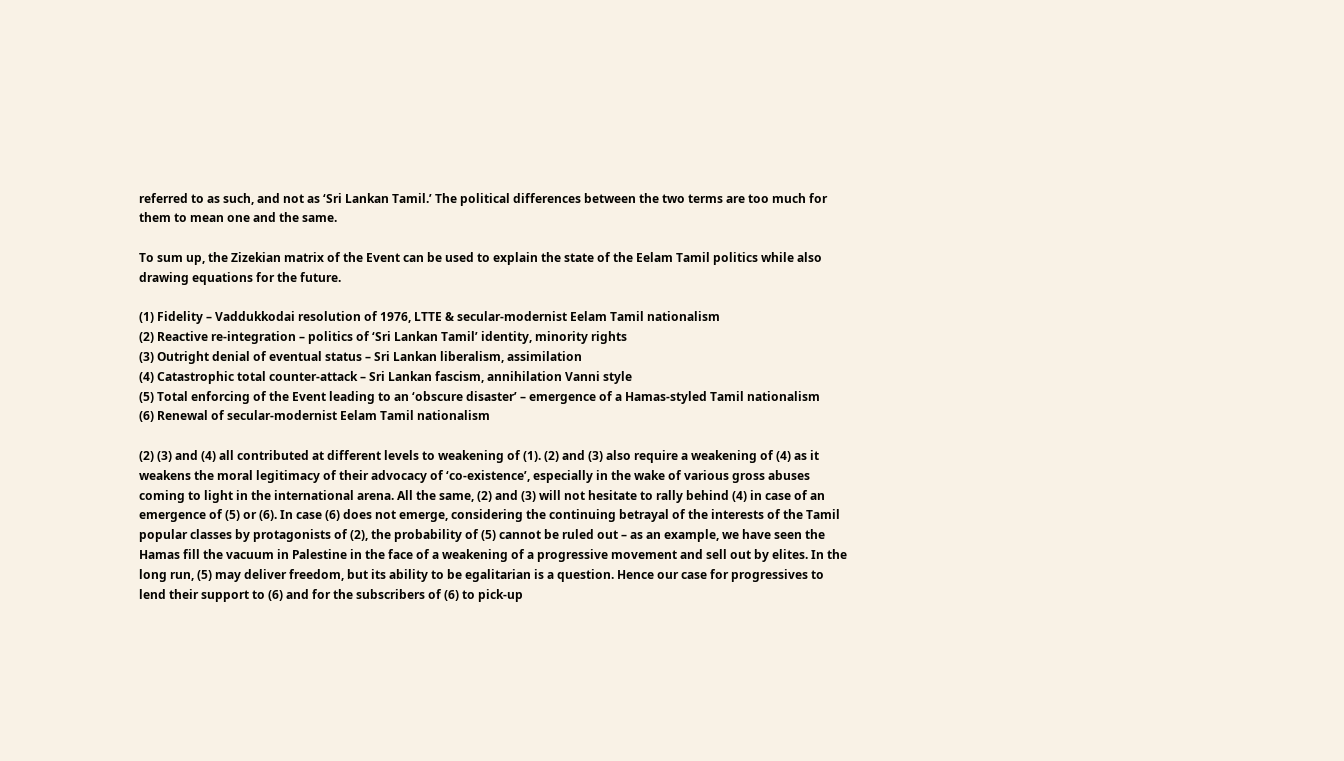referred to as such, and not as ‘Sri Lankan Tamil.’ The political differences between the two terms are too much for them to mean one and the same.

To sum up, the Zizekian matrix of the Event can be used to explain the state of the Eelam Tamil politics while also drawing equations for the future.

(1) Fidelity – Vaddukkodai resolution of 1976, LTTE & secular-modernist Eelam Tamil nationalism
(2) Reactive re-integration – politics of ‘Sri Lankan Tamil’ identity, minority rights
(3) Outright denial of eventual status – Sri Lankan liberalism, assimilation
(4) Catastrophic total counter-attack – Sri Lankan fascism, annihilation Vanni style
(5) Total enforcing of the Event leading to an ‘obscure disaster’ – emergence of a Hamas-styled Tamil nationalism
(6) Renewal of secular-modernist Eelam Tamil nationalism

(2) (3) and (4) all contributed at different levels to weakening of (1). (2) and (3) also require a weakening of (4) as it weakens the moral legitimacy of their advocacy of ‘co-existence’, especially in the wake of various gross abuses coming to light in the international arena. All the same, (2) and (3) will not hesitate to rally behind (4) in case of an emergence of (5) or (6). In case (6) does not emerge, considering the continuing betrayal of the interests of the Tamil popular classes by protagonists of (2), the probability of (5) cannot be ruled out – as an example, we have seen the Hamas fill the vacuum in Palestine in the face of a weakening of a progressive movement and sell out by elites. In the long run, (5) may deliver freedom, but its ability to be egalitarian is a question. Hence our case for progressives to lend their support to (6) and for the subscribers of (6) to pick-up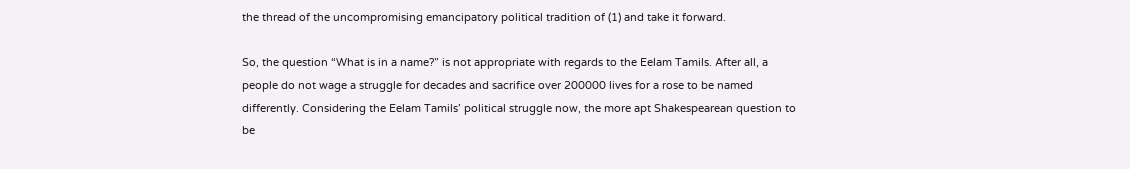the thread of the uncompromising emancipatory political tradition of (1) and take it forward.

So, the question “What is in a name?” is not appropriate with regards to the Eelam Tamils. After all, a people do not wage a struggle for decades and sacrifice over 200000 lives for a rose to be named differently. Considering the Eelam Tamils’ political struggle now, the more apt Shakespearean question to be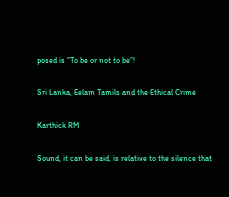posed is “To be or not to be”!

Sri Lanka, Eelam Tamils and the Ethical Crime

Karthick RM

Sound, it can be said, is relative to the silence that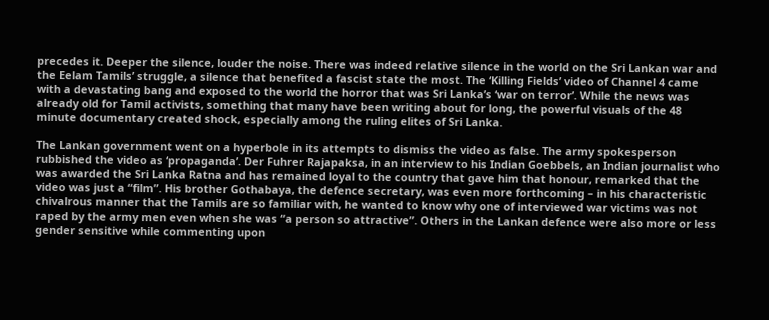precedes it. Deeper the silence, louder the noise. There was indeed relative silence in the world on the Sri Lankan war and the Eelam Tamils’ struggle, a silence that benefited a fascist state the most. The ‘Killing Fields’ video of Channel 4 came with a devastating bang and exposed to the world the horror that was Sri Lanka’s ‘war on terror’. While the news was already old for Tamil activists, something that many have been writing about for long, the powerful visuals of the 48 minute documentary created shock, especially among the ruling elites of Sri Lanka.

The Lankan government went on a hyperbole in its attempts to dismiss the video as false. The army spokesperson rubbished the video as ‘propaganda’. Der Fuhrer Rajapaksa, in an interview to his Indian Goebbels, an Indian journalist who was awarded the Sri Lanka Ratna and has remained loyal to the country that gave him that honour, remarked that the video was just a “film”. His brother Gothabaya, the defence secretary, was even more forthcoming – in his characteristic chivalrous manner that the Tamils are so familiar with, he wanted to know why one of interviewed war victims was not raped by the army men even when she was “a person so attractive”. Others in the Lankan defence were also more or less gender sensitive while commenting upon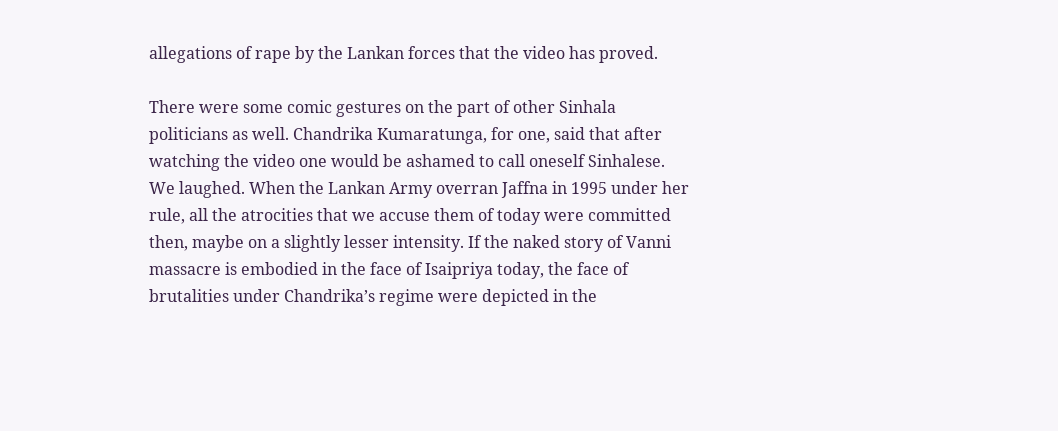allegations of rape by the Lankan forces that the video has proved.

There were some comic gestures on the part of other Sinhala politicians as well. Chandrika Kumaratunga, for one, said that after watching the video one would be ashamed to call oneself Sinhalese. We laughed. When the Lankan Army overran Jaffna in 1995 under her rule, all the atrocities that we accuse them of today were committed then, maybe on a slightly lesser intensity. If the naked story of Vanni massacre is embodied in the face of Isaipriya today, the face of brutalities under Chandrika’s regime were depicted in the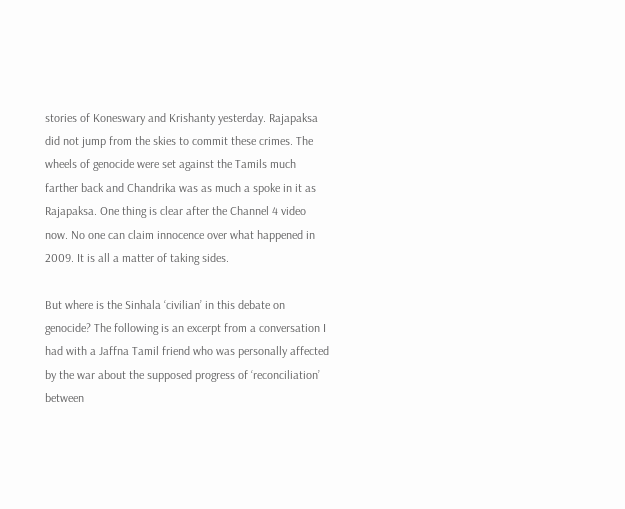stories of Koneswary and Krishanty yesterday. Rajapaksa did not jump from the skies to commit these crimes. The wheels of genocide were set against the Tamils much farther back and Chandrika was as much a spoke in it as Rajapaksa. One thing is clear after the Channel 4 video now. No one can claim innocence over what happened in 2009. It is all a matter of taking sides.

But where is the Sinhala ‘civilian’ in this debate on genocide? The following is an excerpt from a conversation I had with a Jaffna Tamil friend who was personally affected by the war about the supposed progress of ‘reconciliation’ between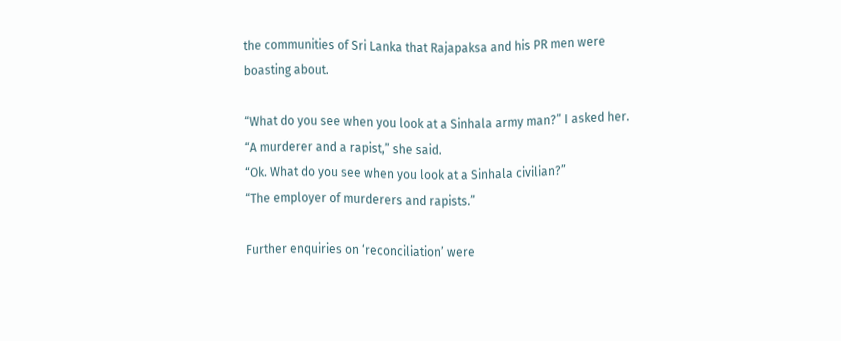the communities of Sri Lanka that Rajapaksa and his PR men were boasting about.

“What do you see when you look at a Sinhala army man?” I asked her.
“A murderer and a rapist,” she said.
“Ok. What do you see when you look at a Sinhala civilian?”
“The employer of murderers and rapists.”

Further enquiries on ‘reconciliation’ were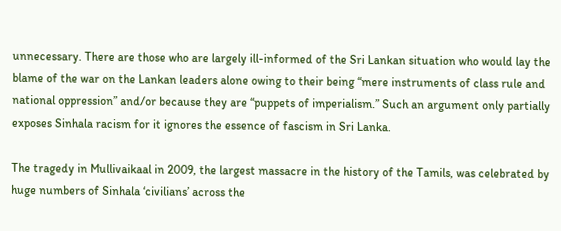unnecessary. There are those who are largely ill-informed of the Sri Lankan situation who would lay the blame of the war on the Lankan leaders alone owing to their being “mere instruments of class rule and national oppression” and/or because they are “puppets of imperialism.” Such an argument only partially exposes Sinhala racism for it ignores the essence of fascism in Sri Lanka.

The tragedy in Mullivaikaal in 2009, the largest massacre in the history of the Tamils, was celebrated by huge numbers of Sinhala ‘civilians’ across the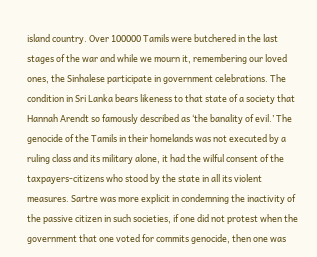island country. Over 100000 Tamils were butchered in the last stages of the war and while we mourn it, remembering our loved ones, the Sinhalese participate in government celebrations. The condition in Sri Lanka bears likeness to that state of a society that Hannah Arendt so famously described as ‘the banality of evil.’ The genocide of the Tamils in their homelands was not executed by a ruling class and its military alone, it had the wilful consent of the taxpayers-citizens who stood by the state in all its violent measures. Sartre was more explicit in condemning the inactivity of the passive citizen in such societies, if one did not protest when the government that one voted for commits genocide, then one was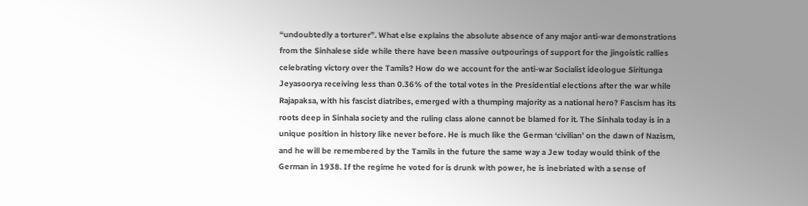“undoubtedly a torturer”. What else explains the absolute absence of any major anti-war demonstrations from the Sinhalese side while there have been massive outpourings of support for the jingoistic rallies celebrating victory over the Tamils? How do we account for the anti-war Socialist ideologue Siritunga Jeyasoorya receiving less than 0.36% of the total votes in the Presidential elections after the war while Rajapaksa, with his fascist diatribes, emerged with a thumping majority as a national hero? Fascism has its roots deep in Sinhala society and the ruling class alone cannot be blamed for it. The Sinhala today is in a unique position in history like never before. He is much like the German ‘civilian’ on the dawn of Nazism, and he will be remembered by the Tamils in the future the same way a Jew today would think of the German in 1938. If the regime he voted for is drunk with power, he is inebriated with a sense of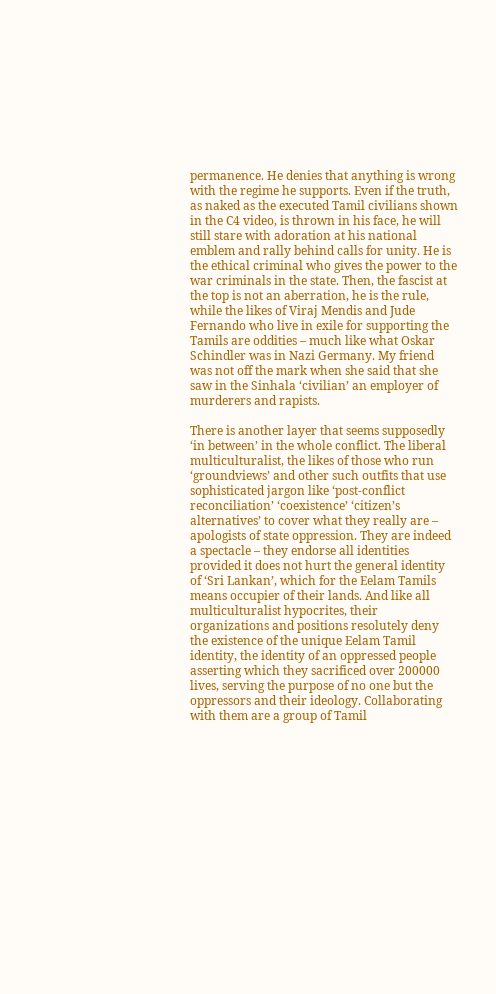permanence. He denies that anything is wrong with the regime he supports. Even if the truth, as naked as the executed Tamil civilians shown in the C4 video, is thrown in his face, he will still stare with adoration at his national emblem and rally behind calls for unity. He is the ethical criminal who gives the power to the war criminals in the state. Then, the fascist at the top is not an aberration, he is the rule, while the likes of Viraj Mendis and Jude Fernando who live in exile for supporting the Tamils are oddities – much like what Oskar Schindler was in Nazi Germany. My friend was not off the mark when she said that she saw in the Sinhala ‘civilian’ an employer of murderers and rapists.

There is another layer that seems supposedly ‘in between’ in the whole conflict. The liberal multiculturalist, the likes of those who run ‘groundviews’ and other such outfits that use sophisticated jargon like ‘post-conflict reconciliation’ ‘coexistence’ ‘citizen’s alternatives’ to cover what they really are – apologists of state oppression. They are indeed a spectacle – they endorse all identities provided it does not hurt the general identity of ‘Sri Lankan’, which for the Eelam Tamils means occupier of their lands. And like all multiculturalist hypocrites, their organizations and positions resolutely deny the existence of the unique Eelam Tamil identity, the identity of an oppressed people asserting which they sacrificed over 200000 lives, serving the purpose of no one but the oppressors and their ideology. Collaborating with them are a group of Tamil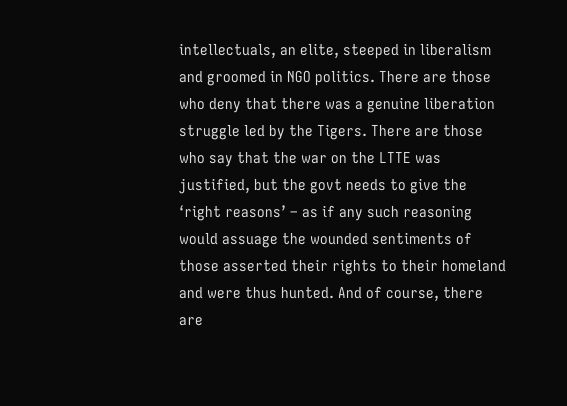intellectuals, an elite, steeped in liberalism and groomed in NGO politics. There are those who deny that there was a genuine liberation struggle led by the Tigers. There are those who say that the war on the LTTE was justified, but the govt needs to give the ‘right reasons’ – as if any such reasoning would assuage the wounded sentiments of those asserted their rights to their homeland and were thus hunted. And of course, there are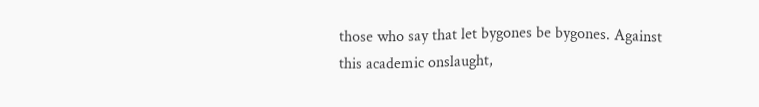those who say that let bygones be bygones. Against this academic onslaught,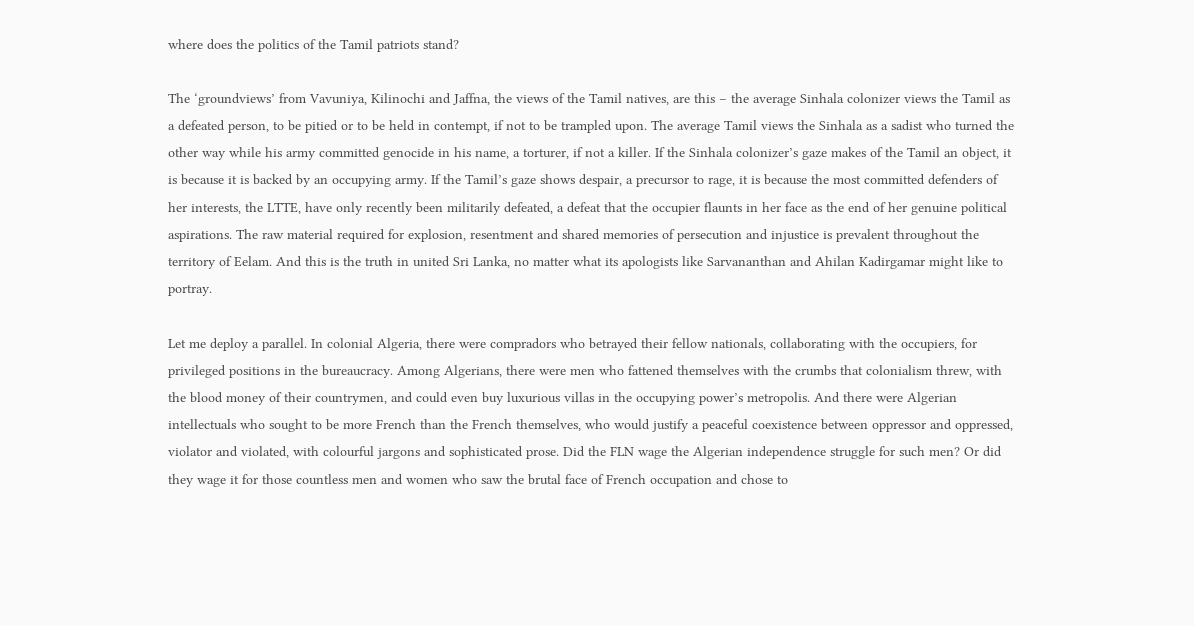where does the politics of the Tamil patriots stand?

The ‘groundviews’ from Vavuniya, Kilinochi and Jaffna, the views of the Tamil natives, are this – the average Sinhala colonizer views the Tamil as a defeated person, to be pitied or to be held in contempt, if not to be trampled upon. The average Tamil views the Sinhala as a sadist who turned the other way while his army committed genocide in his name, a torturer, if not a killer. If the Sinhala colonizer’s gaze makes of the Tamil an object, it is because it is backed by an occupying army. If the Tamil’s gaze shows despair, a precursor to rage, it is because the most committed defenders of her interests, the LTTE, have only recently been militarily defeated, a defeat that the occupier flaunts in her face as the end of her genuine political aspirations. The raw material required for explosion, resentment and shared memories of persecution and injustice is prevalent throughout the territory of Eelam. And this is the truth in united Sri Lanka, no matter what its apologists like Sarvananthan and Ahilan Kadirgamar might like to portray.

Let me deploy a parallel. In colonial Algeria, there were compradors who betrayed their fellow nationals, collaborating with the occupiers, for privileged positions in the bureaucracy. Among Algerians, there were men who fattened themselves with the crumbs that colonialism threw, with the blood money of their countrymen, and could even buy luxurious villas in the occupying power’s metropolis. And there were Algerian intellectuals who sought to be more French than the French themselves, who would justify a peaceful coexistence between oppressor and oppressed, violator and violated, with colourful jargons and sophisticated prose. Did the FLN wage the Algerian independence struggle for such men? Or did they wage it for those countless men and women who saw the brutal face of French occupation and chose to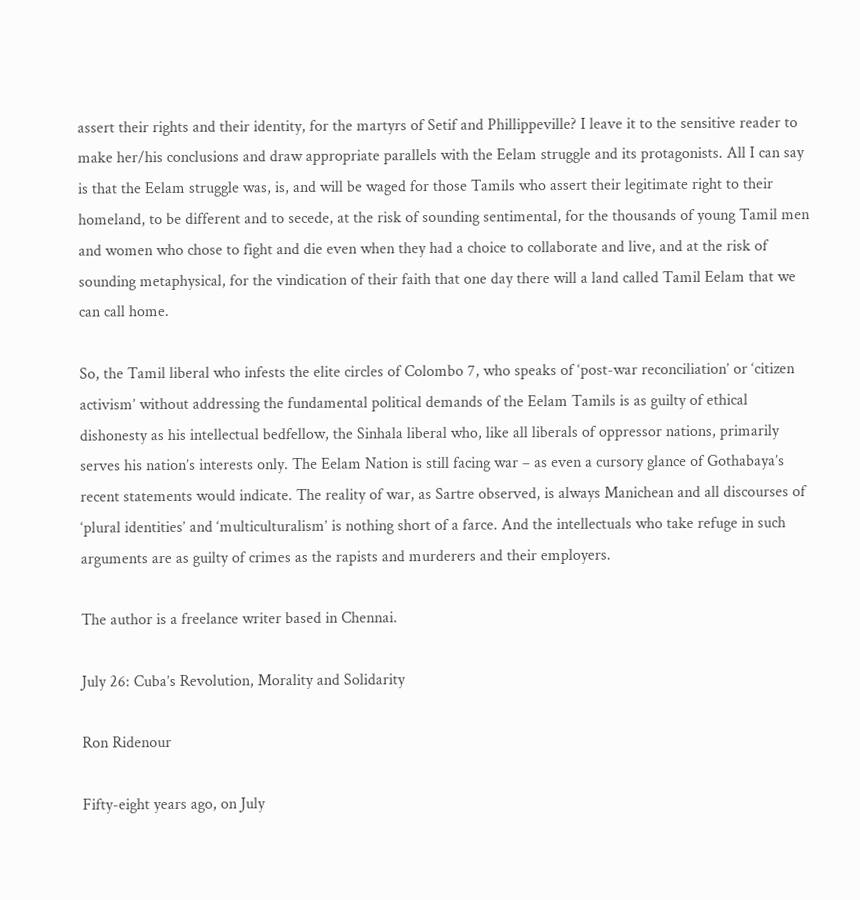assert their rights and their identity, for the martyrs of Setif and Phillippeville? I leave it to the sensitive reader to make her/his conclusions and draw appropriate parallels with the Eelam struggle and its protagonists. All I can say is that the Eelam struggle was, is, and will be waged for those Tamils who assert their legitimate right to their homeland, to be different and to secede, at the risk of sounding sentimental, for the thousands of young Tamil men and women who chose to fight and die even when they had a choice to collaborate and live, and at the risk of sounding metaphysical, for the vindication of their faith that one day there will a land called Tamil Eelam that we can call home.

So, the Tamil liberal who infests the elite circles of Colombo 7, who speaks of ‘post-war reconciliation’ or ‘citizen activism’ without addressing the fundamental political demands of the Eelam Tamils is as guilty of ethical dishonesty as his intellectual bedfellow, the Sinhala liberal who, like all liberals of oppressor nations, primarily serves his nation’s interests only. The Eelam Nation is still facing war – as even a cursory glance of Gothabaya’s recent statements would indicate. The reality of war, as Sartre observed, is always Manichean and all discourses of ‘plural identities’ and ‘multiculturalism’ is nothing short of a farce. And the intellectuals who take refuge in such arguments are as guilty of crimes as the rapists and murderers and their employers.

The author is a freelance writer based in Chennai.

July 26: Cuba’s Revolution, Morality and Solidarity

Ron Ridenour

Fifty-eight years ago, on July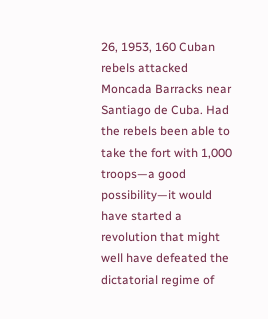26, 1953, 160 Cuban rebels attacked Moncada Barracks near Santiago de Cuba. Had the rebels been able to take the fort with 1,000 troops—a good possibility—it would have started a revolution that might well have defeated the dictatorial regime of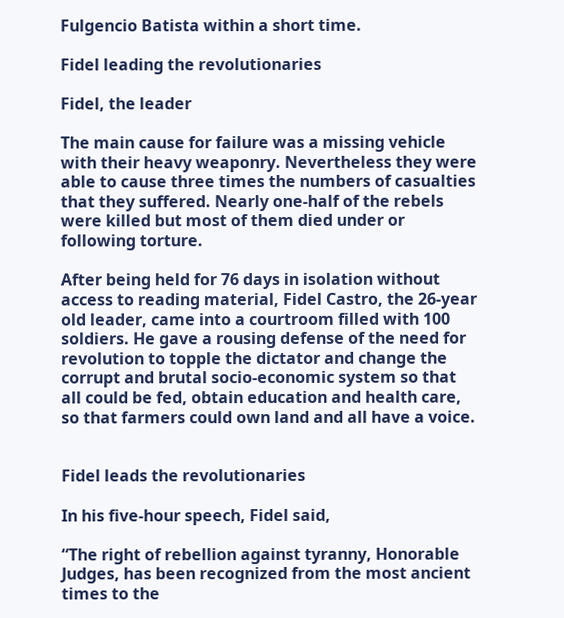Fulgencio Batista within a short time.

Fidel leading the revolutionaries

Fidel, the leader

The main cause for failure was a missing vehicle with their heavy weaponry. Nevertheless they were able to cause three times the numbers of casualties that they suffered. Nearly one-half of the rebels were killed but most of them died under or following torture.

After being held for 76 days in isolation without access to reading material, Fidel Castro, the 26-year old leader, came into a courtroom filled with 100 soldiers. He gave a rousing defense of the need for revolution to topple the dictator and change the corrupt and brutal socio-economic system so that all could be fed, obtain education and health care, so that farmers could own land and all have a voice.


Fidel leads the revolutionaries

In his five-hour speech, Fidel said,

“The right of rebellion against tyranny, Honorable Judges, has been recognized from the most ancient times to the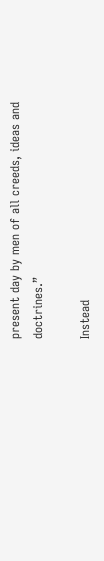present day by men of all creeds, ideas and doctrines.”

Instead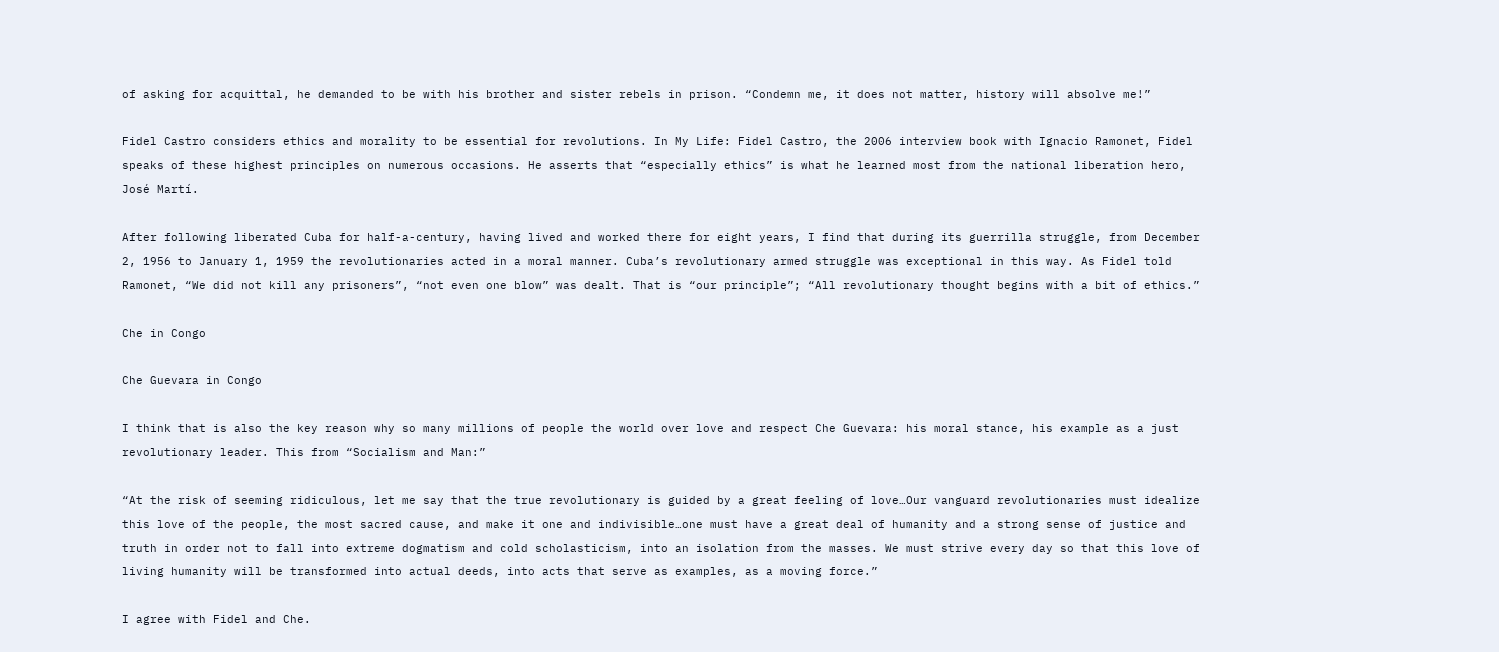of asking for acquittal, he demanded to be with his brother and sister rebels in prison. “Condemn me, it does not matter, history will absolve me!”

Fidel Castro considers ethics and morality to be essential for revolutions. In My Life: Fidel Castro, the 2006 interview book with Ignacio Ramonet, Fidel speaks of these highest principles on numerous occasions. He asserts that “especially ethics” is what he learned most from the national liberation hero, José Martí.

After following liberated Cuba for half-a-century, having lived and worked there for eight years, I find that during its guerrilla struggle, from December 2, 1956 to January 1, 1959 the revolutionaries acted in a moral manner. Cuba’s revolutionary armed struggle was exceptional in this way. As Fidel told Ramonet, “We did not kill any prisoners”, “not even one blow” was dealt. That is “our principle”; “All revolutionary thought begins with a bit of ethics.”

Che in Congo

Che Guevara in Congo

I think that is also the key reason why so many millions of people the world over love and respect Che Guevara: his moral stance, his example as a just revolutionary leader. This from “Socialism and Man:”

“At the risk of seeming ridiculous, let me say that the true revolutionary is guided by a great feeling of love…Our vanguard revolutionaries must idealize this love of the people, the most sacred cause, and make it one and indivisible…one must have a great deal of humanity and a strong sense of justice and truth in order not to fall into extreme dogmatism and cold scholasticism, into an isolation from the masses. We must strive every day so that this love of living humanity will be transformed into actual deeds, into acts that serve as examples, as a moving force.”

I agree with Fidel and Che.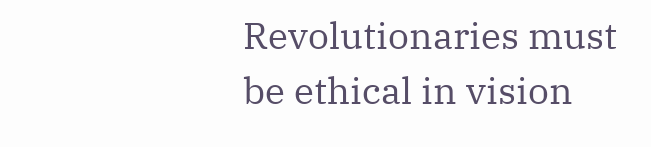Revolutionaries must be ethical in vision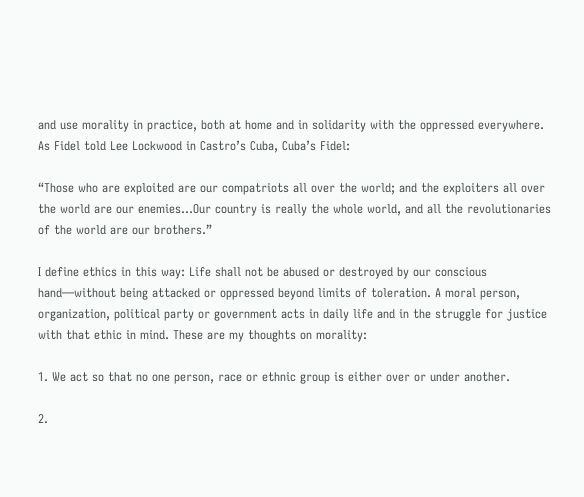and use morality in practice, both at home and in solidarity with the oppressed everywhere. As Fidel told Lee Lockwood in Castro’s Cuba, Cuba’s Fidel:

“Those who are exploited are our compatriots all over the world; and the exploiters all over the world are our enemies…Our country is really the whole world, and all the revolutionaries of the world are our brothers.”

I define ethics in this way: Life shall not be abused or destroyed by our conscious hand—without being attacked or oppressed beyond limits of toleration. A moral person, organization, political party or government acts in daily life and in the struggle for justice with that ethic in mind. These are my thoughts on morality:

1. We act so that no one person, race or ethnic group is either over or under another.

2.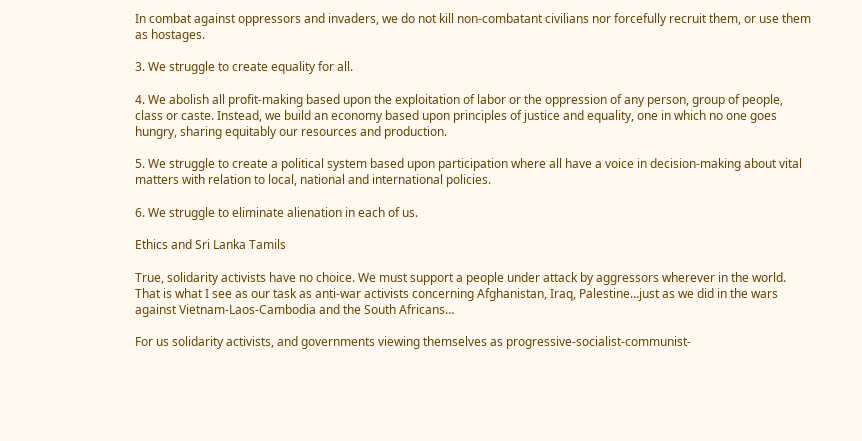In combat against oppressors and invaders, we do not kill non-combatant civilians nor forcefully recruit them, or use them as hostages.

3. We struggle to create equality for all.

4. We abolish all profit-making based upon the exploitation of labor or the oppression of any person, group of people, class or caste. Instead, we build an economy based upon principles of justice and equality, one in which no one goes hungry, sharing equitably our resources and production.

5. We struggle to create a political system based upon participation where all have a voice in decision-making about vital matters with relation to local, national and international policies.

6. We struggle to eliminate alienation in each of us.

Ethics and Sri Lanka Tamils

True, solidarity activists have no choice. We must support a people under attack by aggressors wherever in the world. That is what I see as our task as anti-war activists concerning Afghanistan, Iraq, Palestine…just as we did in the wars against Vietnam-Laos-Cambodia and the South Africans…

For us solidarity activists, and governments viewing themselves as progressive-socialist-communist-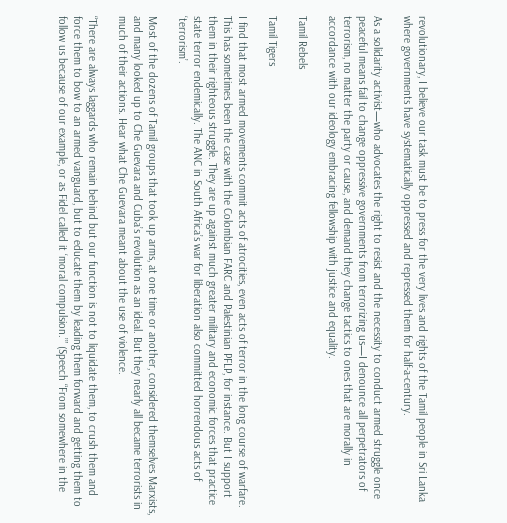revolutionary, I believe our task must be to press for the very lives and rights of the Tamil people in Sri Lanka where governments have systematically oppressed and repressed them for half-a-century.

As a solidarity activist—who advocates the right to resist and the necessity to conduct armed struggle once peaceful means fail to change oppressive governments from terrorizing us—I denounce all perpetrators of terrorism, no matter the party or cause, and demand they change tactics to ones that are morally in accordance with our ideology embracing fellowship with justice and equality.

Tamil Rebels

Tamil Tigers

I find that most armed movements commit acts of atrocities, even acts of terror in the long course of warfare. This has sometimes been the case with the Colombian FARC and Palestinian PFLP, for instance. But I support them in their righteous struggle. They are up against much greater military and economic forces that practice state terror endemically. The ANC in South Africa’s war for liberation also committed horrendous acts of ‘terrorism’.

Most of the dozens of Tamil groups that took up arms, at one time or another, considered themselves Marxists, and many looked up to Che Guevara and Cuba’s revolution as an ideal. But they nearly all became terrorists in much of their actions. Hear what Che Guevara meant about the use of violence.

“There are always laggards who remain behind but our function is not to liquidate them, to crush them and force them to bow to an armed vanguard, but to educate them by leading them forward and getting them to follow us because of our example, or as Fidel called it ‘moral compulsion.’” (Speech “From somewhere in the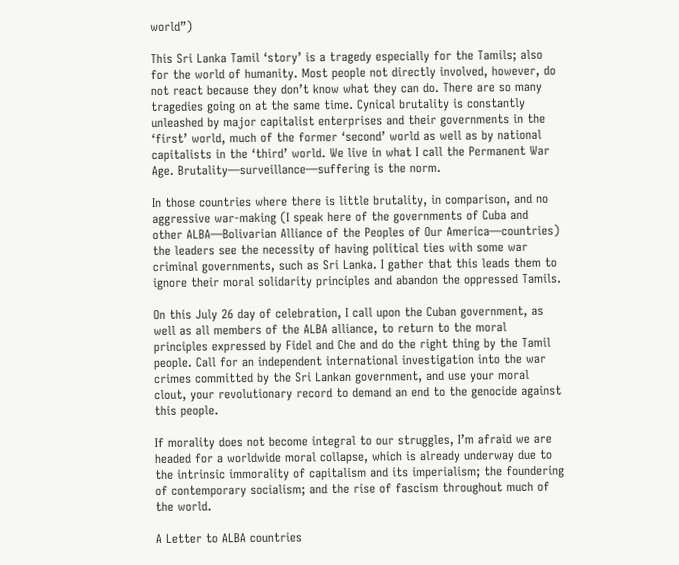world”)

This Sri Lanka Tamil ‘story’ is a tragedy especially for the Tamils; also for the world of humanity. Most people not directly involved, however, do not react because they don’t know what they can do. There are so many tragedies going on at the same time. Cynical brutality is constantly unleashed by major capitalist enterprises and their governments in the ‘first’ world, much of the former ‘second’ world as well as by national capitalists in the ‘third’ world. We live in what I call the Permanent War Age. Brutality—surveillance—suffering is the norm.

In those countries where there is little brutality, in comparison, and no aggressive war-making (I speak here of the governments of Cuba and other ALBA—Bolivarian Alliance of the Peoples of Our America—countries) the leaders see the necessity of having political ties with some war criminal governments, such as Sri Lanka. I gather that this leads them to ignore their moral solidarity principles and abandon the oppressed Tamils.

On this July 26 day of celebration, I call upon the Cuban government, as well as all members of the ALBA alliance, to return to the moral principles expressed by Fidel and Che and do the right thing by the Tamil people. Call for an independent international investigation into the war crimes committed by the Sri Lankan government, and use your moral clout, your revolutionary record to demand an end to the genocide against this people.

If morality does not become integral to our struggles, I’m afraid we are headed for a worldwide moral collapse, which is already underway due to the intrinsic immorality of capitalism and its imperialism; the foundering of contemporary socialism; and the rise of fascism throughout much of the world.

A Letter to ALBA countries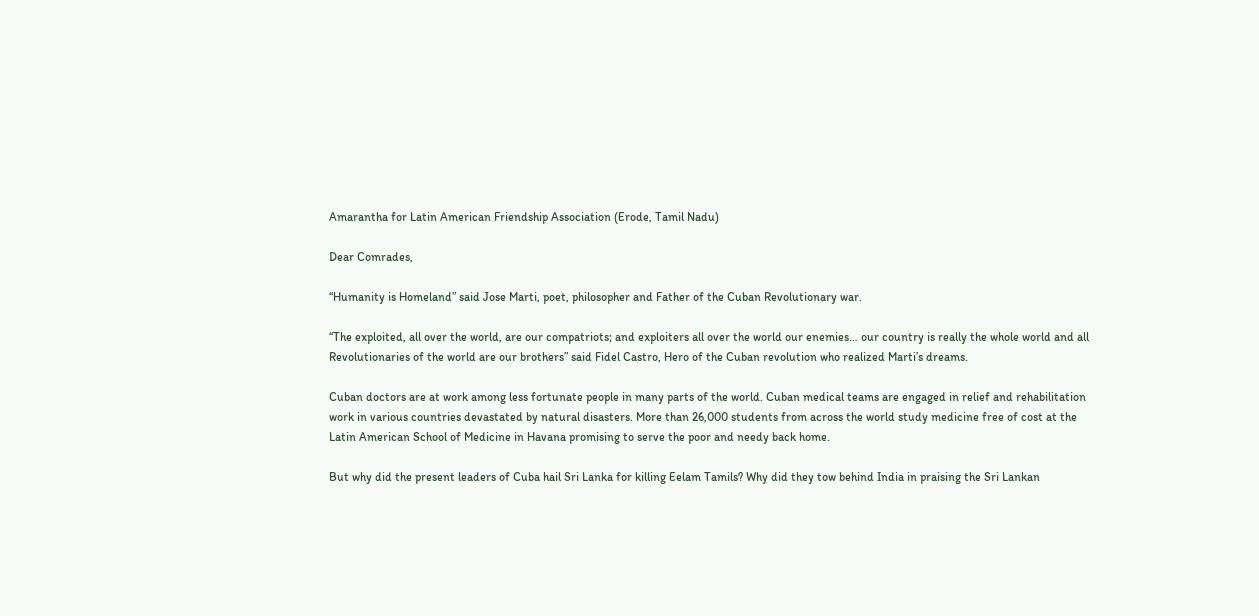Amarantha for Latin American Friendship Association (Erode, Tamil Nadu)

Dear Comrades,

“Humanity is Homeland” said Jose Marti, poet, philosopher and Father of the Cuban Revolutionary war.

“The exploited, all over the world, are our compatriots; and exploiters all over the world our enemies… our country is really the whole world and all Revolutionaries of the world are our brothers” said Fidel Castro, Hero of the Cuban revolution who realized Marti’s dreams.

Cuban doctors are at work among less fortunate people in many parts of the world. Cuban medical teams are engaged in relief and rehabilitation work in various countries devastated by natural disasters. More than 26,000 students from across the world study medicine free of cost at the Latin American School of Medicine in Havana promising to serve the poor and needy back home.

But why did the present leaders of Cuba hail Sri Lanka for killing Eelam Tamils? Why did they tow behind India in praising the Sri Lankan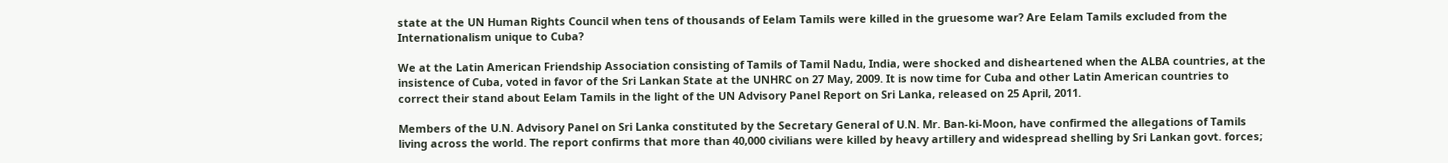state at the UN Human Rights Council when tens of thousands of Eelam Tamils were killed in the gruesome war? Are Eelam Tamils excluded from the Internationalism unique to Cuba?

We at the Latin American Friendship Association consisting of Tamils of Tamil Nadu, India, were shocked and disheartened when the ALBA countries, at the insistence of Cuba, voted in favor of the Sri Lankan State at the UNHRC on 27 May, 2009. It is now time for Cuba and other Latin American countries to correct their stand about Eelam Tamils in the light of the UN Advisory Panel Report on Sri Lanka, released on 25 April, 2011.

Members of the U.N. Advisory Panel on Sri Lanka constituted by the Secretary General of U.N. Mr. Ban-ki-Moon, have confirmed the allegations of Tamils living across the world. The report confirms that more than 40,000 civilians were killed by heavy artillery and widespread shelling by Sri Lankan govt. forces;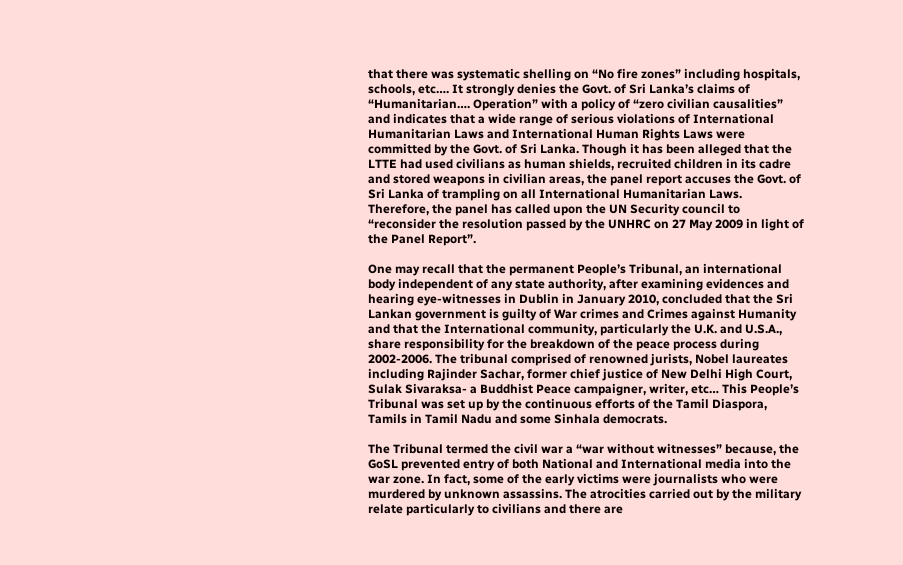that there was systematic shelling on “No fire zones” including hospitals, schools, etc…. It strongly denies the Govt. of Sri Lanka’s claims of “Humanitarian…. Operation” with a policy of “zero civilian causalities” and indicates that a wide range of serious violations of International Humanitarian Laws and International Human Rights Laws were committed by the Govt. of Sri Lanka. Though it has been alleged that the LTTE had used civilians as human shields, recruited children in its cadre and stored weapons in civilian areas, the panel report accuses the Govt. of Sri Lanka of trampling on all International Humanitarian Laws. Therefore, the panel has called upon the UN Security council to “reconsider the resolution passed by the UNHRC on 27 May 2009 in light of the Panel Report”.

One may recall that the permanent People’s Tribunal, an international body independent of any state authority, after examining evidences and hearing eye-witnesses in Dublin in January 2010, concluded that the Sri Lankan government is guilty of War crimes and Crimes against Humanity and that the International community, particularly the U.K. and U.S.A., share responsibility for the breakdown of the peace process during 2002-2006. The tribunal comprised of renowned jurists, Nobel laureates including Rajinder Sachar, former chief justice of New Delhi High Court, Sulak Sivaraksa- a Buddhist Peace campaigner, writer, etc… This People’s Tribunal was set up by the continuous efforts of the Tamil Diaspora, Tamils in Tamil Nadu and some Sinhala democrats.

The Tribunal termed the civil war a “war without witnesses” because, the GoSL prevented entry of both National and International media into the war zone. In fact, some of the early victims were journalists who were murdered by unknown assassins. The atrocities carried out by the military relate particularly to civilians and there are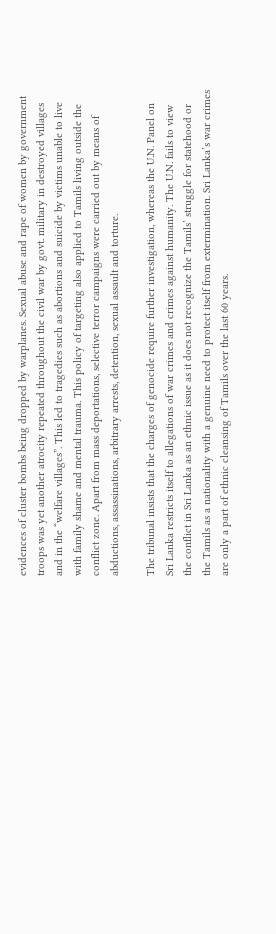evidences of cluster bombs being dropped by warplanes. Sexual abuse and rape of women by government troops was yet another atrocity repeated throughout the civil war by govt. military in destroyed villages and in the “welfare villages”. This led to tragedies such as abortions and suicide by victims unable to live with family shame and mental trauma. This policy of targeting also applied to Tamils living outside the conflict zone. Apart from mass deportations, selective terror campaigns were carried out by means of abductions, assassinations, arbitrary arrests, detention, sexual assault and torture.

The tribunal insists that the charges of genocide require further investigation, whereas the U.N. Panel on Sri Lanka restricts itself to allegations of war crimes and crimes against humanity. The U.N. fails to view the conflict in Sri Lanka as an ethnic issue as it does not recognize the Tamils’ struggle for statehood or the Tamils as a nationality with a genuine need to protect itself from extermination. Sri Lanka’s war crimes are only a part of ethnic cleansing of Tamils over the last 60 years.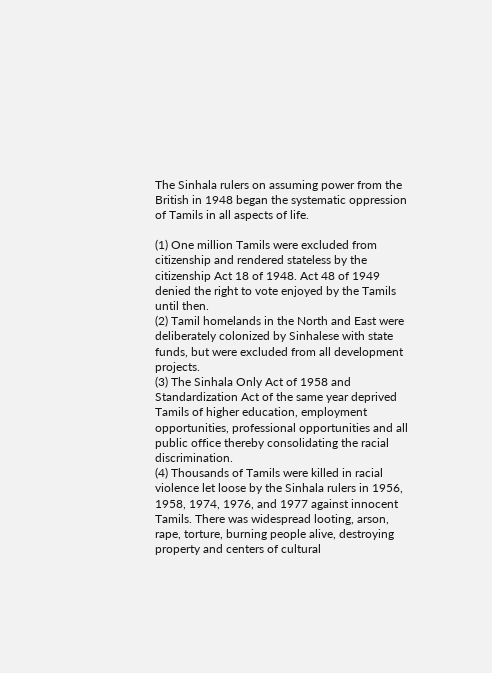The Sinhala rulers on assuming power from the British in 1948 began the systematic oppression of Tamils in all aspects of life.

(1) One million Tamils were excluded from citizenship and rendered stateless by the citizenship Act 18 of 1948. Act 48 of 1949 denied the right to vote enjoyed by the Tamils until then.
(2) Tamil homelands in the North and East were deliberately colonized by Sinhalese with state funds, but were excluded from all development projects.
(3) The Sinhala Only Act of 1958 and Standardization Act of the same year deprived Tamils of higher education, employment opportunities, professional opportunities and all public office thereby consolidating the racial discrimination.
(4) Thousands of Tamils were killed in racial violence let loose by the Sinhala rulers in 1956, 1958, 1974, 1976, and 1977 against innocent Tamils. There was widespread looting, arson, rape, torture, burning people alive, destroying property and centers of cultural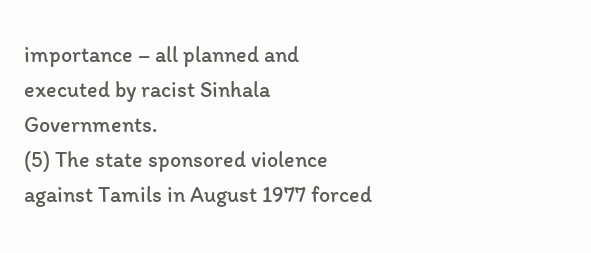importance – all planned and executed by racist Sinhala Governments.
(5) The state sponsored violence against Tamils in August 1977 forced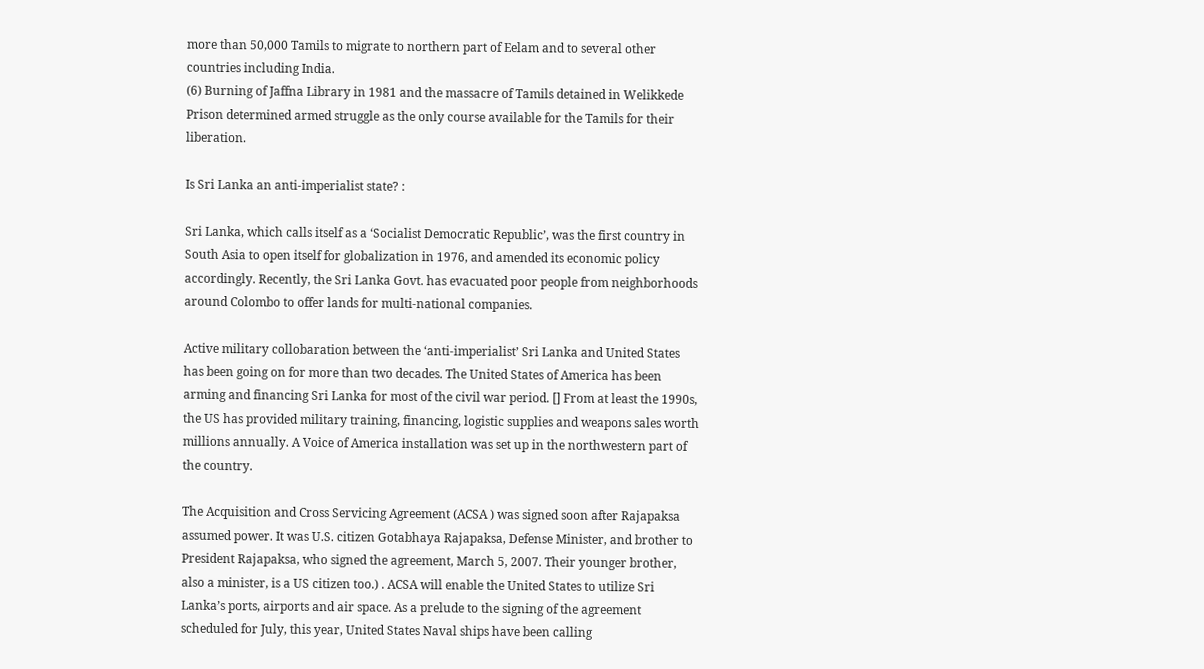more than 50,000 Tamils to migrate to northern part of Eelam and to several other countries including India.
(6) Burning of Jaffna Library in 1981 and the massacre of Tamils detained in Welikkede Prison determined armed struggle as the only course available for the Tamils for their liberation.

Is Sri Lanka an anti-imperialist state? :

Sri Lanka, which calls itself as a ‘Socialist Democratic Republic’, was the first country in South Asia to open itself for globalization in 1976, and amended its economic policy accordingly. Recently, the Sri Lanka Govt. has evacuated poor people from neighborhoods around Colombo to offer lands for multi-national companies.

Active military collobaration between the ‘anti-imperialist’ Sri Lanka and United States has been going on for more than two decades. The United States of America has been arming and financing Sri Lanka for most of the civil war period. [] From at least the 1990s, the US has provided military training, financing, logistic supplies and weapons sales worth millions annually. A Voice of America installation was set up in the northwestern part of the country.

The Acquisition and Cross Servicing Agreement (ACSA ) was signed soon after Rajapaksa assumed power. It was U.S. citizen Gotabhaya Rajapaksa, Defense Minister, and brother to President Rajapaksa, who signed the agreement, March 5, 2007. Their younger brother, also a minister, is a US citizen too.) . ACSA will enable the United States to utilize Sri Lanka’s ports, airports and air space. As a prelude to the signing of the agreement scheduled for July, this year, United States Naval ships have been calling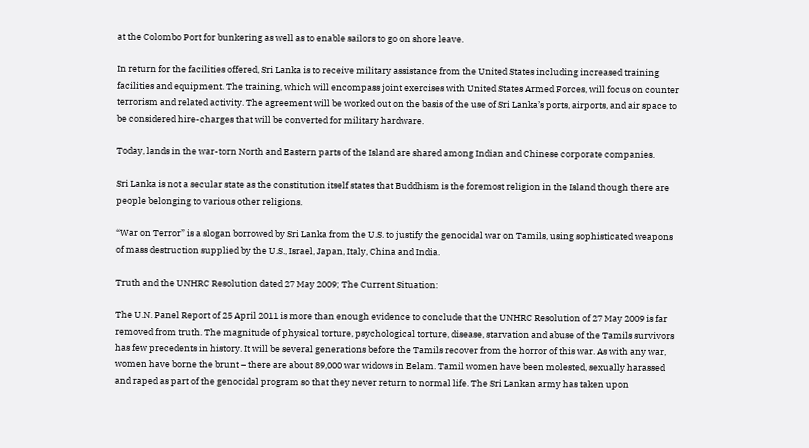at the Colombo Port for bunkering as well as to enable sailors to go on shore leave.

In return for the facilities offered, Sri Lanka is to receive military assistance from the United States including increased training facilities and equipment. The training, which will encompass joint exercises with United States Armed Forces, will focus on counter terrorism and related activity. The agreement will be worked out on the basis of the use of Sri Lanka’s ports, airports, and air space to be considered hire-charges that will be converted for military hardware.

Today, lands in the war-torn North and Eastern parts of the Island are shared among Indian and Chinese corporate companies.

Sri Lanka is not a secular state as the constitution itself states that Buddhism is the foremost religion in the Island though there are people belonging to various other religions.

“War on Terror” is a slogan borrowed by Sri Lanka from the U.S. to justify the genocidal war on Tamils, using sophisticated weapons of mass destruction supplied by the U.S., Israel, Japan, Italy, China and India.

Truth and the UNHRC Resolution dated 27 May 2009; The Current Situation:

The U.N. Panel Report of 25 April 2011 is more than enough evidence to conclude that the UNHRC Resolution of 27 May 2009 is far removed from truth. The magnitude of physical torture, psychological torture, disease, starvation and abuse of the Tamils survivors has few precedents in history. It will be several generations before the Tamils recover from the horror of this war. As with any war, women have borne the brunt – there are about 89,000 war widows in Eelam. Tamil women have been molested, sexually harassed and raped as part of the genocidal program so that they never return to normal life. The Sri Lankan army has taken upon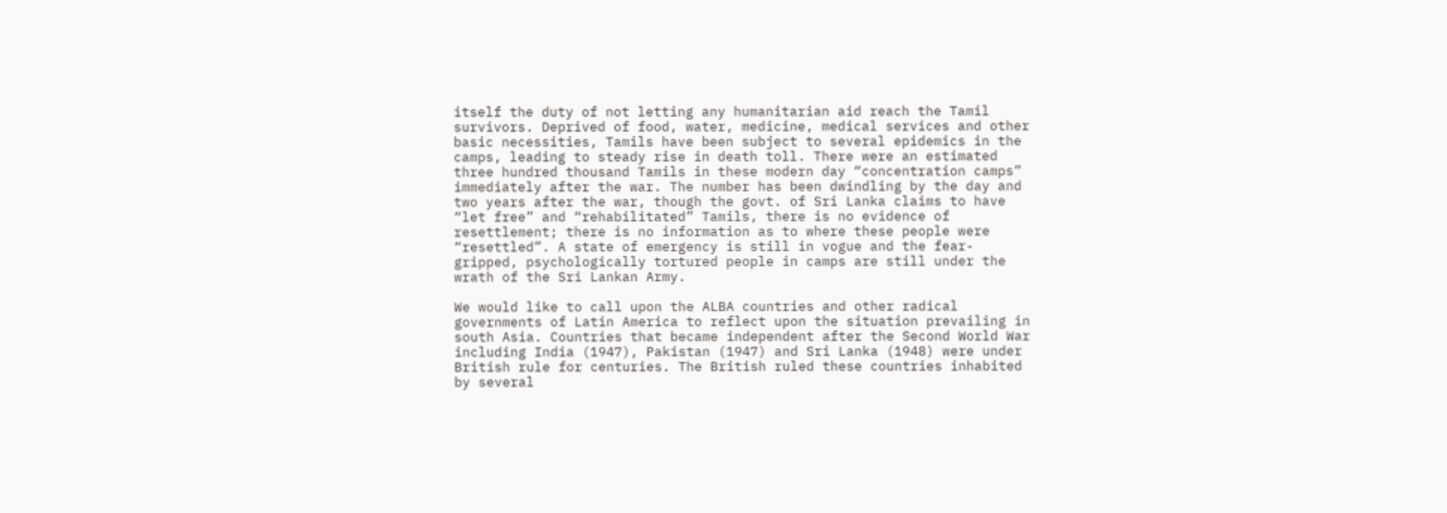itself the duty of not letting any humanitarian aid reach the Tamil survivors. Deprived of food, water, medicine, medical services and other basic necessities, Tamils have been subject to several epidemics in the camps, leading to steady rise in death toll. There were an estimated three hundred thousand Tamils in these modern day “concentration camps” immediately after the war. The number has been dwindling by the day and two years after the war, though the govt. of Sri Lanka claims to have “let free” and “rehabilitated” Tamils, there is no evidence of resettlement; there is no information as to where these people were “resettled”. A state of emergency is still in vogue and the fear-gripped, psychologically tortured people in camps are still under the wrath of the Sri Lankan Army.

We would like to call upon the ALBA countries and other radical governments of Latin America to reflect upon the situation prevailing in south Asia. Countries that became independent after the Second World War including India (1947), Pakistan (1947) and Sri Lanka (1948) were under British rule for centuries. The British ruled these countries inhabited by several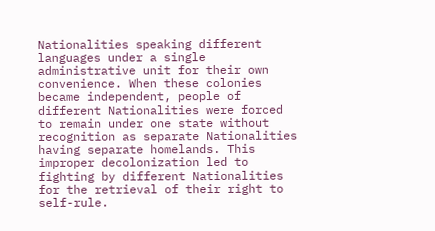Nationalities speaking different languages under a single administrative unit for their own convenience. When these colonies became independent, people of different Nationalities were forced to remain under one state without recognition as separate Nationalities having separate homelands. This improper decolonization led to fighting by different Nationalities for the retrieval of their right to self-rule.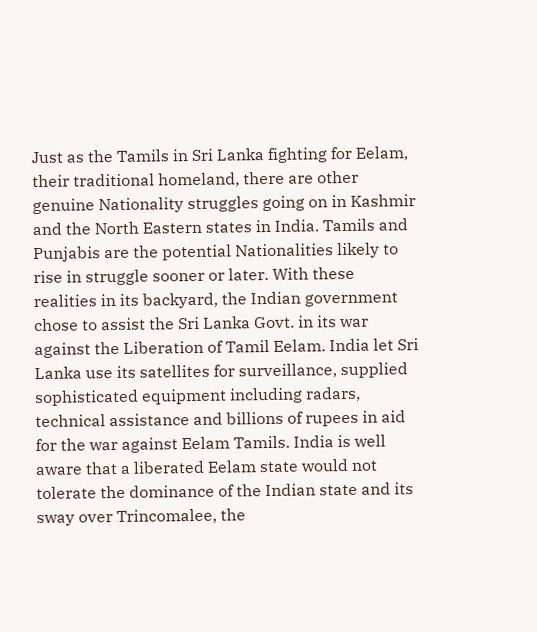Just as the Tamils in Sri Lanka fighting for Eelam, their traditional homeland, there are other genuine Nationality struggles going on in Kashmir and the North Eastern states in India. Tamils and Punjabis are the potential Nationalities likely to rise in struggle sooner or later. With these realities in its backyard, the Indian government chose to assist the Sri Lanka Govt. in its war against the Liberation of Tamil Eelam. India let Sri Lanka use its satellites for surveillance, supplied sophisticated equipment including radars, technical assistance and billions of rupees in aid for the war against Eelam Tamils. India is well aware that a liberated Eelam state would not tolerate the dominance of the Indian state and its sway over Trincomalee, the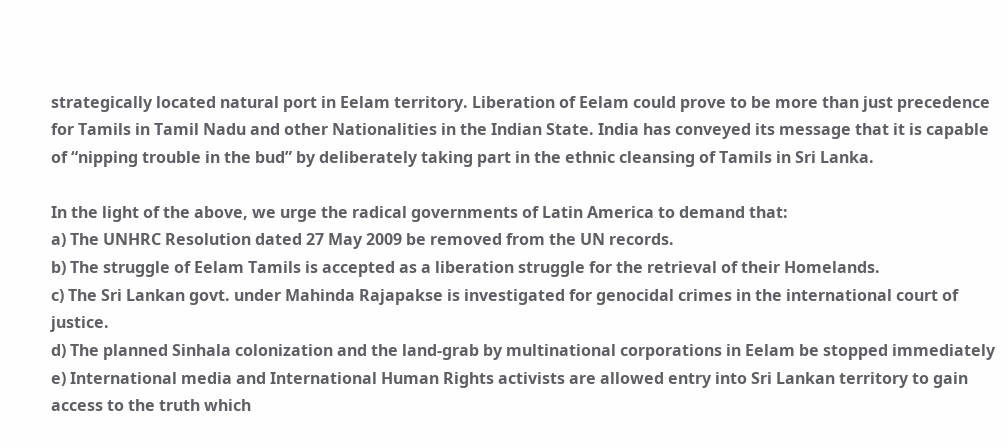strategically located natural port in Eelam territory. Liberation of Eelam could prove to be more than just precedence for Tamils in Tamil Nadu and other Nationalities in the Indian State. India has conveyed its message that it is capable of “nipping trouble in the bud” by deliberately taking part in the ethnic cleansing of Tamils in Sri Lanka.

In the light of the above, we urge the radical governments of Latin America to demand that:
a) The UNHRC Resolution dated 27 May 2009 be removed from the UN records.
b) The struggle of Eelam Tamils is accepted as a liberation struggle for the retrieval of their Homelands.
c) The Sri Lankan govt. under Mahinda Rajapakse is investigated for genocidal crimes in the international court of justice.
d) The planned Sinhala colonization and the land-grab by multinational corporations in Eelam be stopped immediately
e) International media and International Human Rights activists are allowed entry into Sri Lankan territory to gain access to the truth which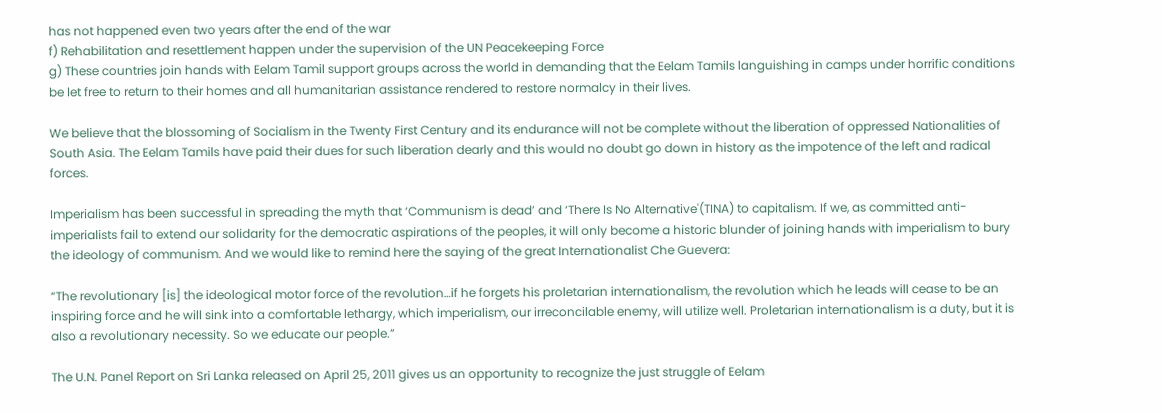has not happened even two years after the end of the war
f) Rehabilitation and resettlement happen under the supervision of the UN Peacekeeping Force
g) These countries join hands with Eelam Tamil support groups across the world in demanding that the Eelam Tamils languishing in camps under horrific conditions be let free to return to their homes and all humanitarian assistance rendered to restore normalcy in their lives.

We believe that the blossoming of Socialism in the Twenty First Century and its endurance will not be complete without the liberation of oppressed Nationalities of South Asia. The Eelam Tamils have paid their dues for such liberation dearly and this would no doubt go down in history as the impotence of the left and radical forces.

Imperialism has been successful in spreading the myth that ‘Communism is dead’ and ‘There Is No Alternative'(TINA) to capitalism. If we, as committed anti-imperialists fail to extend our solidarity for the democratic aspirations of the peoples, it will only become a historic blunder of joining hands with imperialism to bury the ideology of communism. And we would like to remind here the saying of the great Internationalist Che Guevera:

“The revolutionary [is] the ideological motor force of the revolution…if he forgets his proletarian internationalism, the revolution which he leads will cease to be an inspiring force and he will sink into a comfortable lethargy, which imperialism, our irreconcilable enemy, will utilize well. Proletarian internationalism is a duty, but it is also a revolutionary necessity. So we educate our people.”

The U.N. Panel Report on Sri Lanka released on April 25, 2011 gives us an opportunity to recognize the just struggle of Eelam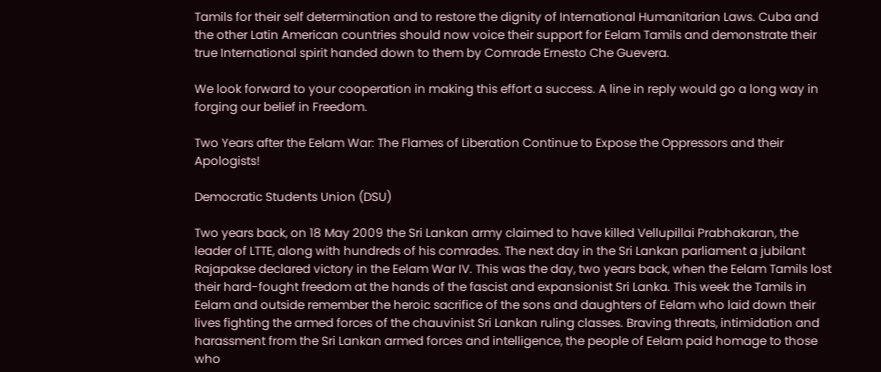Tamils for their self determination and to restore the dignity of International Humanitarian Laws. Cuba and the other Latin American countries should now voice their support for Eelam Tamils and demonstrate their true International spirit handed down to them by Comrade Ernesto Che Guevera.

We look forward to your cooperation in making this effort a success. A line in reply would go a long way in forging our belief in Freedom.

Two Years after the Eelam War: The Flames of Liberation Continue to Expose the Oppressors and their Apologists!

Democratic Students Union (DSU)

Two years back, on 18 May 2009 the Sri Lankan army claimed to have killed Vellupillai Prabhakaran, the leader of LTTE, along with hundreds of his comrades. The next day in the Sri Lankan parliament a jubilant Rajapakse declared victory in the Eelam War IV. This was the day, two years back, when the Eelam Tamils lost their hard-fought freedom at the hands of the fascist and expansionist Sri Lanka. This week the Tamils in Eelam and outside remember the heroic sacrifice of the sons and daughters of Eelam who laid down their lives fighting the armed forces of the chauvinist Sri Lankan ruling classes. Braving threats, intimidation and harassment from the Sri Lankan armed forces and intelligence, the people of Eelam paid homage to those who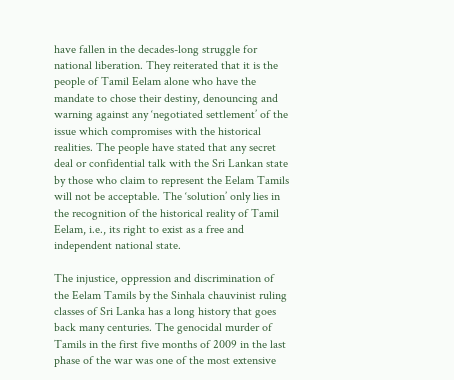have fallen in the decades-long struggle for national liberation. They reiterated that it is the people of Tamil Eelam alone who have the mandate to chose their destiny, denouncing and warning against any ‘negotiated settlement’ of the issue which compromises with the historical realities. The people have stated that any secret deal or confidential talk with the Sri Lankan state by those who claim to represent the Eelam Tamils will not be acceptable. The ‘solution’ only lies in the recognition of the historical reality of Tamil Eelam, i.e., its right to exist as a free and independent national state.

The injustice, oppression and discrimination of the Eelam Tamils by the Sinhala chauvinist ruling classes of Sri Lanka has a long history that goes back many centuries. The genocidal murder of Tamils in the first five months of 2009 in the last phase of the war was one of the most extensive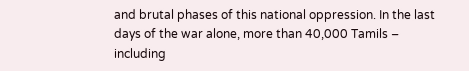and brutal phases of this national oppression. In the last days of the war alone, more than 40,000 Tamils – including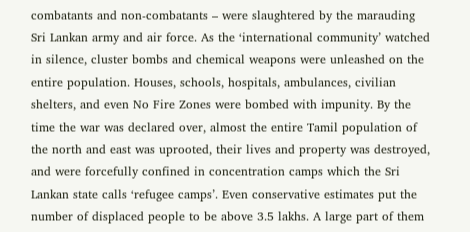combatants and non-combatants – were slaughtered by the marauding Sri Lankan army and air force. As the ‘international community’ watched in silence, cluster bombs and chemical weapons were unleashed on the entire population. Houses, schools, hospitals, ambulances, civilian shelters, and even No Fire Zones were bombed with impunity. By the time the war was declared over, almost the entire Tamil population of the north and east was uprooted, their lives and property was destroyed, and were forcefully confined in concentration camps which the Sri Lankan state calls ‘refugee camps’. Even conservative estimates put the number of displaced people to be above 3.5 lakhs. A large part of them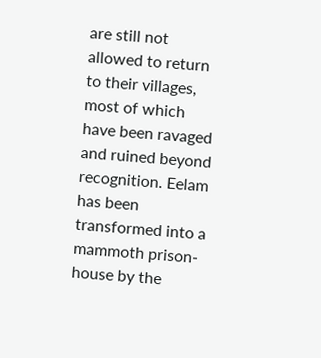are still not allowed to return to their villages, most of which have been ravaged and ruined beyond recognition. Eelam has been transformed into a mammoth prison-house by the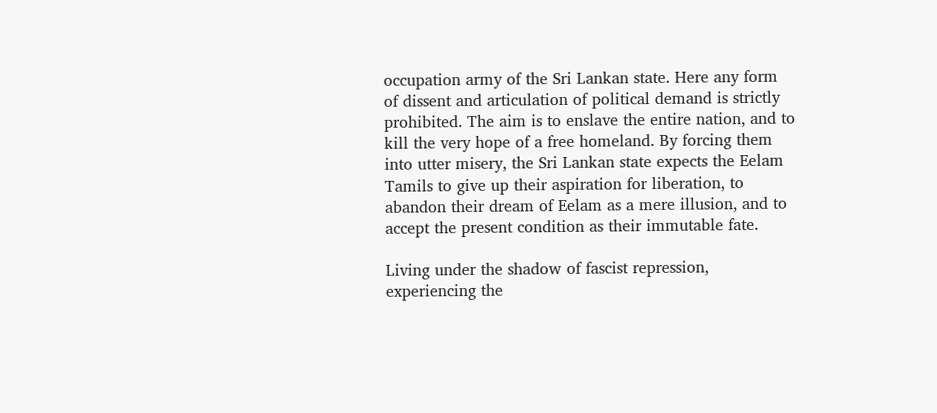occupation army of the Sri Lankan state. Here any form of dissent and articulation of political demand is strictly prohibited. The aim is to enslave the entire nation, and to kill the very hope of a free homeland. By forcing them into utter misery, the Sri Lankan state expects the Eelam Tamils to give up their aspiration for liberation, to abandon their dream of Eelam as a mere illusion, and to accept the present condition as their immutable fate.

Living under the shadow of fascist repression, experiencing the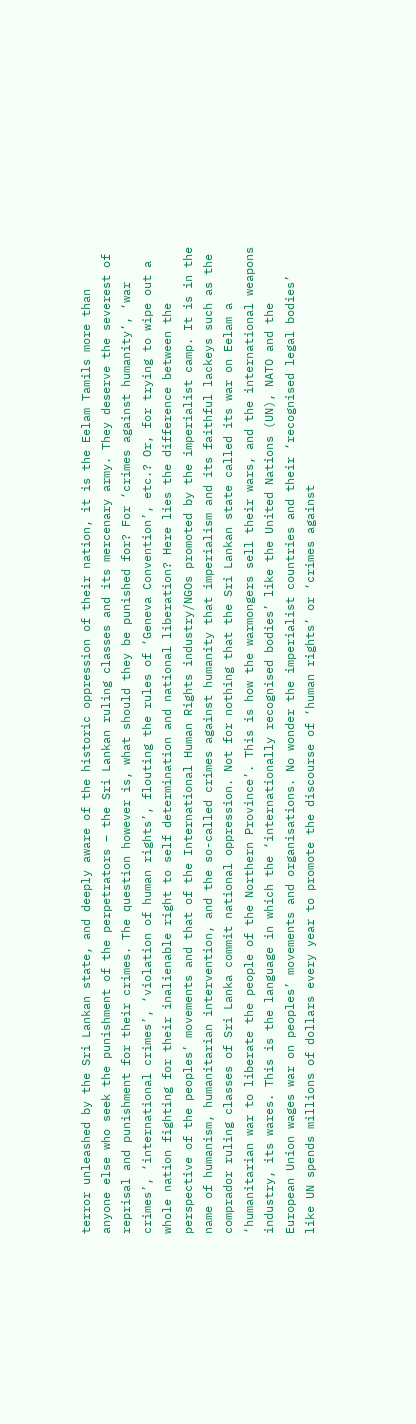terror unleashed by the Sri Lankan state, and deeply aware of the historic oppression of their nation, it is the Eelam Tamils more than anyone else who seek the punishment of the perpetrators – the Sri Lankan ruling classes and its mercenary army. They deserve the severest of reprisal and punishment for their crimes. The question however is, what should they be punished for? For ‘crimes against humanity’, ‘war crimes’, ‘international crimes’, ‘violation of human rights’, flouting the rules of ‘Geneva Convention’, etc.? Or, for trying to wipe out a whole nation fighting for their inalienable right to self determination and national liberation? Here lies the difference between the perspective of the peoples’ movements and that of the International Human Rights industry/NGOs promoted by the imperialist camp. It is in the name of humanism, humanitarian intervention, and the so-called crimes against humanity that imperialism and its faithful lackeys such as the comprador ruling classes of Sri Lanka commit national oppression. Not for nothing that the Sri Lankan state called its war on Eelam a ‘humanitarian war to liberate the people of the Northern Province’. This is how the warmongers sell their wars, and the international weapons industry, its wares. This is the language in which the ‘internationally recognised bodies’ like the United Nations (UN), NATO and the European Union wages war on peoples’ movements and organisations. No wonder the imperialist countries and their ‘recognised legal bodies’ like UN spends millions of dollars every year to promote the discourse of ‘human rights’ or ‘crimes against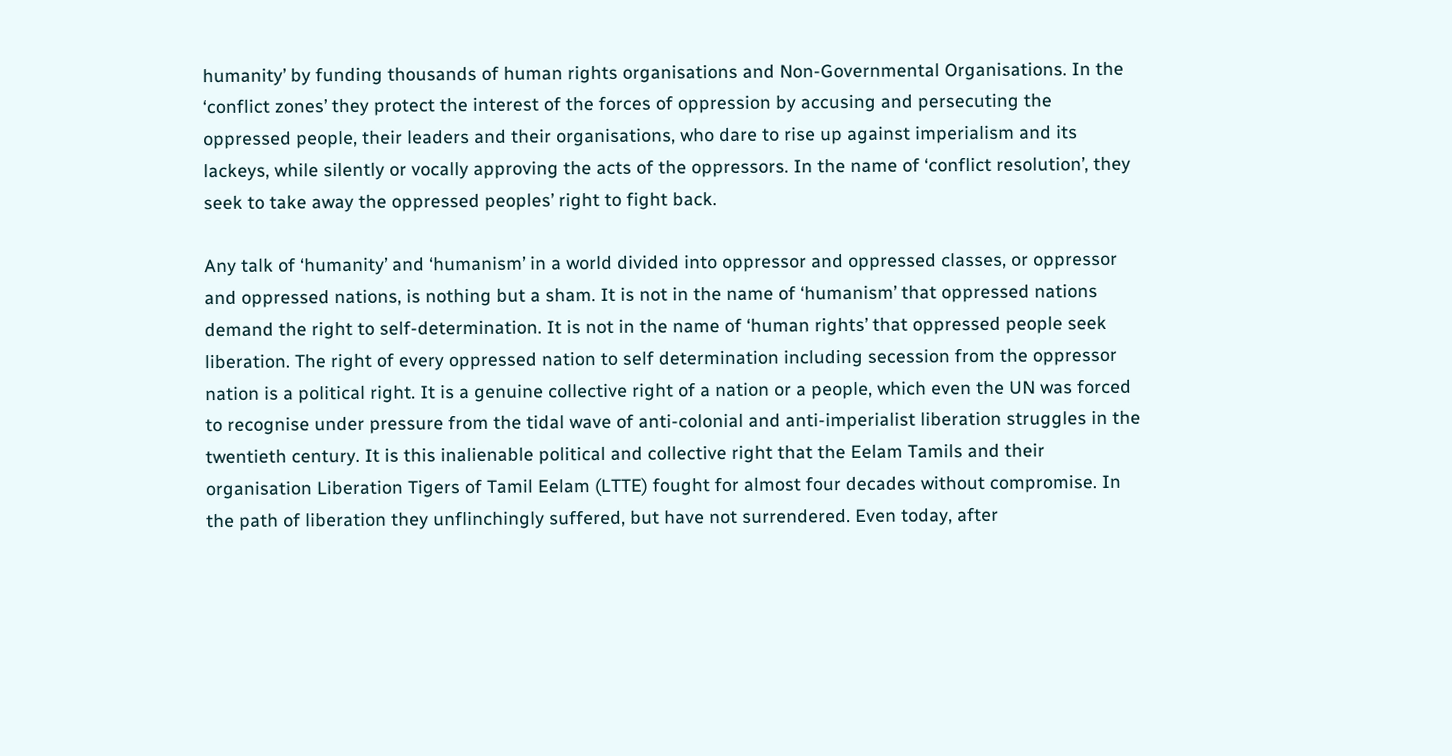humanity’ by funding thousands of human rights organisations and Non-Governmental Organisations. In the ‘conflict zones’ they protect the interest of the forces of oppression by accusing and persecuting the oppressed people, their leaders and their organisations, who dare to rise up against imperialism and its lackeys, while silently or vocally approving the acts of the oppressors. In the name of ‘conflict resolution’, they seek to take away the oppressed peoples’ right to fight back.

Any talk of ‘humanity’ and ‘humanism’ in a world divided into oppressor and oppressed classes, or oppressor and oppressed nations, is nothing but a sham. It is not in the name of ‘humanism’ that oppressed nations demand the right to self-determination. It is not in the name of ‘human rights’ that oppressed people seek liberation. The right of every oppressed nation to self determination including secession from the oppressor nation is a political right. It is a genuine collective right of a nation or a people, which even the UN was forced to recognise under pressure from the tidal wave of anti-colonial and anti-imperialist liberation struggles in the twentieth century. It is this inalienable political and collective right that the Eelam Tamils and their organisation Liberation Tigers of Tamil Eelam (LTTE) fought for almost four decades without compromise. In the path of liberation they unflinchingly suffered, but have not surrendered. Even today, after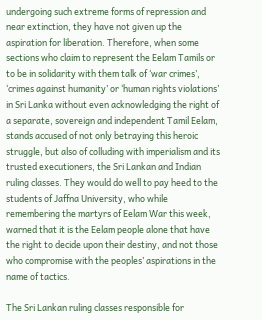undergoing such extreme forms of repression and near extinction, they have not given up the aspiration for liberation. Therefore, when some sections who claim to represent the Eelam Tamils or to be in solidarity with them talk of ‘war crimes’, ‘crimes against humanity’ or ‘human rights violations’ in Sri Lanka without even acknowledging the right of a separate, sovereign and independent Tamil Eelam, stands accused of not only betraying this heroic struggle, but also of colluding with imperialism and its trusted executioners, the Sri Lankan and Indian ruling classes. They would do well to pay heed to the students of Jaffna University, who while remembering the martyrs of Eelam War this week, warned that it is the Eelam people alone that have the right to decide upon their destiny, and not those who compromise with the peoples’ aspirations in the name of tactics.

The Sri Lankan ruling classes responsible for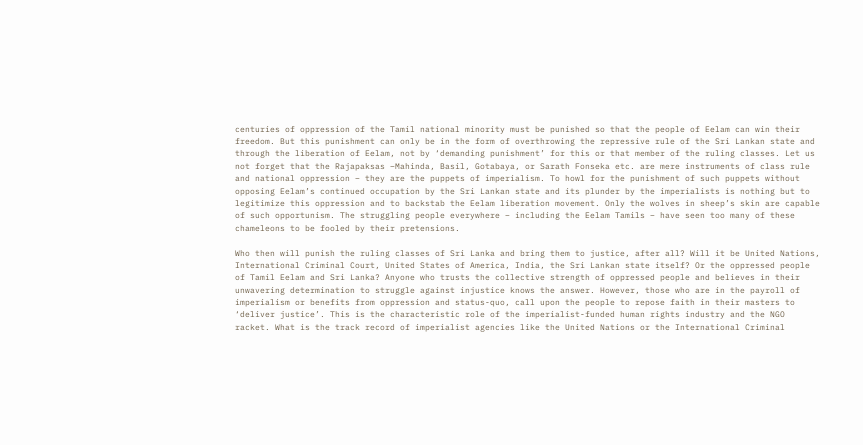centuries of oppression of the Tamil national minority must be punished so that the people of Eelam can win their freedom. But this punishment can only be in the form of overthrowing the repressive rule of the Sri Lankan state and through the liberation of Eelam, not by ‘demanding punishment’ for this or that member of the ruling classes. Let us not forget that the Rajapaksas –Mahinda, Basil, Gotabaya, or Sarath Fonseka etc. are mere instruments of class rule and national oppression – they are the puppets of imperialism. To howl for the punishment of such puppets without opposing Eelam’s continued occupation by the Sri Lankan state and its plunder by the imperialists is nothing but to legitimize this oppression and to backstab the Eelam liberation movement. Only the wolves in sheep’s skin are capable of such opportunism. The struggling people everywhere – including the Eelam Tamils – have seen too many of these chameleons to be fooled by their pretensions.

Who then will punish the ruling classes of Sri Lanka and bring them to justice, after all? Will it be United Nations, International Criminal Court, United States of America, India, the Sri Lankan state itself? Or the oppressed people of Tamil Eelam and Sri Lanka? Anyone who trusts the collective strength of oppressed people and believes in their unwavering determination to struggle against injustice knows the answer. However, those who are in the payroll of imperialism or benefits from oppression and status-quo, call upon the people to repose faith in their masters to ‘deliver justice’. This is the characteristic role of the imperialist-funded human rights industry and the NGO racket. What is the track record of imperialist agencies like the United Nations or the International Criminal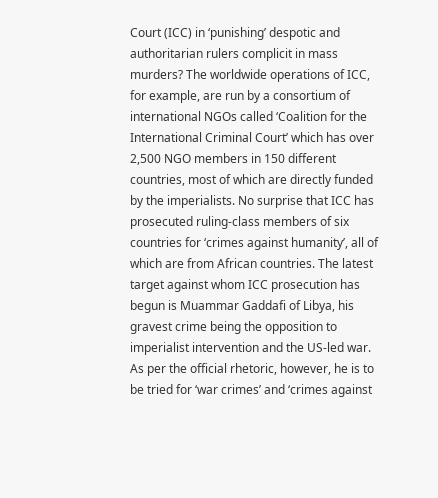Court (ICC) in ‘punishing’ despotic and authoritarian rulers complicit in mass murders? The worldwide operations of ICC, for example, are run by a consortium of international NGOs called ‘Coalition for the International Criminal Court’ which has over 2,500 NGO members in 150 different countries, most of which are directly funded by the imperialists. No surprise that ICC has prosecuted ruling-class members of six countries for ‘crimes against humanity’, all of which are from African countries. The latest target against whom ICC prosecution has begun is Muammar Gaddafi of Libya, his gravest crime being the opposition to imperialist intervention and the US-led war. As per the official rhetoric, however, he is to be tried for ‘war crimes’ and ‘crimes against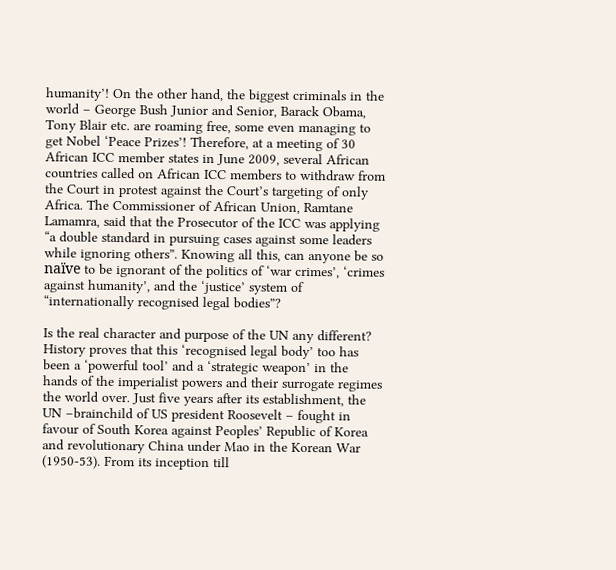humanity’! On the other hand, the biggest criminals in the world – George Bush Junior and Senior, Barack Obama, Tony Blair etc. are roaming free, some even managing to get Nobel ‘Peace Prizes’! Therefore, at a meeting of 30 African ICC member states in June 2009, several African countries called on African ICC members to withdraw from the Court in protest against the Court’s targeting of only Africa. The Commissioner of African Union, Ramtane Lamamra, said that the Prosecutor of the ICC was applying “a double standard in pursuing cases against some leaders while ignoring others”. Knowing all this, can anyone be so naïve to be ignorant of the politics of ‘war crimes’, ‘crimes against humanity’, and the ‘justice’ system of “internationally recognised legal bodies”?

Is the real character and purpose of the UN any different? History proves that this ‘recognised legal body’ too has been a ‘powerful tool’ and a ‘strategic weapon’ in the hands of the imperialist powers and their surrogate regimes the world over. Just five years after its establishment, the UN –brainchild of US president Roosevelt – fought in favour of South Korea against Peoples’ Republic of Korea and revolutionary China under Mao in the Korean War (1950-53). From its inception till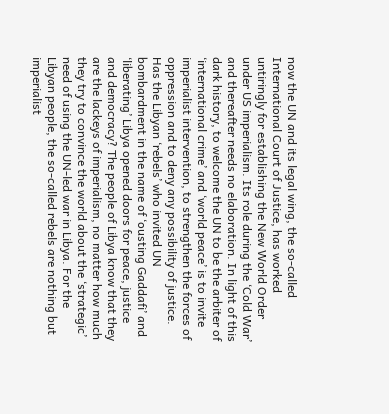now the UN and its legal wing, the so-called International Court of Justice, has worked untiringly for establishing the New World Order under US imperialism. Its role during the ‘Cold War’ and thereafter needs no elaboration. In light of this dark history, to welcome the UN to be the arbiter of ‘international crime’ and ‘world peace’ is to invite imperialist intervention, to strengthen the forces of oppression and to deny any possibility of justice. Has the Libyan ‘rebels’ who invited UN bombardment in the name of ‘ousting Gaddafi’ and ‘liberating’ Libya opened doors for peace, justice and democracy? The people of Libya know that they are the lackeys of imperialism, no matter how much they try to convince the world about the ‘strategic’ need of using the UN-led war in Libya. For the Libyan people, the so-called rebels are nothing but imperialist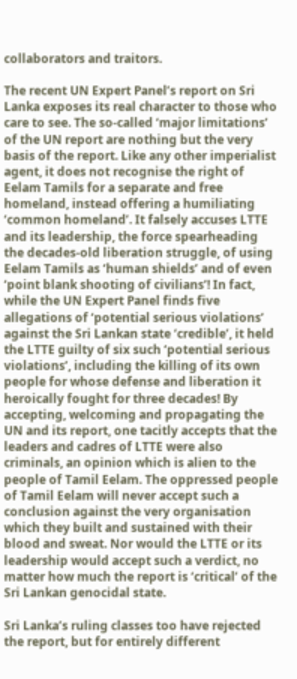collaborators and traitors.

The recent UN Expert Panel’s report on Sri Lanka exposes its real character to those who care to see. The so-called ‘major limitations’ of the UN report are nothing but the very basis of the report. Like any other imperialist agent, it does not recognise the right of Eelam Tamils for a separate and free homeland, instead offering a humiliating ‘common homeland’. It falsely accuses LTTE and its leadership, the force spearheading the decades-old liberation struggle, of using Eelam Tamils as ‘human shields’ and of even ‘point blank shooting of civilians’! In fact, while the UN Expert Panel finds five allegations of ‘potential serious violations’ against the Sri Lankan state ‘credible’, it held the LTTE guilty of six such ‘potential serious violations’, including the killing of its own people for whose defense and liberation it heroically fought for three decades! By accepting, welcoming and propagating the UN and its report, one tacitly accepts that the leaders and cadres of LTTE were also criminals, an opinion which is alien to the people of Tamil Eelam. The oppressed people of Tamil Eelam will never accept such a conclusion against the very organisation which they built and sustained with their blood and sweat. Nor would the LTTE or its leadership would accept such a verdict, no matter how much the report is ‘critical’ of the Sri Lankan genocidal state.

Sri Lanka’s ruling classes too have rejected the report, but for entirely different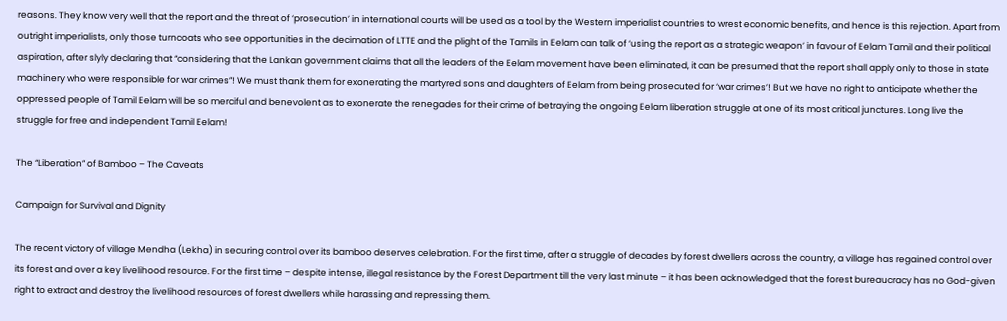reasons. They know very well that the report and the threat of ‘prosecution’ in international courts will be used as a tool by the Western imperialist countries to wrest economic benefits, and hence is this rejection. Apart from outright imperialists, only those turncoats who see opportunities in the decimation of LTTE and the plight of the Tamils in Eelam can talk of ‘using the report as a strategic weapon’ in favour of Eelam Tamil and their political aspiration, after slyly declaring that “considering that the Lankan government claims that all the leaders of the Eelam movement have been eliminated, it can be presumed that the report shall apply only to those in state machinery who were responsible for war crimes”! We must thank them for exonerating the martyred sons and daughters of Eelam from being prosecuted for ‘war crimes’! But we have no right to anticipate whether the oppressed people of Tamil Eelam will be so merciful and benevolent as to exonerate the renegades for their crime of betraying the ongoing Eelam liberation struggle at one of its most critical junctures. Long live the struggle for free and independent Tamil Eelam!

The “Liberation” of Bamboo – The Caveats

Campaign for Survival and Dignity

The recent victory of village Mendha (Lekha) in securing control over its bamboo deserves celebration. For the first time, after a struggle of decades by forest dwellers across the country, a village has regained control over its forest and over a key livelihood resource. For the first time – despite intense, illegal resistance by the Forest Department till the very last minute – it has been acknowledged that the forest bureaucracy has no God-given right to extract and destroy the livelihood resources of forest dwellers while harassing and repressing them.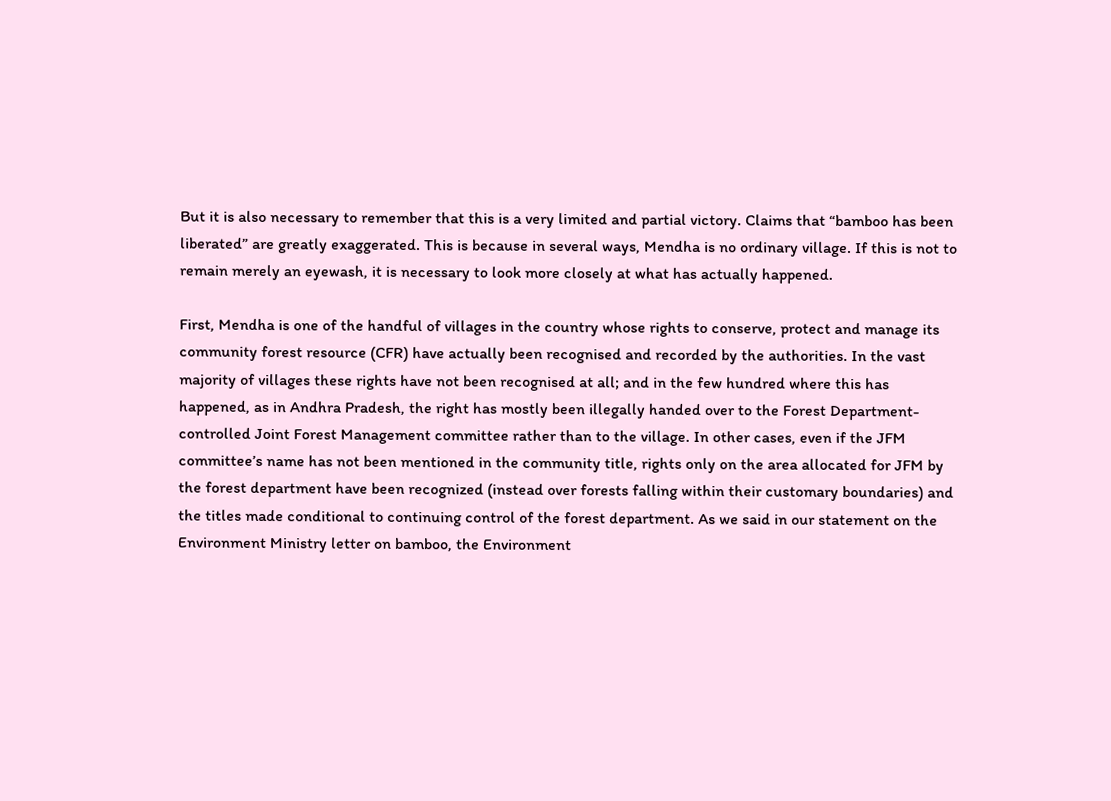But it is also necessary to remember that this is a very limited and partial victory. Claims that “bamboo has been liberated” are greatly exaggerated. This is because in several ways, Mendha is no ordinary village. If this is not to remain merely an eyewash, it is necessary to look more closely at what has actually happened.

First, Mendha is one of the handful of villages in the country whose rights to conserve, protect and manage its community forest resource (CFR) have actually been recognised and recorded by the authorities. In the vast majority of villages these rights have not been recognised at all; and in the few hundred where this has happened, as in Andhra Pradesh, the right has mostly been illegally handed over to the Forest Department-controlled Joint Forest Management committee rather than to the village. In other cases, even if the JFM committee’s name has not been mentioned in the community title, rights only on the area allocated for JFM by the forest department have been recognized (instead over forests falling within their customary boundaries) and the titles made conditional to continuing control of the forest department. As we said in our statement on the Environment Ministry letter on bamboo, the Environment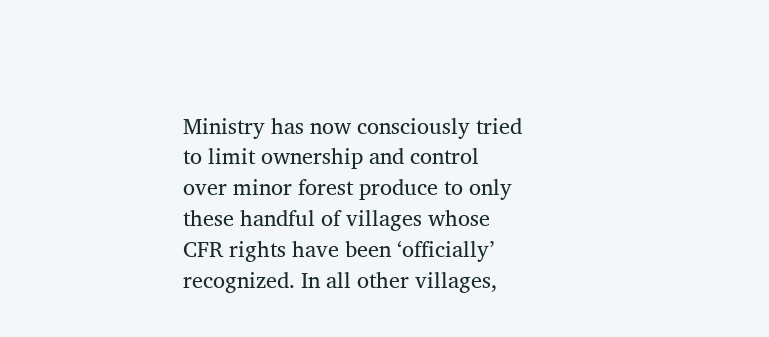Ministry has now consciously tried to limit ownership and control over minor forest produce to only these handful of villages whose CFR rights have been ‘officially’ recognized. In all other villages,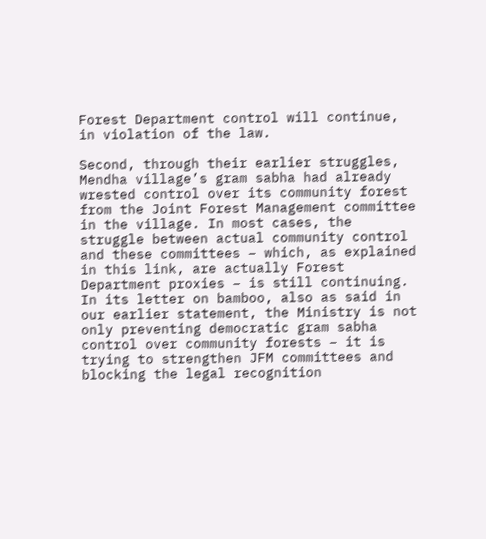Forest Department control will continue, in violation of the law.

Second, through their earlier struggles, Mendha village’s gram sabha had already wrested control over its community forest from the Joint Forest Management committee in the village. In most cases, the struggle between actual community control and these committees – which, as explained in this link, are actually Forest Department proxies – is still continuing. In its letter on bamboo, also as said in our earlier statement, the Ministry is not only preventing democratic gram sabha control over community forests – it is trying to strengthen JFM committees and blocking the legal recognition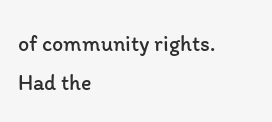of community rights. Had the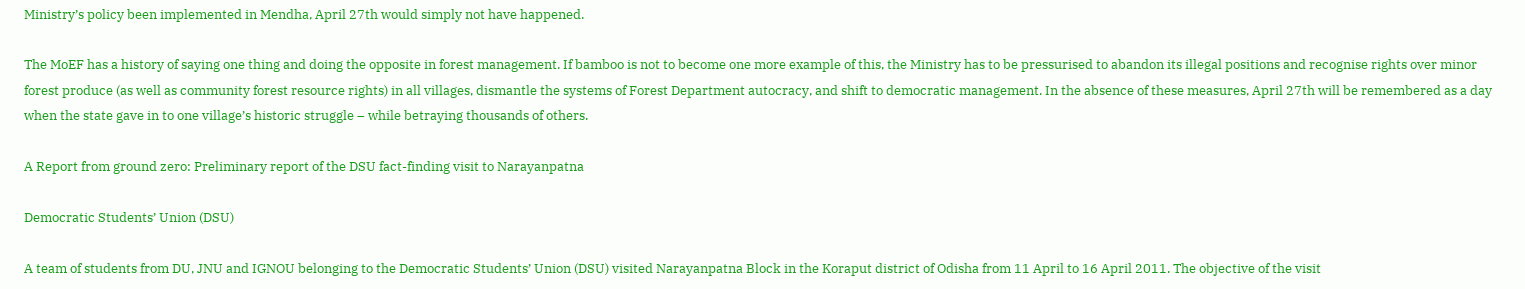Ministry’s policy been implemented in Mendha, April 27th would simply not have happened.

The MoEF has a history of saying one thing and doing the opposite in forest management. If bamboo is not to become one more example of this, the Ministry has to be pressurised to abandon its illegal positions and recognise rights over minor forest produce (as well as community forest resource rights) in all villages, dismantle the systems of Forest Department autocracy, and shift to democratic management. In the absence of these measures, April 27th will be remembered as a day when the state gave in to one village’s historic struggle – while betraying thousands of others.

A Report from ground zero: Preliminary report of the DSU fact-finding visit to Narayanpatna

Democratic Students’ Union (DSU)

A team of students from DU, JNU and IGNOU belonging to the Democratic Students’ Union (DSU) visited Narayanpatna Block in the Koraput district of Odisha from 11 April to 16 April 2011. The objective of the visit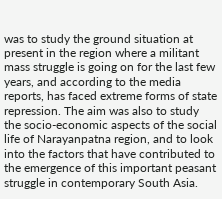was to study the ground situation at present in the region where a militant mass struggle is going on for the last few years, and according to the media reports, has faced extreme forms of state repression. The aim was also to study the socio-economic aspects of the social life of Narayanpatna region, and to look into the factors that have contributed to the emergence of this important peasant struggle in contemporary South Asia.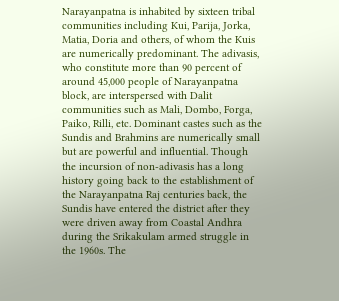Narayanpatna is inhabited by sixteen tribal communities including Kui, Parija, Jorka, Matia, Doria and others, of whom the Kuis are numerically predominant. The adivasis, who constitute more than 90 percent of around 45,000 people of Narayanpatna block, are interspersed with Dalit communities such as Mali, Dombo, Forga, Paiko, Rilli, etc. Dominant castes such as the Sundis and Brahmins are numerically small but are powerful and influential. Though the incursion of non-adivasis has a long history going back to the establishment of the Narayanpatna Raj centuries back, the Sundis have entered the district after they were driven away from Coastal Andhra during the Srikakulam armed struggle in the 1960s. The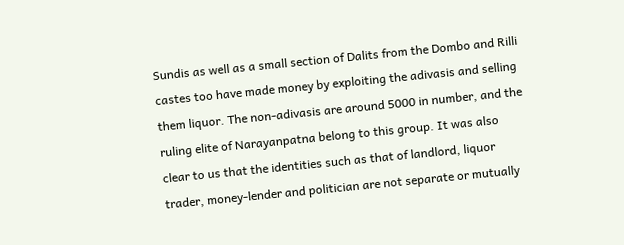Sundis as well as a small section of Dalits from the Dombo and Rilli castes too have made money by exploiting the adivasis and selling them liquor. The non-adivasis are around 5000 in number, and the ruling elite of Narayanpatna belong to this group. It was also clear to us that the identities such as that of landlord, liquor trader, money-lender and politician are not separate or mutually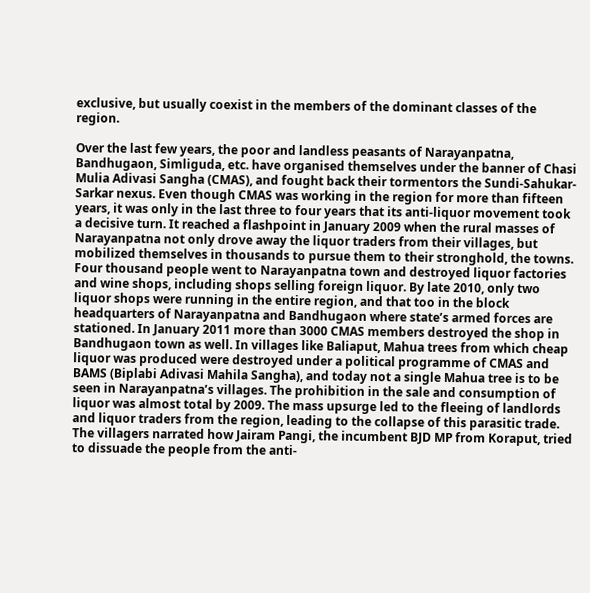exclusive, but usually coexist in the members of the dominant classes of the region.

Over the last few years, the poor and landless peasants of Narayanpatna, Bandhugaon, Simliguda, etc. have organised themselves under the banner of Chasi Mulia Adivasi Sangha (CMAS), and fought back their tormentors the Sundi-Sahukar-Sarkar nexus. Even though CMAS was working in the region for more than fifteen years, it was only in the last three to four years that its anti-liquor movement took a decisive turn. It reached a flashpoint in January 2009 when the rural masses of Narayanpatna not only drove away the liquor traders from their villages, but mobilized themselves in thousands to pursue them to their stronghold, the towns. Four thousand people went to Narayanpatna town and destroyed liquor factories and wine shops, including shops selling foreign liquor. By late 2010, only two liquor shops were running in the entire region, and that too in the block headquarters of Narayanpatna and Bandhugaon where state’s armed forces are stationed. In January 2011 more than 3000 CMAS members destroyed the shop in Bandhugaon town as well. In villages like Baliaput, Mahua trees from which cheap liquor was produced were destroyed under a political programme of CMAS and BAMS (Biplabi Adivasi Mahila Sangha), and today not a single Mahua tree is to be seen in Narayanpatna’s villages. The prohibition in the sale and consumption of liquor was almost total by 2009. The mass upsurge led to the fleeing of landlords and liquor traders from the region, leading to the collapse of this parasitic trade. The villagers narrated how Jairam Pangi, the incumbent BJD MP from Koraput, tried to dissuade the people from the anti-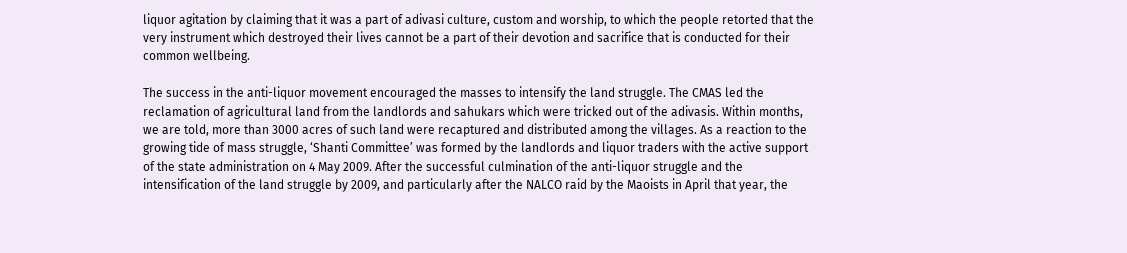liquor agitation by claiming that it was a part of adivasi culture, custom and worship, to which the people retorted that the very instrument which destroyed their lives cannot be a part of their devotion and sacrifice that is conducted for their common wellbeing.

The success in the anti-liquor movement encouraged the masses to intensify the land struggle. The CMAS led the reclamation of agricultural land from the landlords and sahukars which were tricked out of the adivasis. Within months, we are told, more than 3000 acres of such land were recaptured and distributed among the villages. As a reaction to the growing tide of mass struggle, ‘Shanti Committee’ was formed by the landlords and liquor traders with the active support of the state administration on 4 May 2009. After the successful culmination of the anti-liquor struggle and the intensification of the land struggle by 2009, and particularly after the NALCO raid by the Maoists in April that year, the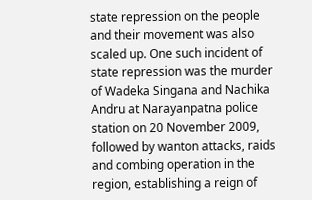state repression on the people and their movement was also scaled up. One such incident of state repression was the murder of Wadeka Singana and Nachika Andru at Narayanpatna police station on 20 November 2009, followed by wanton attacks, raids and combing operation in the region, establishing a reign of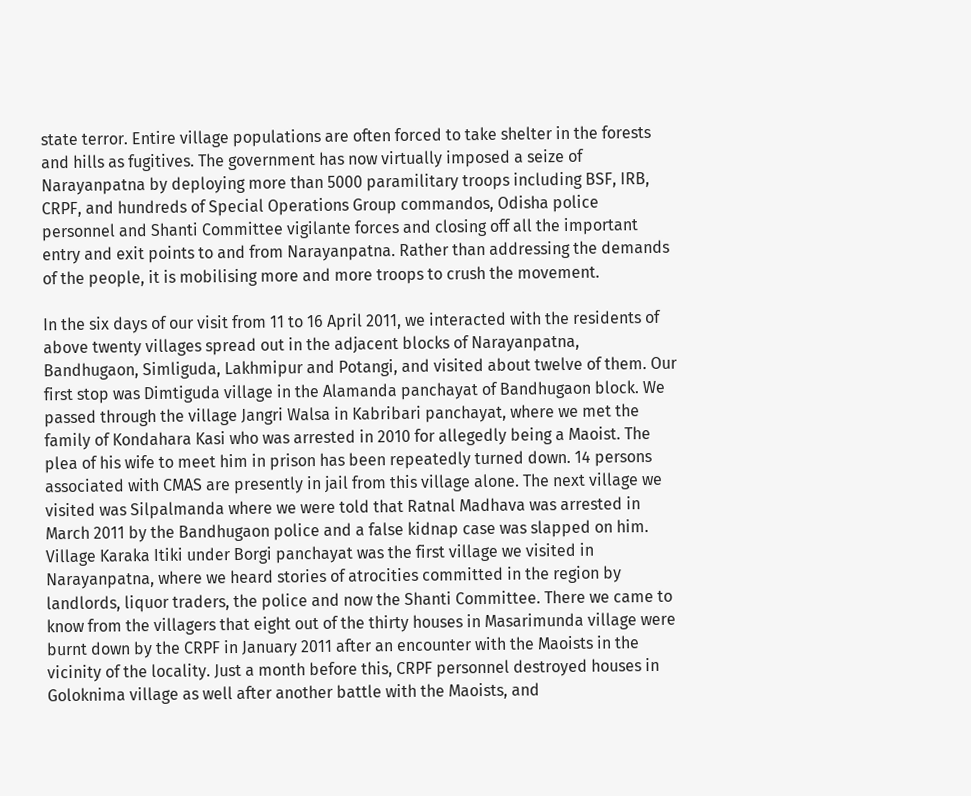state terror. Entire village populations are often forced to take shelter in the forests and hills as fugitives. The government has now virtually imposed a seize of Narayanpatna by deploying more than 5000 paramilitary troops including BSF, IRB, CRPF, and hundreds of Special Operations Group commandos, Odisha police personnel and Shanti Committee vigilante forces and closing off all the important entry and exit points to and from Narayanpatna. Rather than addressing the demands of the people, it is mobilising more and more troops to crush the movement.

In the six days of our visit from 11 to 16 April 2011, we interacted with the residents of above twenty villages spread out in the adjacent blocks of Narayanpatna, Bandhugaon, Simliguda, Lakhmipur and Potangi, and visited about twelve of them. Our first stop was Dimtiguda village in the Alamanda panchayat of Bandhugaon block. We passed through the village Jangri Walsa in Kabribari panchayat, where we met the family of Kondahara Kasi who was arrested in 2010 for allegedly being a Maoist. The plea of his wife to meet him in prison has been repeatedly turned down. 14 persons associated with CMAS are presently in jail from this village alone. The next village we visited was Silpalmanda where we were told that Ratnal Madhava was arrested in March 2011 by the Bandhugaon police and a false kidnap case was slapped on him. Village Karaka Itiki under Borgi panchayat was the first village we visited in Narayanpatna, where we heard stories of atrocities committed in the region by landlords, liquor traders, the police and now the Shanti Committee. There we came to know from the villagers that eight out of the thirty houses in Masarimunda village were burnt down by the CRPF in January 2011 after an encounter with the Maoists in the vicinity of the locality. Just a month before this, CRPF personnel destroyed houses in Goloknima village as well after another battle with the Maoists, and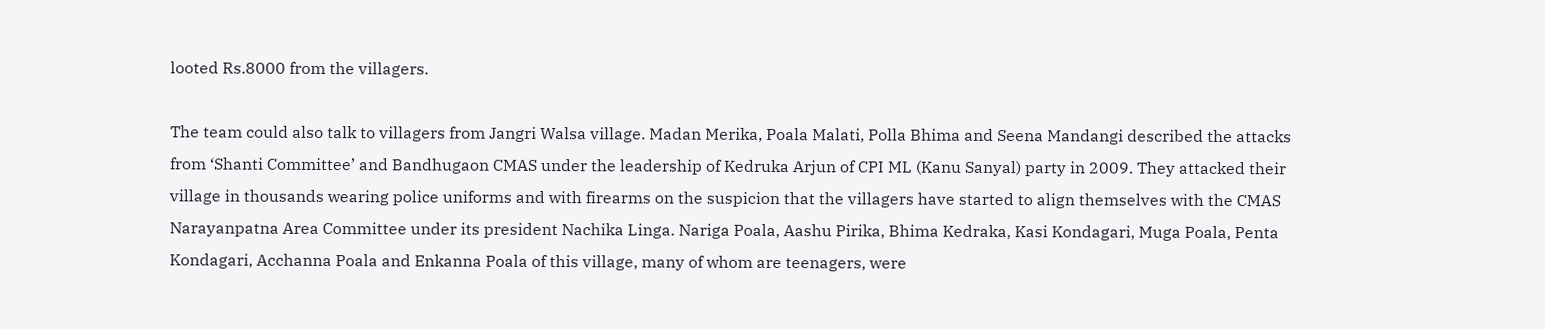looted Rs.8000 from the villagers.

The team could also talk to villagers from Jangri Walsa village. Madan Merika, Poala Malati, Polla Bhima and Seena Mandangi described the attacks from ‘Shanti Committee’ and Bandhugaon CMAS under the leadership of Kedruka Arjun of CPI ML (Kanu Sanyal) party in 2009. They attacked their village in thousands wearing police uniforms and with firearms on the suspicion that the villagers have started to align themselves with the CMAS Narayanpatna Area Committee under its president Nachika Linga. Nariga Poala, Aashu Pirika, Bhima Kedraka, Kasi Kondagari, Muga Poala, Penta Kondagari, Acchanna Poala and Enkanna Poala of this village, many of whom are teenagers, were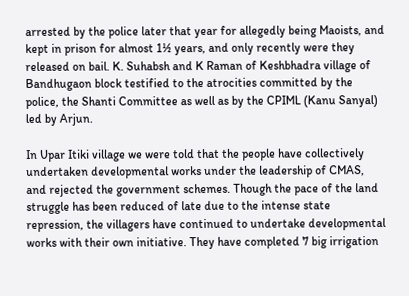arrested by the police later that year for allegedly being Maoists, and kept in prison for almost 1½ years, and only recently were they released on bail. K. Suhabsh and K Raman of Keshbhadra village of Bandhugaon block testified to the atrocities committed by the police, the Shanti Committee as well as by the CPIML (Kanu Sanyal) led by Arjun.

In Upar Itiki village we were told that the people have collectively undertaken developmental works under the leadership of CMAS, and rejected the government schemes. Though the pace of the land struggle has been reduced of late due to the intense state repression, the villagers have continued to undertake developmental works with their own initiative. They have completed 7 big irrigation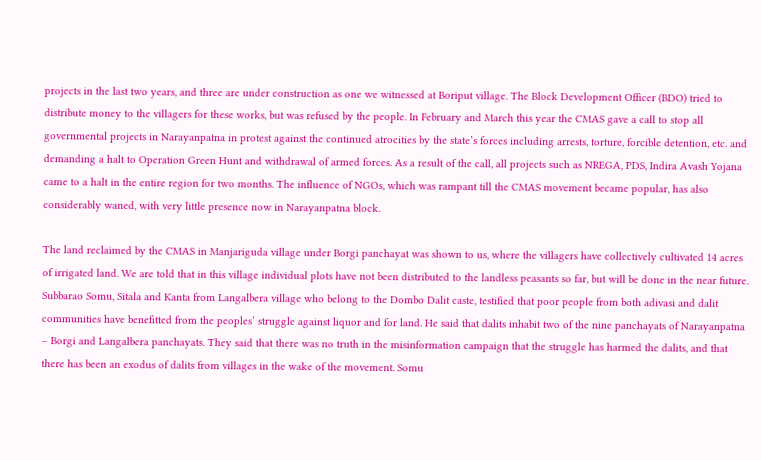projects in the last two years, and three are under construction as one we witnessed at Boriput village. The Block Development Officer (BDO) tried to distribute money to the villagers for these works, but was refused by the people. In February and March this year the CMAS gave a call to stop all governmental projects in Narayanpatna in protest against the continued atrocities by the state’s forces including arrests, torture, forcible detention, etc. and demanding a halt to Operation Green Hunt and withdrawal of armed forces. As a result of the call, all projects such as NREGA, PDS, Indira Avash Yojana came to a halt in the entire region for two months. The influence of NGOs, which was rampant till the CMAS movement became popular, has also considerably waned, with very little presence now in Narayanpatna block.

The land reclaimed by the CMAS in Manjariguda village under Borgi panchayat was shown to us, where the villagers have collectively cultivated 14 acres of irrigated land. We are told that in this village individual plots have not been distributed to the landless peasants so far, but will be done in the near future. Subbarao Somu, Sitala and Kanta from Langalbera village who belong to the Dombo Dalit caste, testified that poor people from both adivasi and dalit communities have benefitted from the peoples’ struggle against liquor and for land. He said that dalits inhabit two of the nine panchayats of Narayanpatna – Borgi and Langalbera panchayats. They said that there was no truth in the misinformation campaign that the struggle has harmed the dalits, and that there has been an exodus of dalits from villages in the wake of the movement. Somu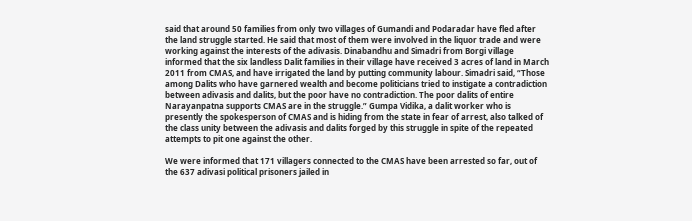said that around 50 families from only two villages of Gumandi and Podaradar have fled after the land struggle started. He said that most of them were involved in the liquor trade and were working against the interests of the adivasis. Dinabandhu and Simadri from Borgi village informed that the six landless Dalit families in their village have received 3 acres of land in March 2011 from CMAS, and have irrigated the land by putting community labour. Simadri said, “Those among Dalits who have garnered wealth and become politicians tried to instigate a contradiction between adivasis and dalits, but the poor have no contradiction. The poor dalits of entire Narayanpatna supports CMAS are in the struggle.” Gumpa Vidika, a dalit worker who is presently the spokesperson of CMAS and is hiding from the state in fear of arrest, also talked of the class unity between the adivasis and dalits forged by this struggle in spite of the repeated attempts to pit one against the other.

We were informed that 171 villagers connected to the CMAS have been arrested so far, out of the 637 adivasi political prisoners jailed in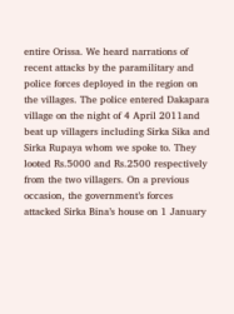entire Orissa. We heard narrations of recent attacks by the paramilitary and police forces deployed in the region on the villages. The police entered Dakapara village on the night of 4 April 2011and beat up villagers including Sirka Sika and Sirka Rupaya whom we spoke to. They looted Rs.5000 and Rs.2500 respectively from the two villagers. On a previous occasion, the government’s forces attacked Sirka Bina’s house on 1 January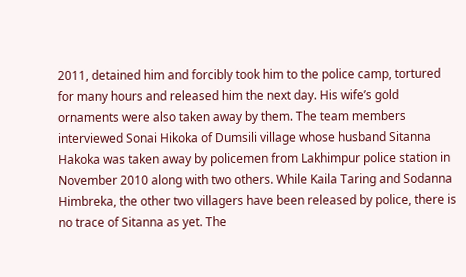2011, detained him and forcibly took him to the police camp, tortured for many hours and released him the next day. His wife’s gold ornaments were also taken away by them. The team members interviewed Sonai Hikoka of Dumsili village whose husband Sitanna Hakoka was taken away by policemen from Lakhimpur police station in November 2010 along with two others. While Kaila Taring and Sodanna Himbreka, the other two villagers have been released by police, there is no trace of Sitanna as yet. The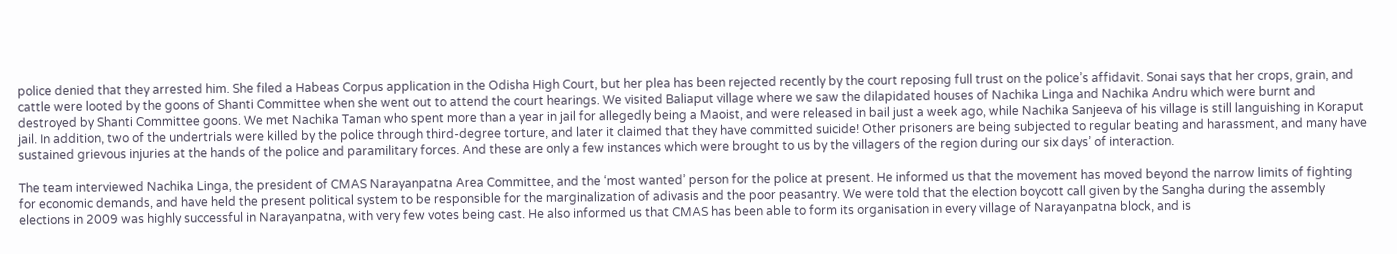police denied that they arrested him. She filed a Habeas Corpus application in the Odisha High Court, but her plea has been rejected recently by the court reposing full trust on the police’s affidavit. Sonai says that her crops, grain, and cattle were looted by the goons of Shanti Committee when she went out to attend the court hearings. We visited Baliaput village where we saw the dilapidated houses of Nachika Linga and Nachika Andru which were burnt and destroyed by Shanti Committee goons. We met Nachika Taman who spent more than a year in jail for allegedly being a Maoist, and were released in bail just a week ago, while Nachika Sanjeeva of his village is still languishing in Koraput jail. In addition, two of the undertrials were killed by the police through third-degree torture, and later it claimed that they have committed suicide! Other prisoners are being subjected to regular beating and harassment, and many have sustained grievous injuries at the hands of the police and paramilitary forces. And these are only a few instances which were brought to us by the villagers of the region during our six days’ of interaction.

The team interviewed Nachika Linga, the president of CMAS Narayanpatna Area Committee, and the ‘most wanted’ person for the police at present. He informed us that the movement has moved beyond the narrow limits of fighting for economic demands, and have held the present political system to be responsible for the marginalization of adivasis and the poor peasantry. We were told that the election boycott call given by the Sangha during the assembly elections in 2009 was highly successful in Narayanpatna, with very few votes being cast. He also informed us that CMAS has been able to form its organisation in every village of Narayanpatna block, and is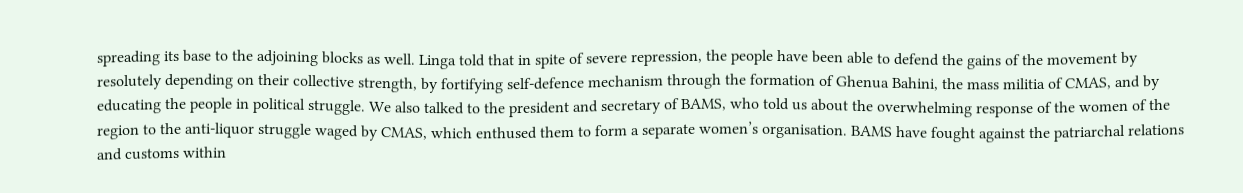spreading its base to the adjoining blocks as well. Linga told that in spite of severe repression, the people have been able to defend the gains of the movement by resolutely depending on their collective strength, by fortifying self-defence mechanism through the formation of Ghenua Bahini, the mass militia of CMAS, and by educating the people in political struggle. We also talked to the president and secretary of BAMS, who told us about the overwhelming response of the women of the region to the anti-liquor struggle waged by CMAS, which enthused them to form a separate women’s organisation. BAMS have fought against the patriarchal relations and customs within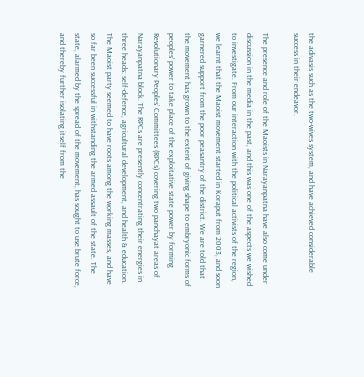the adivasis such as the two-wives system, and have achieved considerable success in their endeavor.

The presence and role of the Maoists in Narayanpatna have also come under discussion in the media in the past, and this was one of the aspects we wished to investigate. From our interaction with the political activists of the region, we learnt that the Maoist movement started in Koraput from 2003, and soon garnered support from the poor peasantry of the district. We are told that the movement has grown to the extent of giving shape to embryonic forms of peoples’ power to take place of the exploitative state power by forming Revolutionary Peoples’ Committees (RPCs) covering two panchayat areas of Narayanpatna block. The RPCs are presently concentrating their energies in three heads: self-defence, agricultural development, and health & education. The Maoist party seemed to have roots among the working masses, and have so far been successful in withstanding the armed assault of the state. The state, alarmed by the spread of the movement, has sought to use brute force, and thereby further isolating itself from the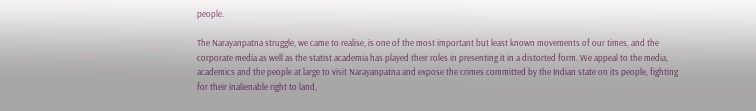people.

The Narayanpatna struggle, we came to realise, is one of the most important but least known movements of our times, and the corporate media as well as the statist academia has played their roles in presenting it in a distorted form. We appeal to the media, academics and the people at large to visit Narayanpatna and expose the crimes committed by the Indian state on its people, fighting for their inalienable right to land,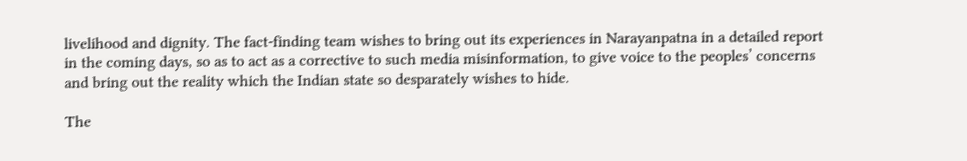livelihood and dignity. The fact-finding team wishes to bring out its experiences in Narayanpatna in a detailed report in the coming days, so as to act as a corrective to such media misinformation, to give voice to the peoples’ concerns and bring out the reality which the Indian state so desparately wishes to hide.

The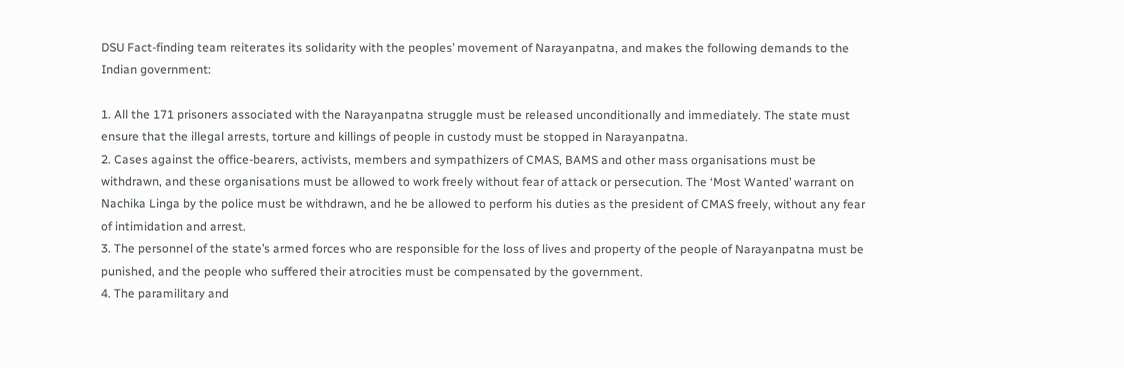DSU Fact-finding team reiterates its solidarity with the peoples’ movement of Narayanpatna, and makes the following demands to the Indian government:

1. All the 171 prisoners associated with the Narayanpatna struggle must be released unconditionally and immediately. The state must ensure that the illegal arrests, torture and killings of people in custody must be stopped in Narayanpatna.
2. Cases against the office-bearers, activists, members and sympathizers of CMAS, BAMS and other mass organisations must be withdrawn, and these organisations must be allowed to work freely without fear of attack or persecution. The ‘Most Wanted’ warrant on Nachika Linga by the police must be withdrawn, and he be allowed to perform his duties as the president of CMAS freely, without any fear of intimidation and arrest.
3. The personnel of the state’s armed forces who are responsible for the loss of lives and property of the people of Narayanpatna must be punished, and the people who suffered their atrocities must be compensated by the government.
4. The paramilitary and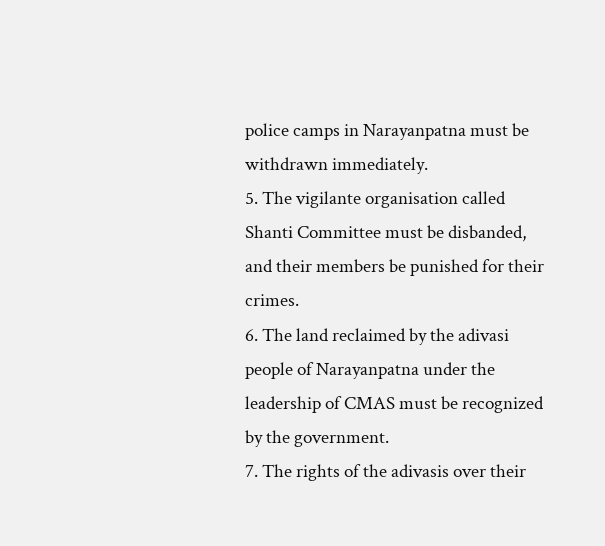police camps in Narayanpatna must be withdrawn immediately.
5. The vigilante organisation called Shanti Committee must be disbanded, and their members be punished for their crimes.
6. The land reclaimed by the adivasi people of Narayanpatna under the leadership of CMAS must be recognized by the government.
7. The rights of the adivasis over their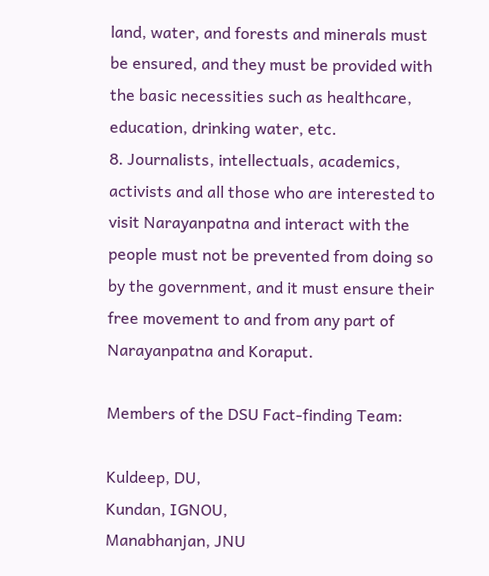land, water, and forests and minerals must be ensured, and they must be provided with the basic necessities such as healthcare, education, drinking water, etc.
8. Journalists, intellectuals, academics, activists and all those who are interested to visit Narayanpatna and interact with the people must not be prevented from doing so by the government, and it must ensure their free movement to and from any part of Narayanpatna and Koraput.

Members of the DSU Fact-finding Team:

Kuldeep, DU,
Kundan, IGNOU,
Manabhanjan, JNU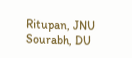Ritupan, JNU
Sourabh, DU